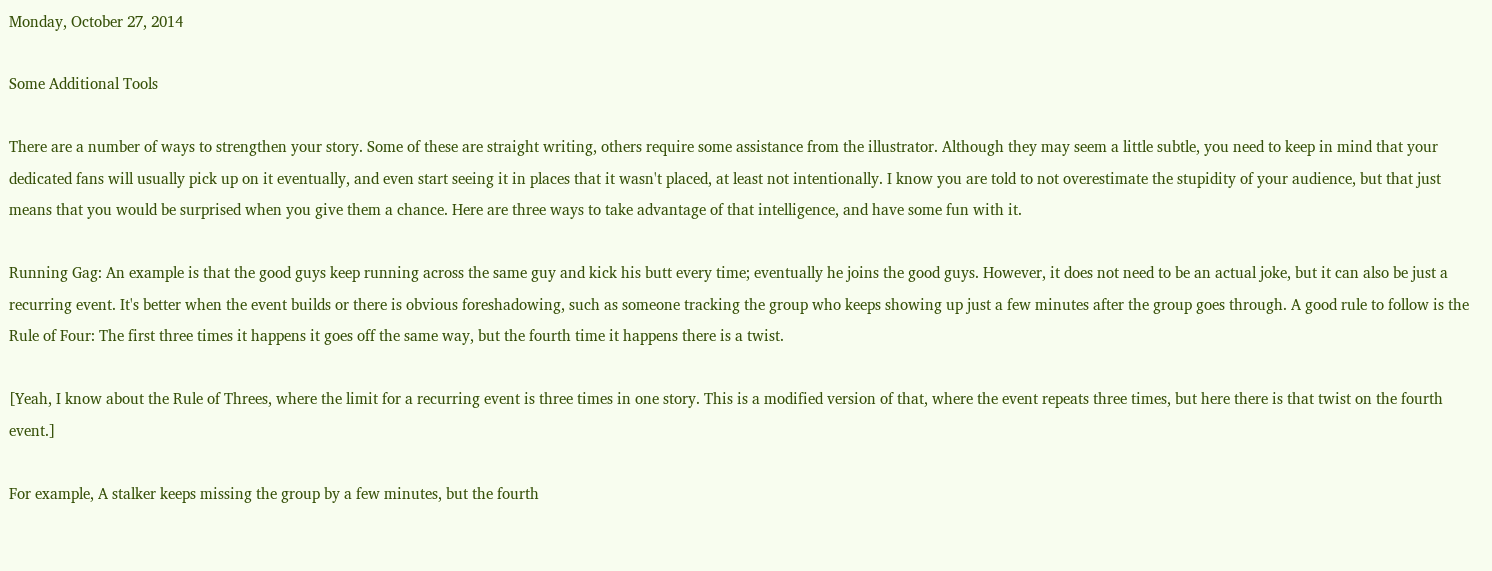Monday, October 27, 2014

Some Additional Tools

There are a number of ways to strengthen your story. Some of these are straight writing, others require some assistance from the illustrator. Although they may seem a little subtle, you need to keep in mind that your dedicated fans will usually pick up on it eventually, and even start seeing it in places that it wasn't placed, at least not intentionally. I know you are told to not overestimate the stupidity of your audience, but that just means that you would be surprised when you give them a chance. Here are three ways to take advantage of that intelligence, and have some fun with it.

Running Gag: An example is that the good guys keep running across the same guy and kick his butt every time; eventually he joins the good guys. However, it does not need to be an actual joke, but it can also be just a recurring event. It's better when the event builds or there is obvious foreshadowing, such as someone tracking the group who keeps showing up just a few minutes after the group goes through. A good rule to follow is the Rule of Four: The first three times it happens it goes off the same way, but the fourth time it happens there is a twist.

[Yeah, I know about the Rule of Threes, where the limit for a recurring event is three times in one story. This is a modified version of that, where the event repeats three times, but here there is that twist on the fourth event.]

For example, A stalker keeps missing the group by a few minutes, but the fourth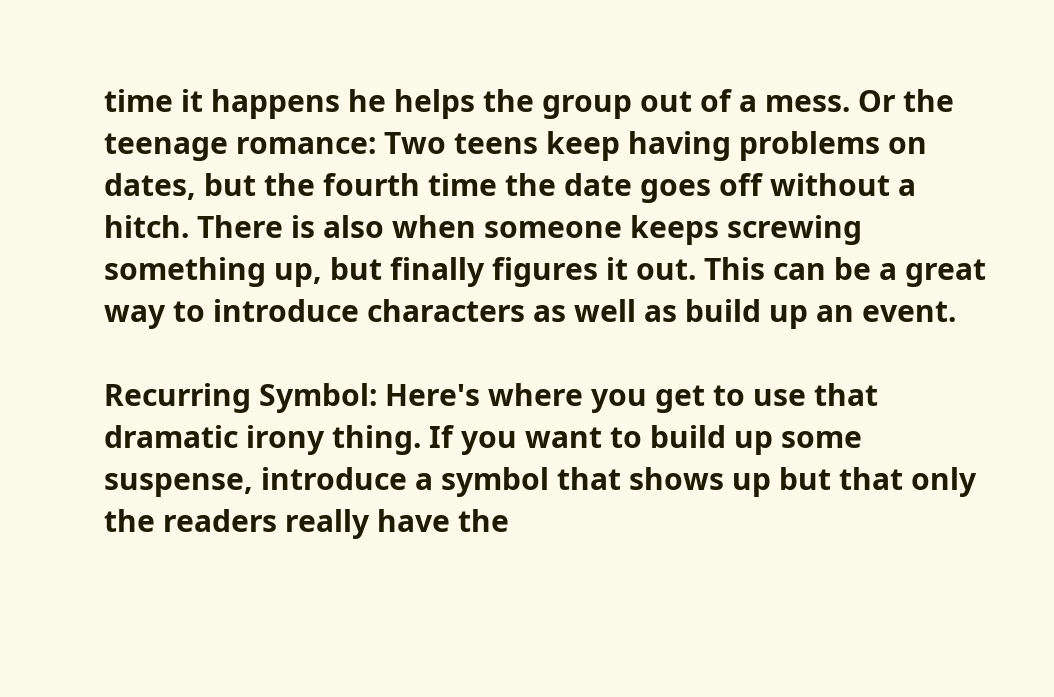time it happens he helps the group out of a mess. Or the teenage romance: Two teens keep having problems on dates, but the fourth time the date goes off without a hitch. There is also when someone keeps screwing something up, but finally figures it out. This can be a great way to introduce characters as well as build up an event.

Recurring Symbol: Here's where you get to use that dramatic irony thing. If you want to build up some suspense, introduce a symbol that shows up but that only the readers really have the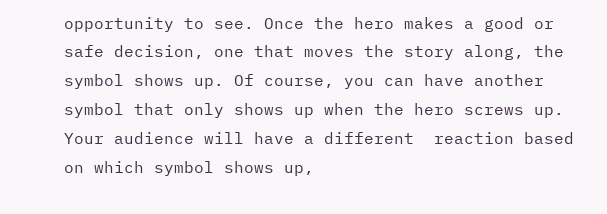opportunity to see. Once the hero makes a good or safe decision, one that moves the story along, the symbol shows up. Of course, you can have another symbol that only shows up when the hero screws up. Your audience will have a different  reaction based on which symbol shows up,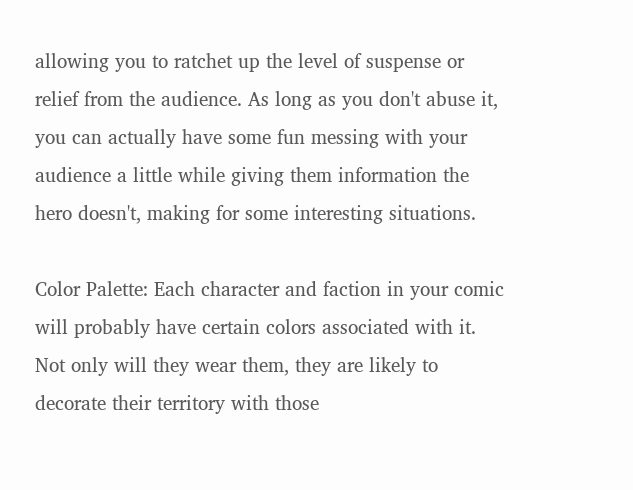allowing you to ratchet up the level of suspense or relief from the audience. As long as you don't abuse it, you can actually have some fun messing with your audience a little while giving them information the hero doesn't, making for some interesting situations.

Color Palette: Each character and faction in your comic will probably have certain colors associated with it. Not only will they wear them, they are likely to decorate their territory with those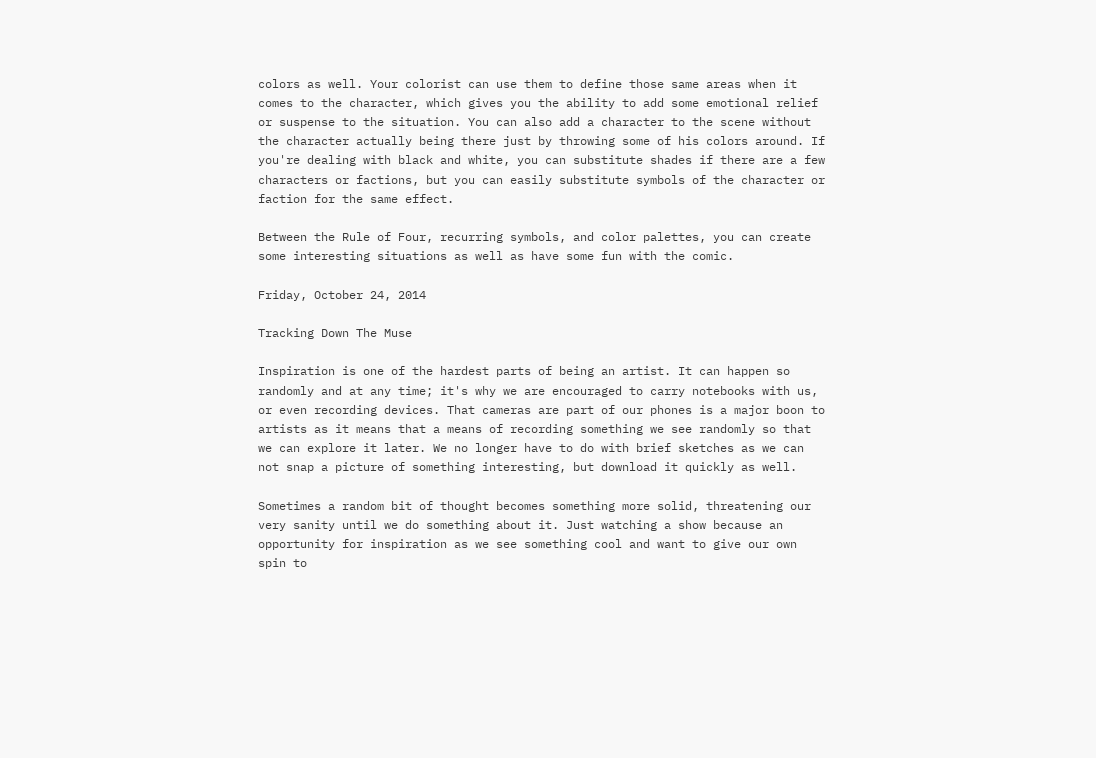colors as well. Your colorist can use them to define those same areas when it comes to the character, which gives you the ability to add some emotional relief or suspense to the situation. You can also add a character to the scene without the character actually being there just by throwing some of his colors around. If you're dealing with black and white, you can substitute shades if there are a few characters or factions, but you can easily substitute symbols of the character or faction for the same effect.

Between the Rule of Four, recurring symbols, and color palettes, you can create some interesting situations as well as have some fun with the comic.

Friday, October 24, 2014

Tracking Down The Muse

Inspiration is one of the hardest parts of being an artist. It can happen so randomly and at any time; it's why we are encouraged to carry notebooks with us, or even recording devices. That cameras are part of our phones is a major boon to artists as it means that a means of recording something we see randomly so that we can explore it later. We no longer have to do with brief sketches as we can not snap a picture of something interesting, but download it quickly as well.

Sometimes a random bit of thought becomes something more solid, threatening our very sanity until we do something about it. Just watching a show because an opportunity for inspiration as we see something cool and want to give our own spin to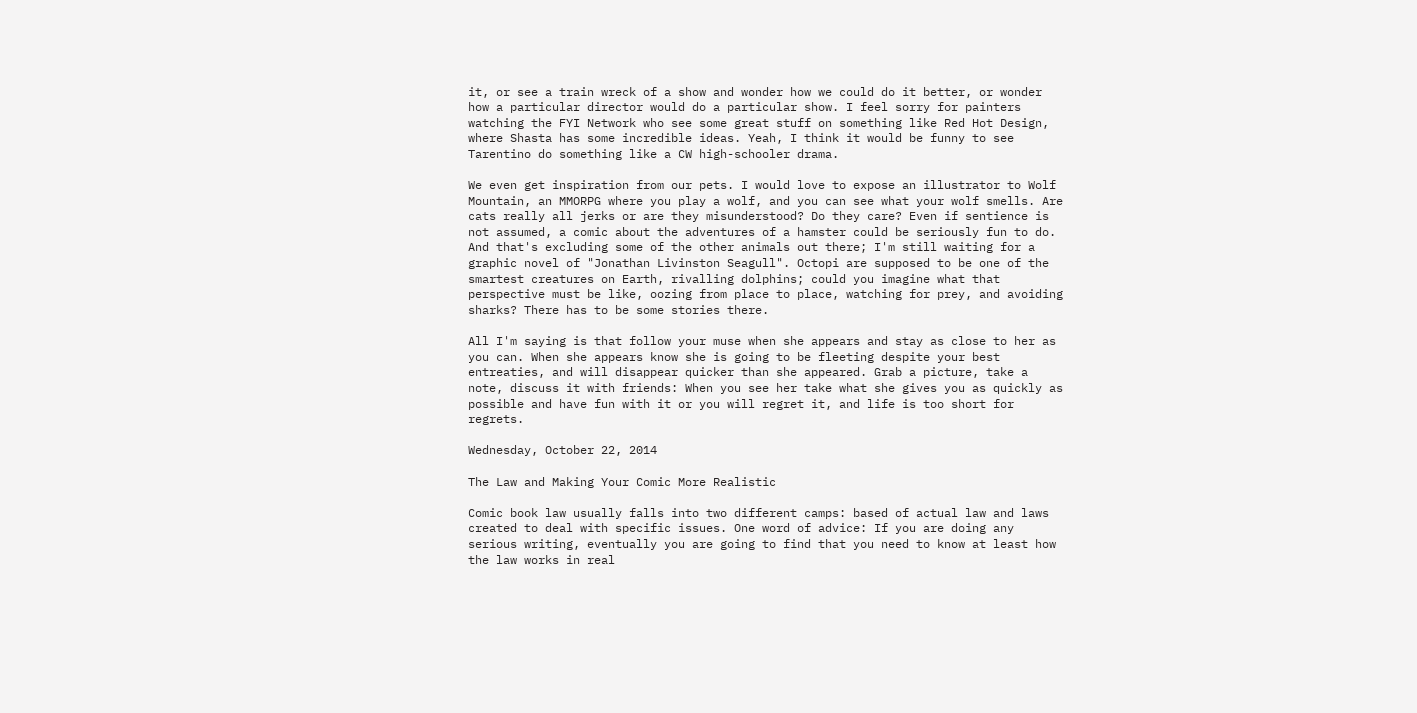it, or see a train wreck of a show and wonder how we could do it better, or wonder how a particular director would do a particular show. I feel sorry for painters watching the FYI Network who see some great stuff on something like Red Hot Design, where Shasta has some incredible ideas. Yeah, I think it would be funny to see Tarentino do something like a CW high-schooler drama.

We even get inspiration from our pets. I would love to expose an illustrator to Wolf Mountain, an MMORPG where you play a wolf, and you can see what your wolf smells. Are cats really all jerks or are they misunderstood? Do they care? Even if sentience is not assumed, a comic about the adventures of a hamster could be seriously fun to do. And that's excluding some of the other animals out there; I'm still waiting for a graphic novel of "Jonathan Livinston Seagull". Octopi are supposed to be one of the smartest creatures on Earth, rivalling dolphins; could you imagine what that perspective must be like, oozing from place to place, watching for prey, and avoiding sharks? There has to be some stories there.

All I'm saying is that follow your muse when she appears and stay as close to her as you can. When she appears know she is going to be fleeting despite your best entreaties, and will disappear quicker than she appeared. Grab a picture, take a note, discuss it with friends: When you see her take what she gives you as quickly as possible and have fun with it or you will regret it, and life is too short for regrets.

Wednesday, October 22, 2014

The Law and Making Your Comic More Realistic

Comic book law usually falls into two different camps: based of actual law and laws created to deal with specific issues. One word of advice: If you are doing any serious writing, eventually you are going to find that you need to know at least how the law works in real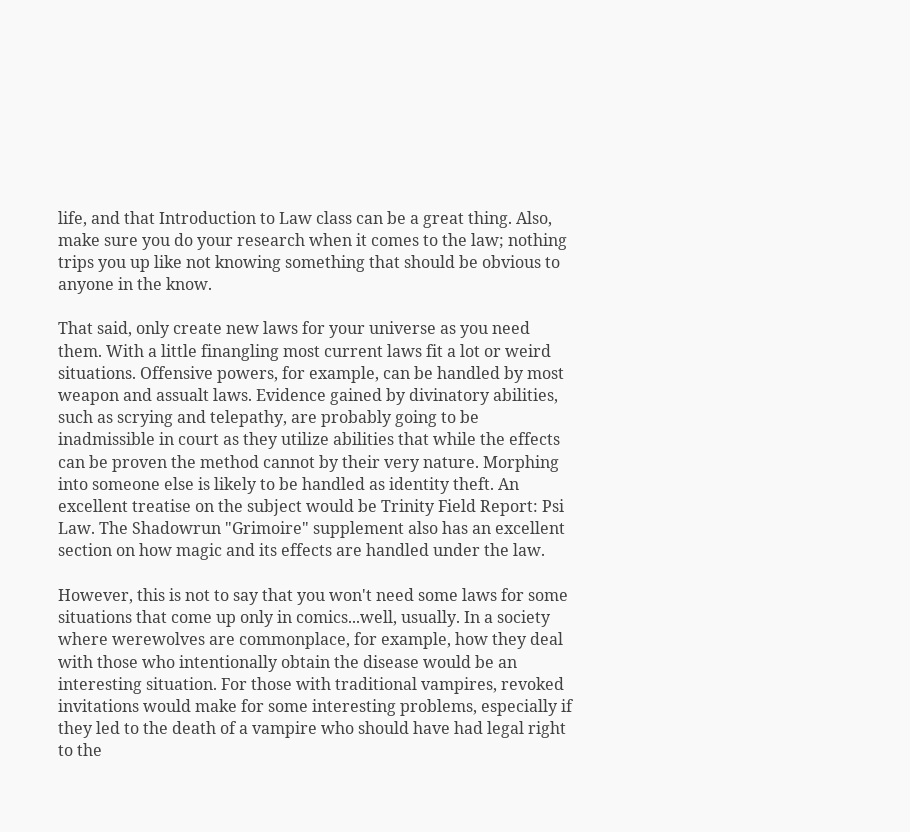life, and that Introduction to Law class can be a great thing. Also, make sure you do your research when it comes to the law; nothing trips you up like not knowing something that should be obvious to anyone in the know.

That said, only create new laws for your universe as you need them. With a little finangling most current laws fit a lot or weird situations. Offensive powers, for example, can be handled by most weapon and assualt laws. Evidence gained by divinatory abilities, such as scrying and telepathy, are probably going to be inadmissible in court as they utilize abilities that while the effects can be proven the method cannot by their very nature. Morphing into someone else is likely to be handled as identity theft. An excellent treatise on the subject would be Trinity Field Report: Psi Law. The Shadowrun "Grimoire" supplement also has an excellent section on how magic and its effects are handled under the law.

However, this is not to say that you won't need some laws for some situations that come up only in comics...well, usually. In a society where werewolves are commonplace, for example, how they deal with those who intentionally obtain the disease would be an interesting situation. For those with traditional vampires, revoked invitations would make for some interesting problems, especially if they led to the death of a vampire who should have had legal right to the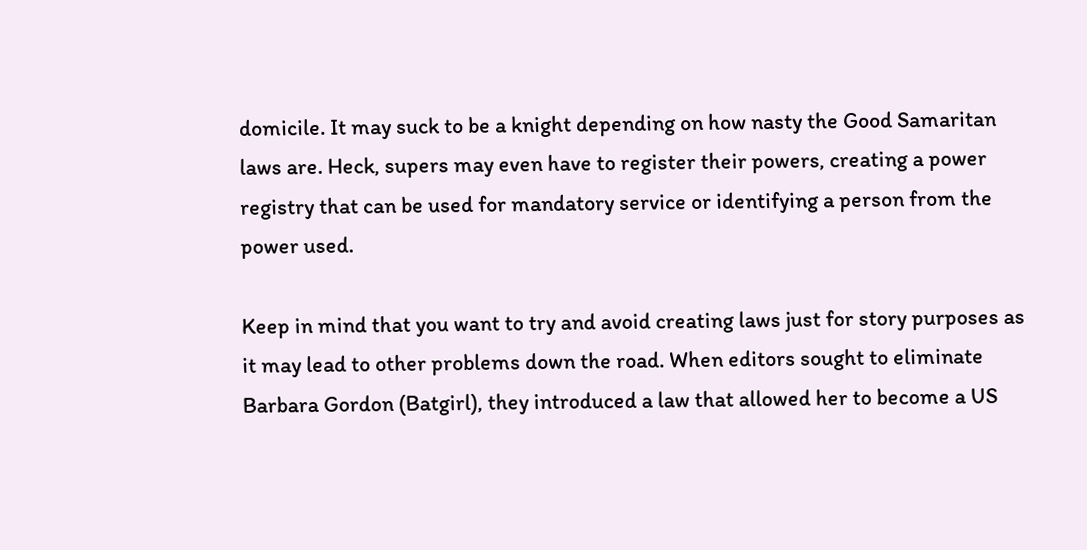domicile. It may suck to be a knight depending on how nasty the Good Samaritan laws are. Heck, supers may even have to register their powers, creating a power registry that can be used for mandatory service or identifying a person from the power used.

Keep in mind that you want to try and avoid creating laws just for story purposes as it may lead to other problems down the road. When editors sought to eliminate Barbara Gordon (Batgirl), they introduced a law that allowed her to become a US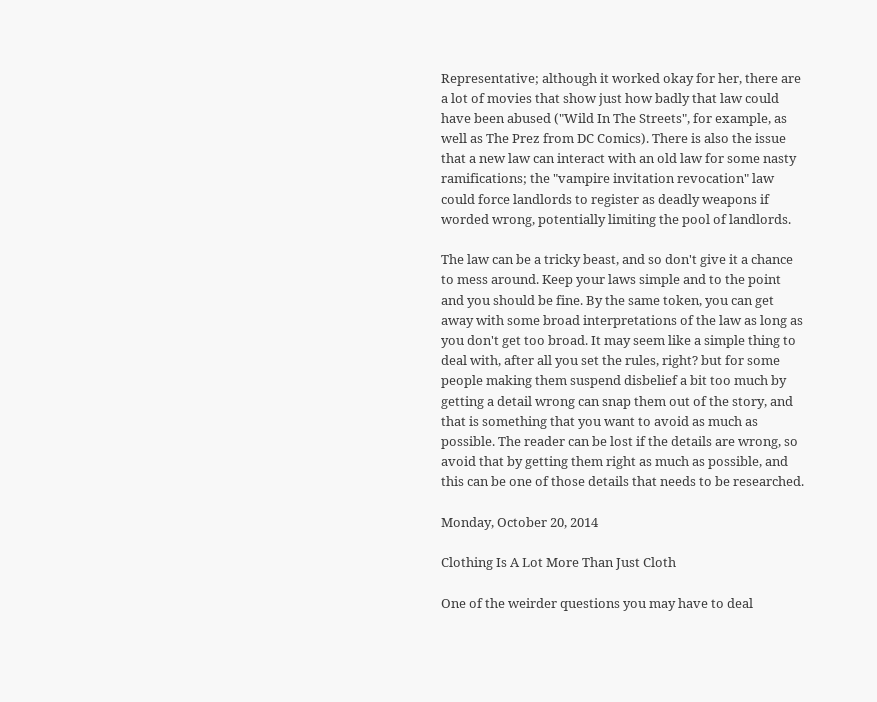Representative; although it worked okay for her, there are a lot of movies that show just how badly that law could have been abused ("Wild In The Streets", for example, as well as The Prez from DC Comics). There is also the issue that a new law can interact with an old law for some nasty ramifications; the "vampire invitation revocation" law could force landlords to register as deadly weapons if worded wrong, potentially limiting the pool of landlords.

The law can be a tricky beast, and so don't give it a chance to mess around. Keep your laws simple and to the point and you should be fine. By the same token, you can get away with some broad interpretations of the law as long as you don't get too broad. It may seem like a simple thing to deal with, after all you set the rules, right? but for some people making them suspend disbelief a bit too much by getting a detail wrong can snap them out of the story, and that is something that you want to avoid as much as possible. The reader can be lost if the details are wrong, so avoid that by getting them right as much as possible, and this can be one of those details that needs to be researched.

Monday, October 20, 2014

Clothing Is A Lot More Than Just Cloth

One of the weirder questions you may have to deal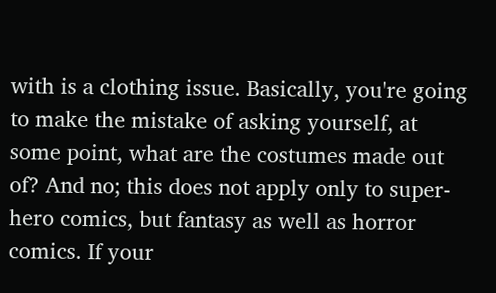with is a clothing issue. Basically, you're going to make the mistake of asking yourself, at some point, what are the costumes made out of? And no; this does not apply only to super-hero comics, but fantasy as well as horror comics. If your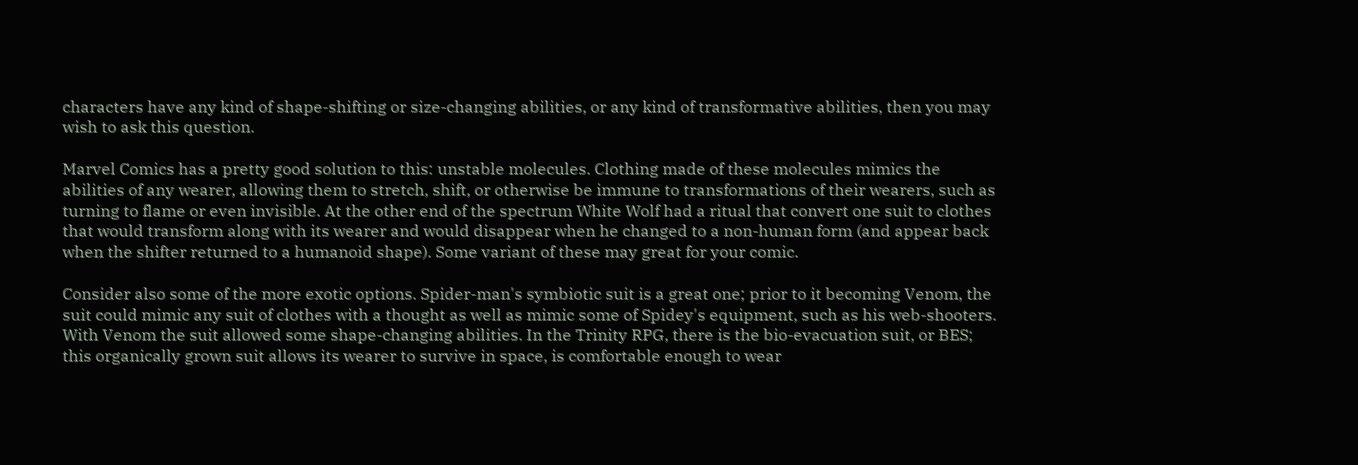characters have any kind of shape-shifting or size-changing abilities, or any kind of transformative abilities, then you may wish to ask this question.

Marvel Comics has a pretty good solution to this: unstable molecules. Clothing made of these molecules mimics the abilities of any wearer, allowing them to stretch, shift, or otherwise be immune to transformations of their wearers, such as turning to flame or even invisible. At the other end of the spectrum White Wolf had a ritual that convert one suit to clothes that would transform along with its wearer and would disappear when he changed to a non-human form (and appear back when the shifter returned to a humanoid shape). Some variant of these may great for your comic.

Consider also some of the more exotic options. Spider-man's symbiotic suit is a great one; prior to it becoming Venom, the suit could mimic any suit of clothes with a thought as well as mimic some of Spidey's equipment, such as his web-shooters. With Venom the suit allowed some shape-changing abilities. In the Trinity RPG, there is the bio-evacuation suit, or BES; this organically grown suit allows its wearer to survive in space, is comfortable enough to wear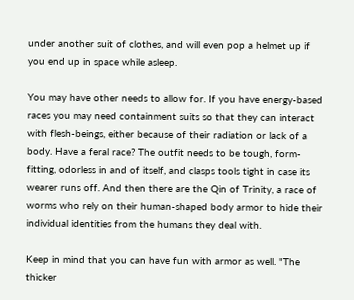under another suit of clothes, and will even pop a helmet up if you end up in space while asleep.

You may have other needs to allow for. If you have energy-based races you may need containment suits so that they can interact with flesh-beings, either because of their radiation or lack of a body. Have a feral race? The outfit needs to be tough, form-fitting, odorless in and of itself, and clasps tools tight in case its wearer runs off. And then there are the Qin of Trinity, a race of worms who rely on their human-shaped body armor to hide their individual identities from the humans they deal with.

Keep in mind that you can have fun with armor as well. "The thicker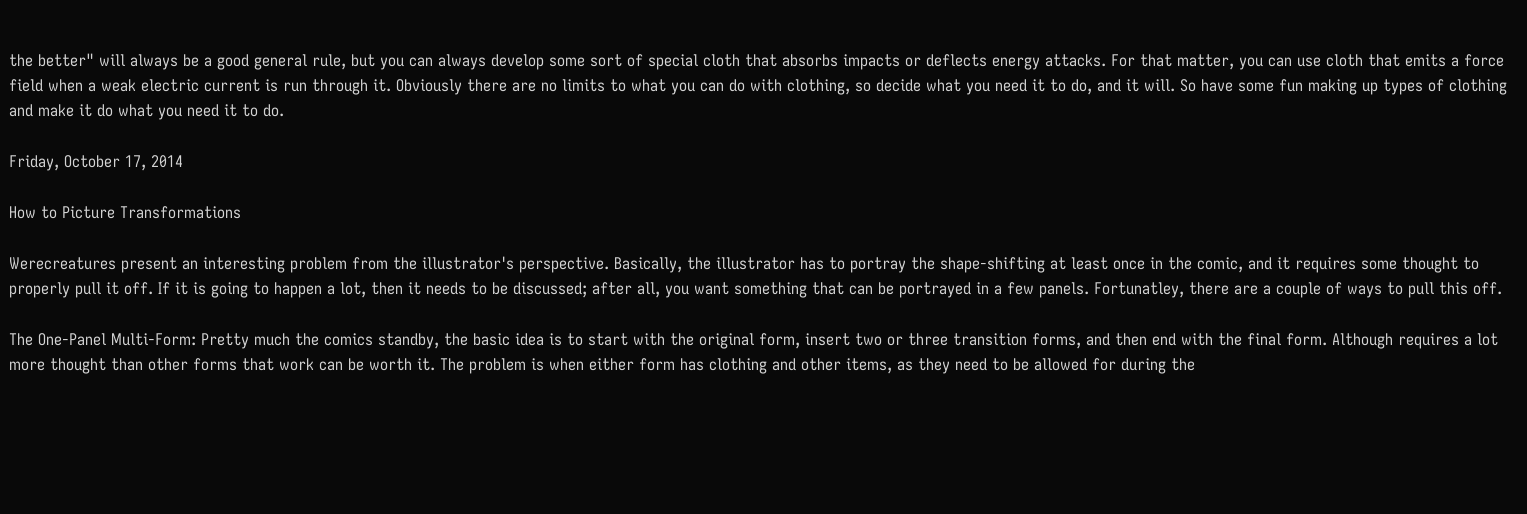the better" will always be a good general rule, but you can always develop some sort of special cloth that absorbs impacts or deflects energy attacks. For that matter, you can use cloth that emits a force field when a weak electric current is run through it. Obviously there are no limits to what you can do with clothing, so decide what you need it to do, and it will. So have some fun making up types of clothing and make it do what you need it to do.

Friday, October 17, 2014

How to Picture Transformations

Werecreatures present an interesting problem from the illustrator's perspective. Basically, the illustrator has to portray the shape-shifting at least once in the comic, and it requires some thought to properly pull it off. If it is going to happen a lot, then it needs to be discussed; after all, you want something that can be portrayed in a few panels. Fortunatley, there are a couple of ways to pull this off.

The One-Panel Multi-Form: Pretty much the comics standby, the basic idea is to start with the original form, insert two or three transition forms, and then end with the final form. Although requires a lot more thought than other forms that work can be worth it. The problem is when either form has clothing and other items, as they need to be allowed for during the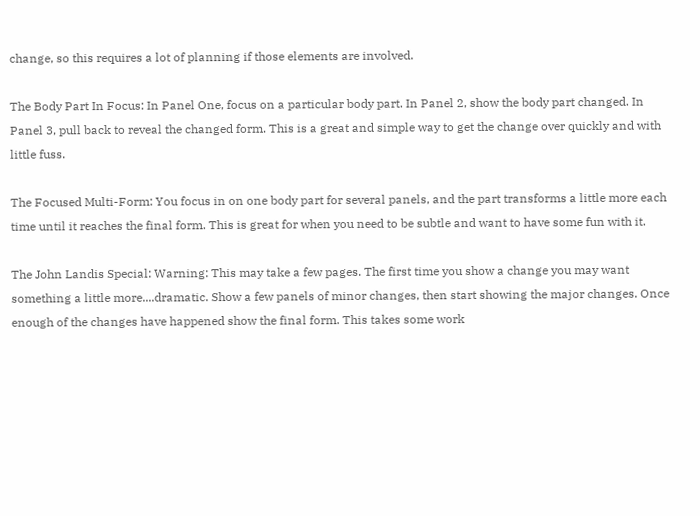change, so this requires a lot of planning if those elements are involved.

The Body Part In Focus: In Panel One, focus on a particular body part. In Panel 2, show the body part changed. In Panel 3, pull back to reveal the changed form. This is a great and simple way to get the change over quickly and with little fuss.

The Focused Multi-Form: You focus in on one body part for several panels, and the part transforms a little more each time until it reaches the final form. This is great for when you need to be subtle and want to have some fun with it.

The John Landis Special: Warning: This may take a few pages. The first time you show a change you may want something a little more....dramatic. Show a few panels of minor changes, then start showing the major changes. Once enough of the changes have happened show the final form. This takes some work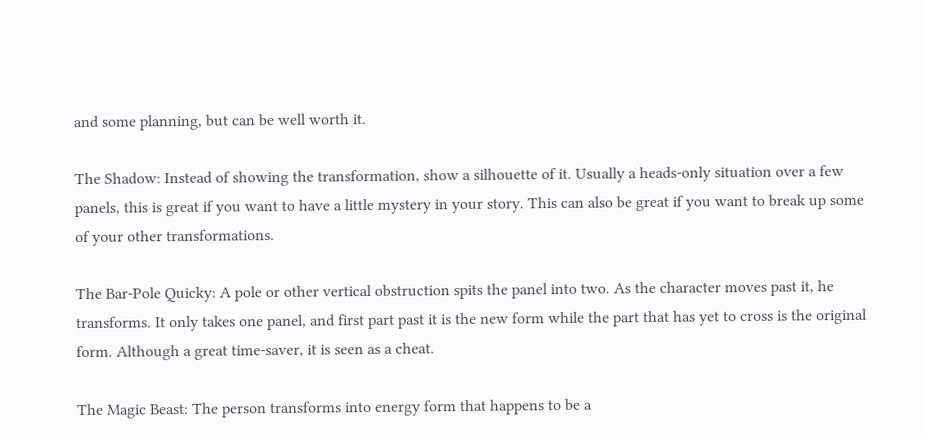and some planning, but can be well worth it.

The Shadow: Instead of showing the transformation, show a silhouette of it. Usually a heads-only situation over a few panels, this is great if you want to have a little mystery in your story. This can also be great if you want to break up some of your other transformations.

The Bar-Pole Quicky: A pole or other vertical obstruction spits the panel into two. As the character moves past it, he transforms. It only takes one panel, and first part past it is the new form while the part that has yet to cross is the original form. Although a great time-saver, it is seen as a cheat.

The Magic Beast: The person transforms into energy form that happens to be a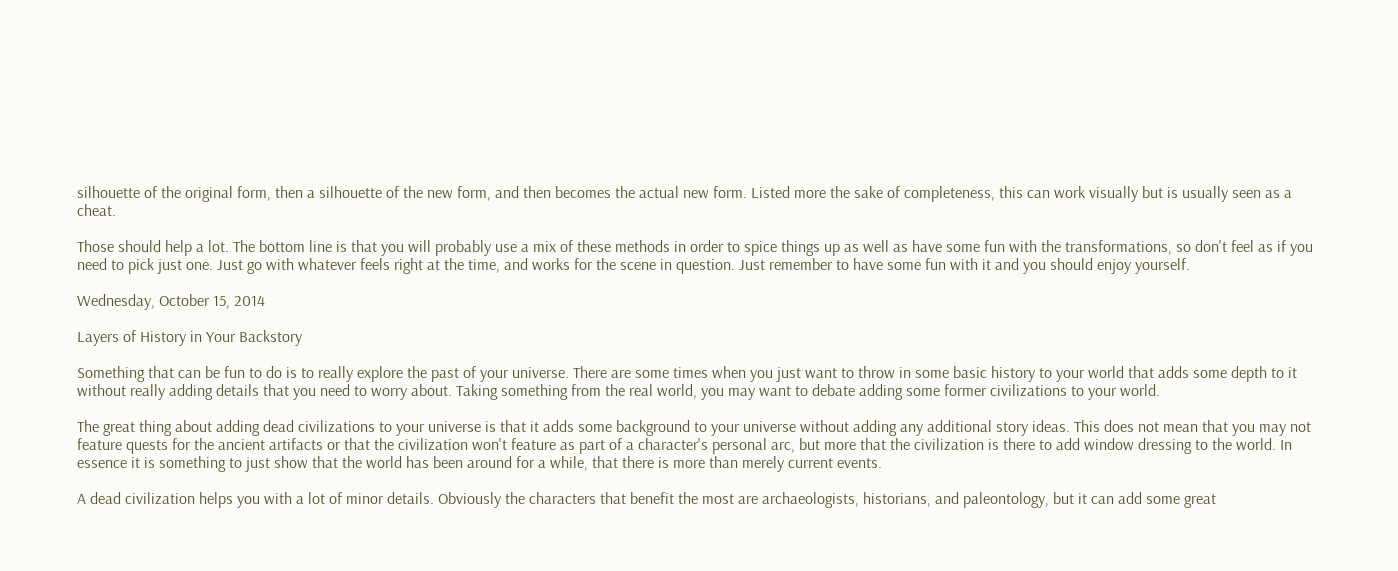silhouette of the original form, then a silhouette of the new form, and then becomes the actual new form. Listed more the sake of completeness, this can work visually but is usually seen as a cheat.

Those should help a lot. The bottom line is that you will probably use a mix of these methods in order to spice things up as well as have some fun with the transformations, so don't feel as if you need to pick just one. Just go with whatever feels right at the time, and works for the scene in question. Just remember to have some fun with it and you should enjoy yourself.

Wednesday, October 15, 2014

Layers of History in Your Backstory

Something that can be fun to do is to really explore the past of your universe. There are some times when you just want to throw in some basic history to your world that adds some depth to it without really adding details that you need to worry about. Taking something from the real world, you may want to debate adding some former civilizations to your world.

The great thing about adding dead civilizations to your universe is that it adds some background to your universe without adding any additional story ideas. This does not mean that you may not feature quests for the ancient artifacts or that the civilization won't feature as part of a character's personal arc, but more that the civilization is there to add window dressing to the world. In essence it is something to just show that the world has been around for a while, that there is more than merely current events.

A dead civilization helps you with a lot of minor details. Obviously the characters that benefit the most are archaeologists, historians, and paleontology, but it can add some great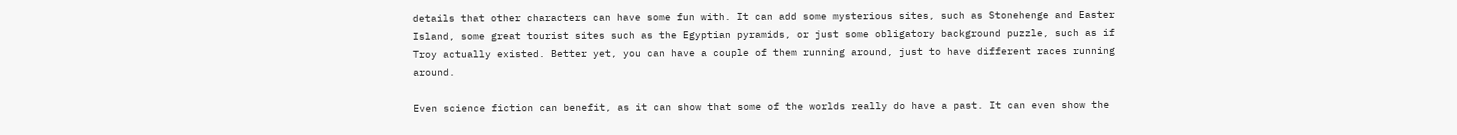details that other characters can have some fun with. It can add some mysterious sites, such as Stonehenge and Easter Island, some great tourist sites such as the Egyptian pyramids, or just some obligatory background puzzle, such as if Troy actually existed. Better yet, you can have a couple of them running around, just to have different races running around.

Even science fiction can benefit, as it can show that some of the worlds really do have a past. It can even show the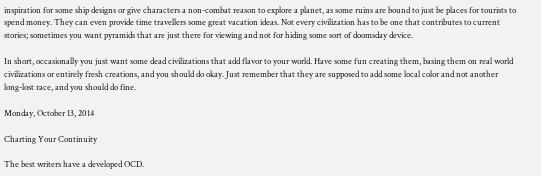inspiration for some ship designs or give characters a non-combat reason to explore a planet, as some ruins are bound to just be places for tourists to spend money. They can even provide time travellers some great vacation ideas. Not every civilization has to be one that contributes to current stories; sometimes you want pyramids that are just there for viewing and not for hiding some sort of doomsday device.

In short, occasionally you just want some dead civilizations that add flavor to your world. Have some fun creating them, basing them on real world civilizations or entirely fresh creations, and you should do okay. Just remember that they are supposed to add some local color and not another long-lost race, and you should do fine.

Monday, October 13, 2014

Charting Your Continuity

The best writers have a developed OCD.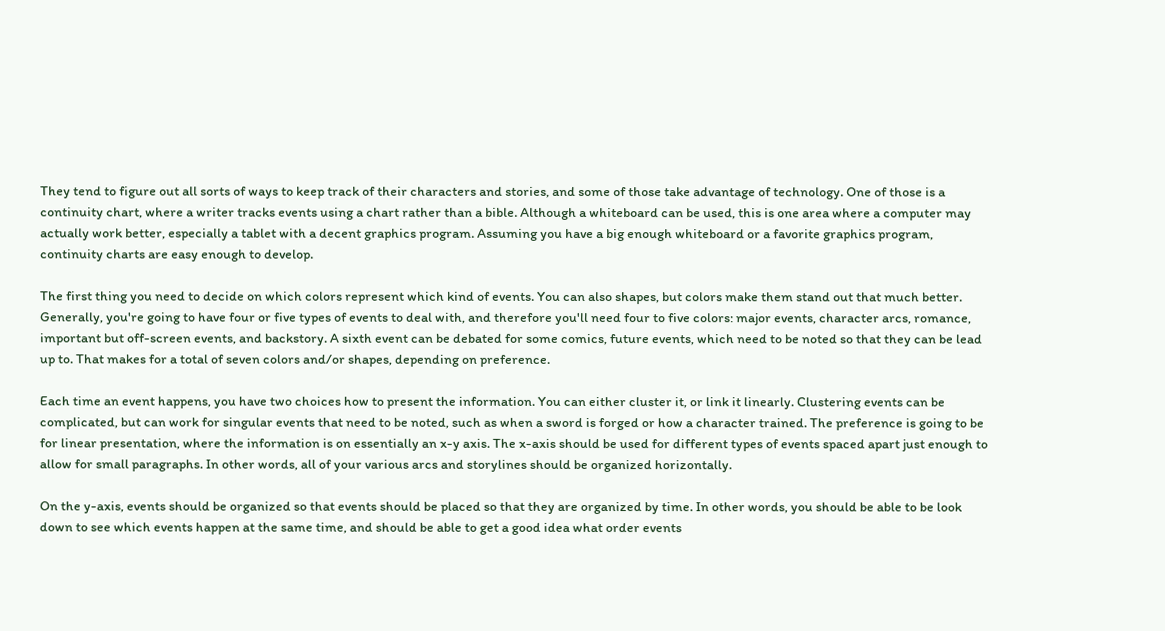They tend to figure out all sorts of ways to keep track of their characters and stories, and some of those take advantage of technology. One of those is a continuity chart, where a writer tracks events using a chart rather than a bible. Although a whiteboard can be used, this is one area where a computer may actually work better, especially a tablet with a decent graphics program. Assuming you have a big enough whiteboard or a favorite graphics program, continuity charts are easy enough to develop.

The first thing you need to decide on which colors represent which kind of events. You can also shapes, but colors make them stand out that much better. Generally, you're going to have four or five types of events to deal with, and therefore you'll need four to five colors: major events, character arcs, romance, important but off-screen events, and backstory. A sixth event can be debated for some comics, future events, which need to be noted so that they can be lead up to. That makes for a total of seven colors and/or shapes, depending on preference.

Each time an event happens, you have two choices how to present the information. You can either cluster it, or link it linearly. Clustering events can be complicated, but can work for singular events that need to be noted, such as when a sword is forged or how a character trained. The preference is going to be for linear presentation, where the information is on essentially an x-y axis. The x-axis should be used for different types of events spaced apart just enough to allow for small paragraphs. In other words, all of your various arcs and storylines should be organized horizontally.

On the y-axis, events should be organized so that events should be placed so that they are organized by time. In other words, you should be able to be look down to see which events happen at the same time, and should be able to get a good idea what order events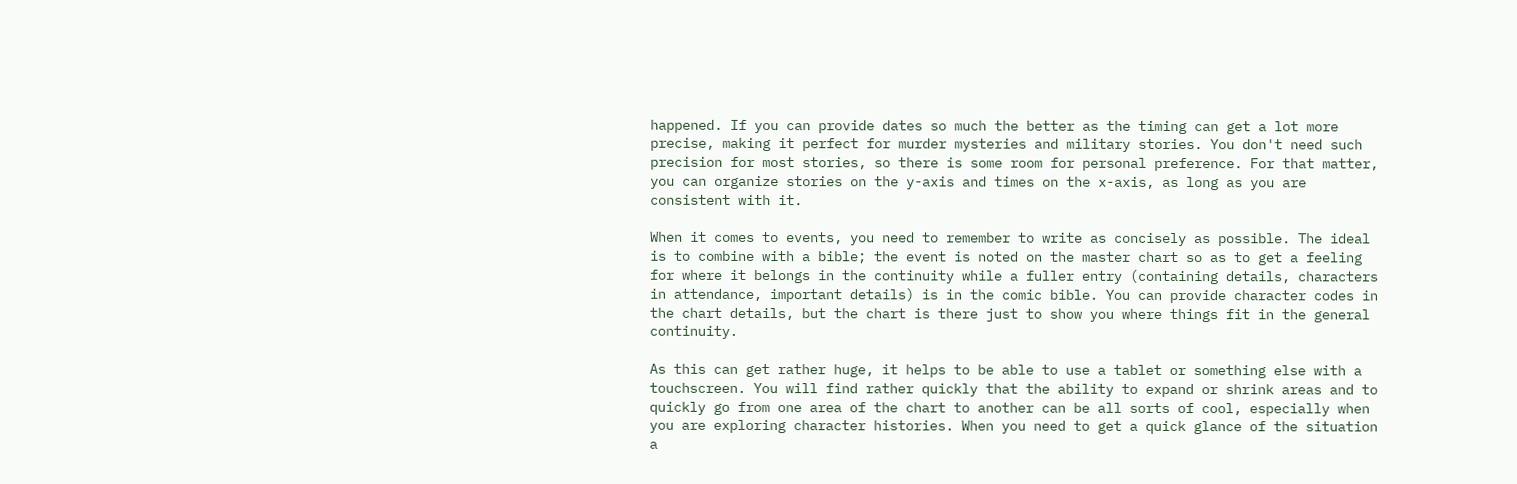happened. If you can provide dates so much the better as the timing can get a lot more precise, making it perfect for murder mysteries and military stories. You don't need such precision for most stories, so there is some room for personal preference. For that matter, you can organize stories on the y-axis and times on the x-axis, as long as you are consistent with it.

When it comes to events, you need to remember to write as concisely as possible. The ideal is to combine with a bible; the event is noted on the master chart so as to get a feeling for where it belongs in the continuity while a fuller entry (containing details, characters in attendance, important details) is in the comic bible. You can provide character codes in the chart details, but the chart is there just to show you where things fit in the general continuity.

As this can get rather huge, it helps to be able to use a tablet or something else with a touchscreen. You will find rather quickly that the ability to expand or shrink areas and to quickly go from one area of the chart to another can be all sorts of cool, especially when you are exploring character histories. When you need to get a quick glance of the situation a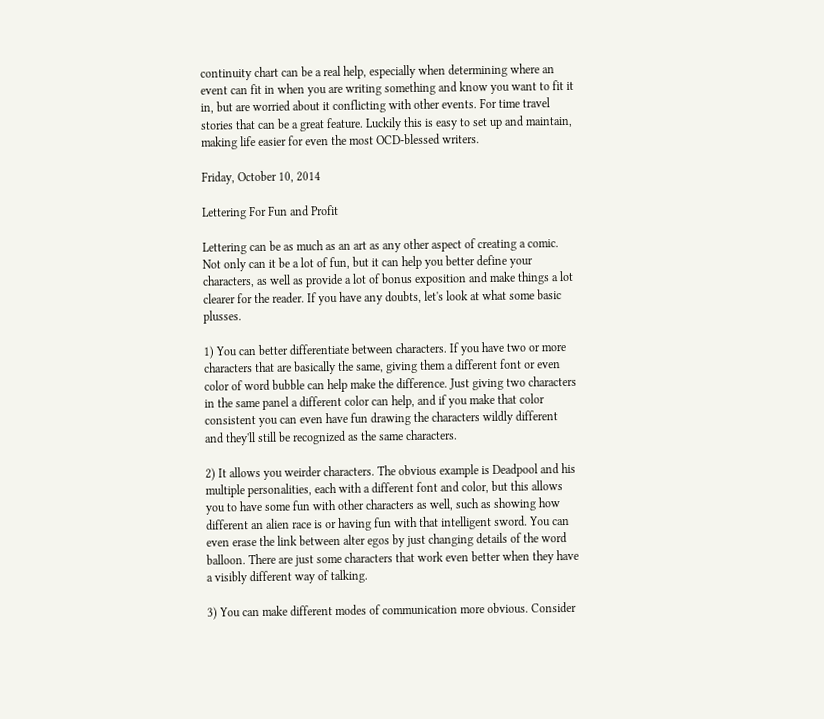continuity chart can be a real help, especially when determining where an event can fit in when you are writing something and know you want to fit it in, but are worried about it conflicting with other events. For time travel stories that can be a great feature. Luckily this is easy to set up and maintain, making life easier for even the most OCD-blessed writers.

Friday, October 10, 2014

Lettering For Fun and Profit

Lettering can be as much as an art as any other aspect of creating a comic. Not only can it be a lot of fun, but it can help you better define your characters, as well as provide a lot of bonus exposition and make things a lot clearer for the reader. If you have any doubts, let's look at what some basic plusses.

1) You can better differentiate between characters. If you have two or more characters that are basically the same, giving them a different font or even color of word bubble can help make the difference. Just giving two characters in the same panel a different color can help, and if you make that color consistent you can even have fun drawing the characters wildly different and they'll still be recognized as the same characters.

2) It allows you weirder characters. The obvious example is Deadpool and his multiple personalities, each with a different font and color, but this allows you to have some fun with other characters as well, such as showing how different an alien race is or having fun with that intelligent sword. You can even erase the link between alter egos by just changing details of the word balloon. There are just some characters that work even better when they have a visibly different way of talking.

3) You can make different modes of communication more obvious. Consider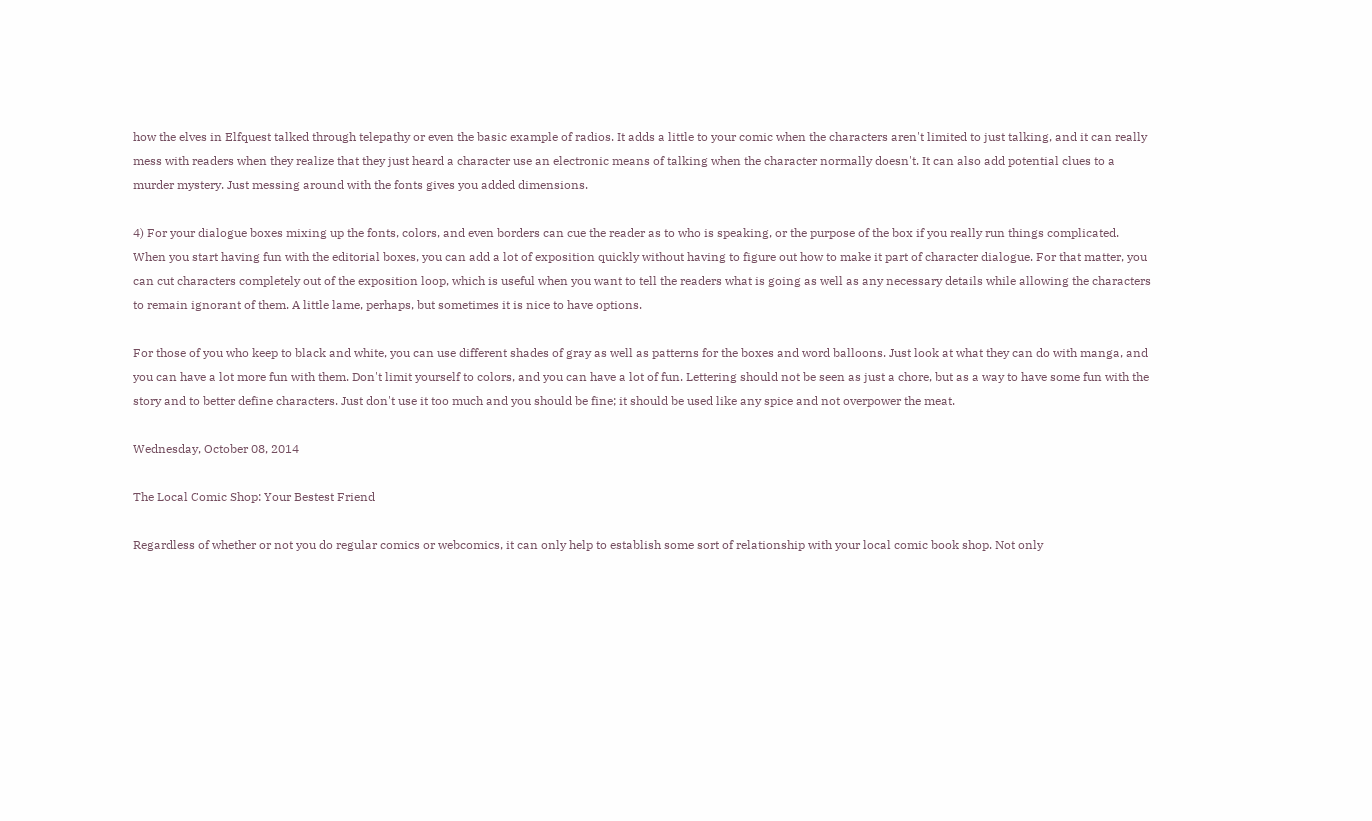how the elves in Elfquest talked through telepathy or even the basic example of radios. It adds a little to your comic when the characters aren't limited to just talking, and it can really mess with readers when they realize that they just heard a character use an electronic means of talking when the character normally doesn't. It can also add potential clues to a murder mystery. Just messing around with the fonts gives you added dimensions.

4) For your dialogue boxes mixing up the fonts, colors, and even borders can cue the reader as to who is speaking, or the purpose of the box if you really run things complicated. When you start having fun with the editorial boxes, you can add a lot of exposition quickly without having to figure out how to make it part of character dialogue. For that matter, you can cut characters completely out of the exposition loop, which is useful when you want to tell the readers what is going as well as any necessary details while allowing the characters to remain ignorant of them. A little lame, perhaps, but sometimes it is nice to have options.

For those of you who keep to black and white, you can use different shades of gray as well as patterns for the boxes and word balloons. Just look at what they can do with manga, and you can have a lot more fun with them. Don't limit yourself to colors, and you can have a lot of fun. Lettering should not be seen as just a chore, but as a way to have some fun with the story and to better define characters. Just don't use it too much and you should be fine; it should be used like any spice and not overpower the meat.

Wednesday, October 08, 2014

The Local Comic Shop: Your Bestest Friend

Regardless of whether or not you do regular comics or webcomics, it can only help to establish some sort of relationship with your local comic book shop. Not only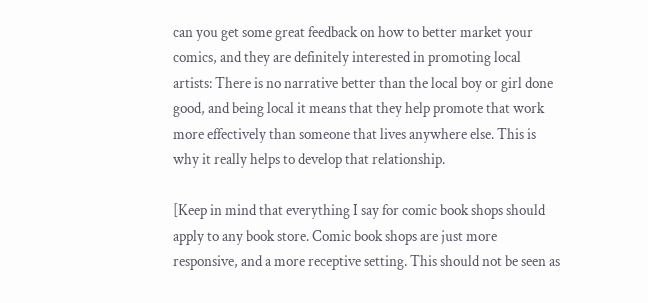can you get some great feedback on how to better market your comics, and they are definitely interested in promoting local artists: There is no narrative better than the local boy or girl done good, and being local it means that they help promote that work more effectively than someone that lives anywhere else. This is why it really helps to develop that relationship.

[Keep in mind that everything I say for comic book shops should apply to any book store. Comic book shops are just more responsive, and a more receptive setting. This should not be seen as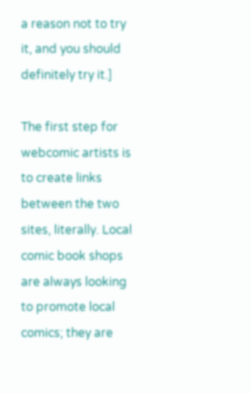a reason not to try it, and you should definitely try it.]

The first step for webcomic artists is to create links between the two sites, literally. Local comic book shops are always looking to promote local comics; they are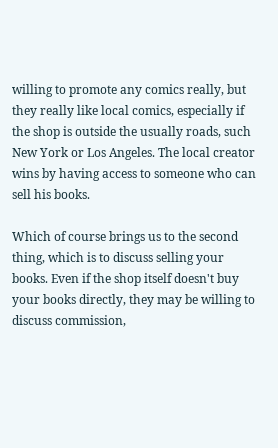willing to promote any comics really, but they really like local comics, especially if the shop is outside the usually roads, such New York or Los Angeles. The local creator wins by having access to someone who can sell his books.

Which of course brings us to the second thing, which is to discuss selling your books. Even if the shop itself doesn't buy your books directly, they may be willing to discuss commission,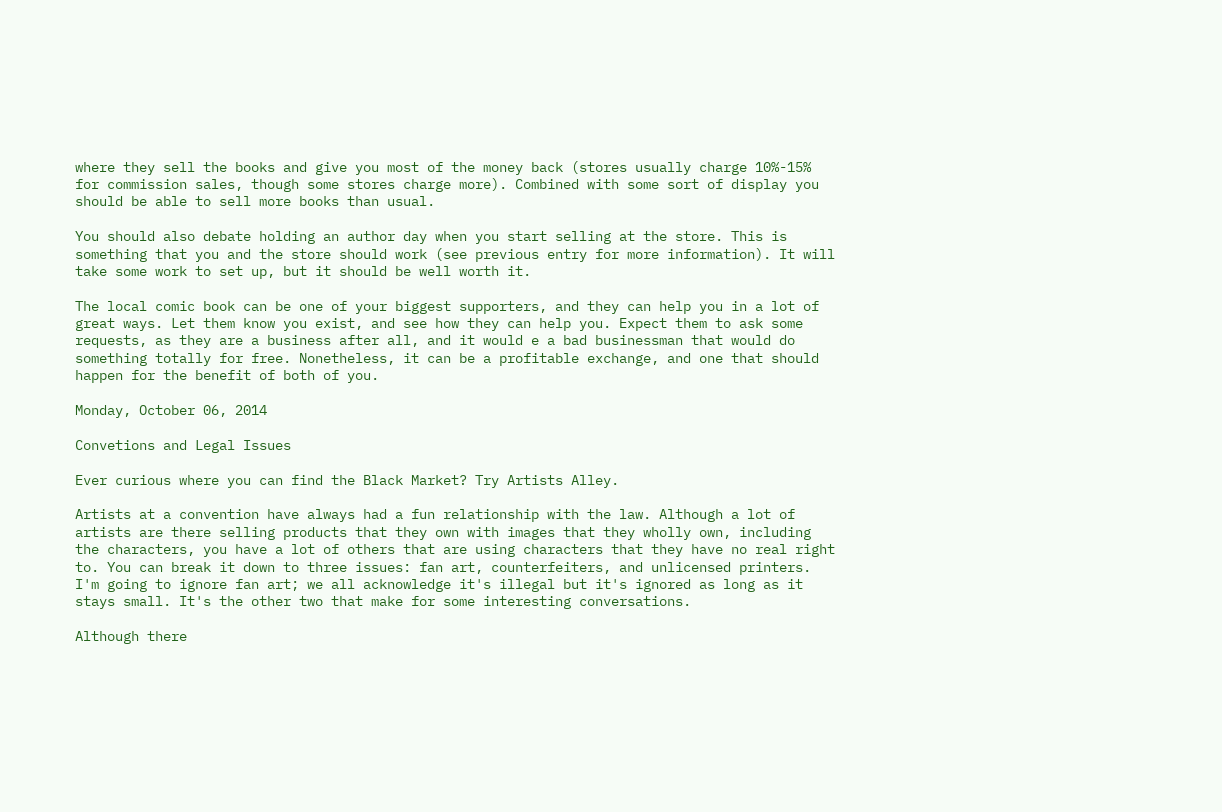where they sell the books and give you most of the money back (stores usually charge 10%-15% for commission sales, though some stores charge more). Combined with some sort of display you should be able to sell more books than usual.

You should also debate holding an author day when you start selling at the store. This is something that you and the store should work (see previous entry for more information). It will take some work to set up, but it should be well worth it.

The local comic book can be one of your biggest supporters, and they can help you in a lot of great ways. Let them know you exist, and see how they can help you. Expect them to ask some requests, as they are a business after all, and it would e a bad businessman that would do something totally for free. Nonetheless, it can be a profitable exchange, and one that should happen for the benefit of both of you.

Monday, October 06, 2014

Convetions and Legal Issues

Ever curious where you can find the Black Market? Try Artists Alley.

Artists at a convention have always had a fun relationship with the law. Although a lot of artists are there selling products that they own with images that they wholly own, including the characters, you have a lot of others that are using characters that they have no real right to. You can break it down to three issues: fan art, counterfeiters, and unlicensed printers. I'm going to ignore fan art; we all acknowledge it's illegal but it's ignored as long as it stays small. It's the other two that make for some interesting conversations.

Although there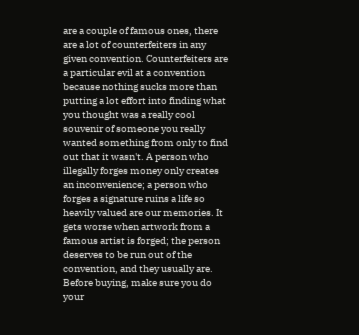are a couple of famous ones, there are a lot of counterfeiters in any given convention. Counterfeiters are a particular evil at a convention because nothing sucks more than putting a lot effort into finding what you thought was a really cool souvenir of someone you really wanted something from only to find out that it wasn't. A person who illegally forges money only creates an inconvenience; a person who forges a signature ruins a life so heavily valued are our memories. It gets worse when artwork from a famous artist is forged; the person deserves to be run out of the convention, and they usually are. Before buying, make sure you do your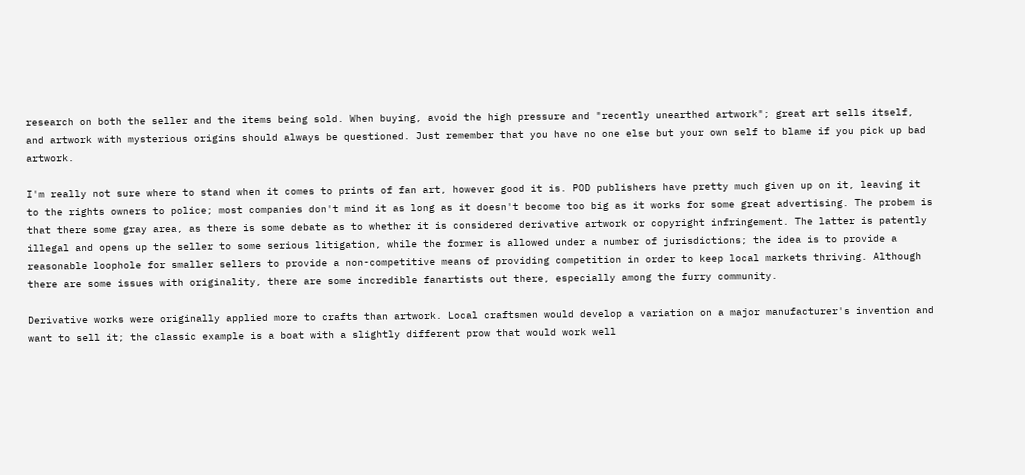research on both the seller and the items being sold. When buying, avoid the high pressure and "recently unearthed artwork"; great art sells itself, and artwork with mysterious origins should always be questioned. Just remember that you have no one else but your own self to blame if you pick up bad artwork.

I'm really not sure where to stand when it comes to prints of fan art, however good it is. POD publishers have pretty much given up on it, leaving it to the rights owners to police; most companies don't mind it as long as it doesn't become too big as it works for some great advertising. The probem is that there some gray area, as there is some debate as to whether it is considered derivative artwork or copyright infringement. The latter is patently illegal and opens up the seller to some serious litigation, while the former is allowed under a number of jurisdictions; the idea is to provide a reasonable loophole for smaller sellers to provide a non-competitive means of providing competition in order to keep local markets thriving. Although there are some issues with originality, there are some incredible fanartists out there, especially among the furry community.

Derivative works were originally applied more to crafts than artwork. Local craftsmen would develop a variation on a major manufacturer's invention and want to sell it; the classic example is a boat with a slightly different prow that would work well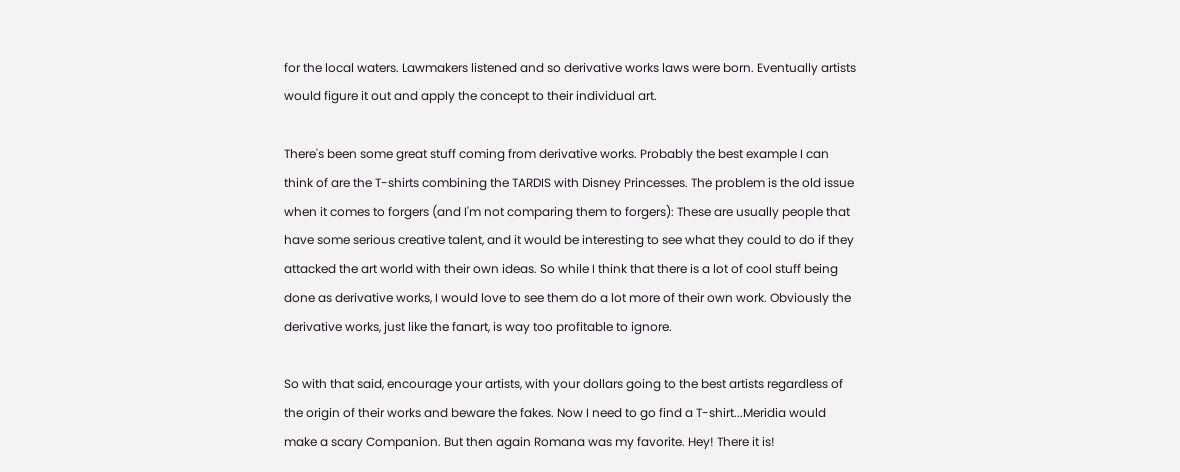for the local waters. Lawmakers listened and so derivative works laws were born. Eventually artists would figure it out and apply the concept to their individual art.

There's been some great stuff coming from derivative works. Probably the best example I can think of are the T-shirts combining the TARDIS with Disney Princesses. The problem is the old issue when it comes to forgers (and I'm not comparing them to forgers): These are usually people that have some serious creative talent, and it would be interesting to see what they could to do if they attacked the art world with their own ideas. So while I think that there is a lot of cool stuff being done as derivative works, I would love to see them do a lot more of their own work. Obviously the derivative works, just like the fanart, is way too profitable to ignore.

So with that said, encourage your artists, with your dollars going to the best artists regardless of the origin of their works and beware the fakes. Now I need to go find a T-shirt...Meridia would make a scary Companion. But then again Romana was my favorite. Hey! There it is!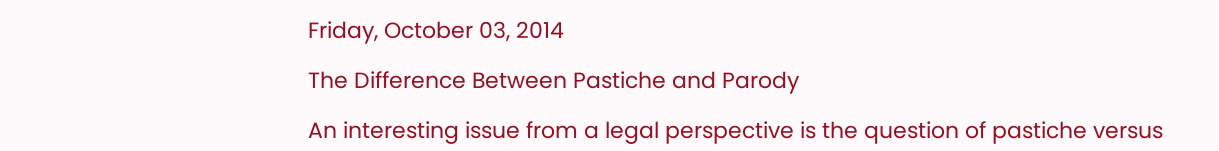Friday, October 03, 2014

The Difference Between Pastiche and Parody

An interesting issue from a legal perspective is the question of pastiche versus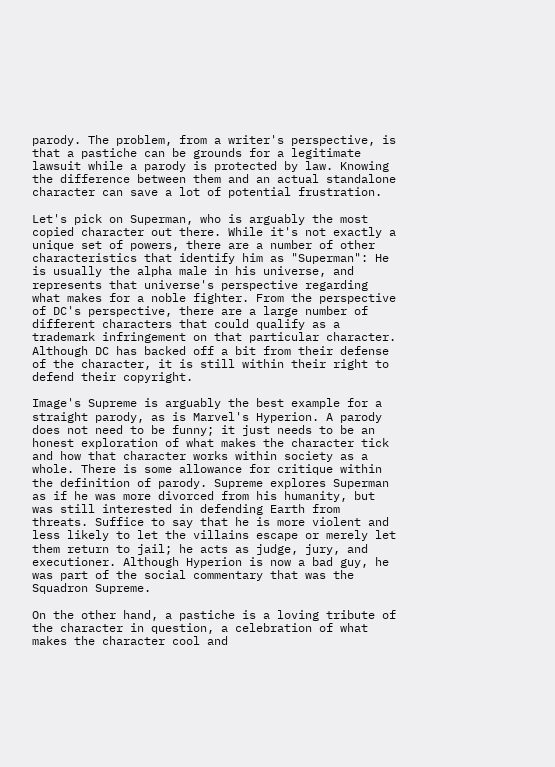parody. The problem, from a writer's perspective, is that a pastiche can be grounds for a legitimate lawsuit while a parody is protected by law. Knowing the difference between them and an actual standalone character can save a lot of potential frustration.

Let's pick on Superman, who is arguably the most copied character out there. While it's not exactly a unique set of powers, there are a number of other characteristics that identify him as "Superman": He is usually the alpha male in his universe, and represents that universe's perspective regarding what makes for a noble fighter. From the perspective of DC's perspective, there are a large number of different characters that could qualify as a trademark infringement on that particular character. Although DC has backed off a bit from their defense of the character, it is still within their right to defend their copyright.

Image's Supreme is arguably the best example for a straight parody, as is Marvel's Hyperion. A parody does not need to be funny; it just needs to be an honest exploration of what makes the character tick and how that character works within society as a whole. There is some allowance for critique within the definition of parody. Supreme explores Superman as if he was more divorced from his humanity, but was still interested in defending Earth from threats. Suffice to say that he is more violent and less likely to let the villains escape or merely let them return to jail; he acts as judge, jury, and executioner. Although Hyperion is now a bad guy, he was part of the social commentary that was the Squadron Supreme.

On the other hand, a pastiche is a loving tribute of the character in question, a celebration of what makes the character cool and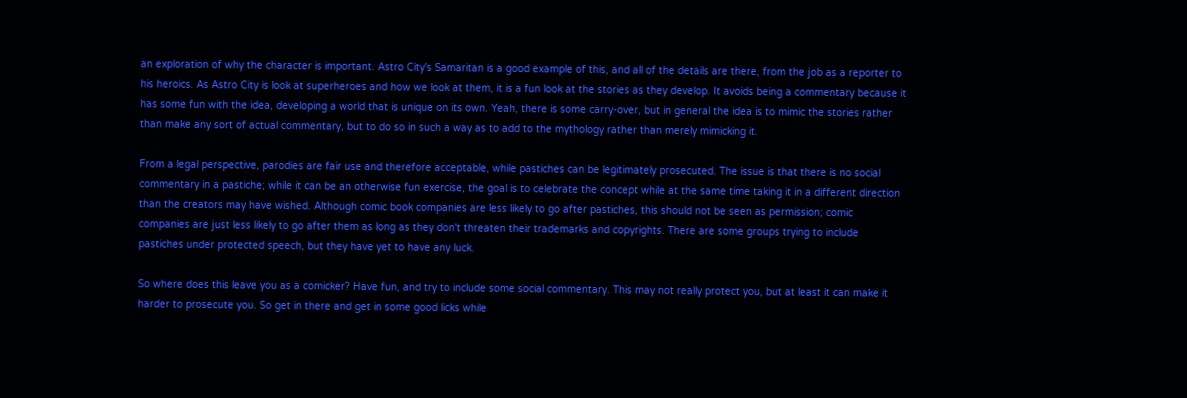an exploration of why the character is important. Astro City's Samaritan is a good example of this, and all of the details are there, from the job as a reporter to his heroics. As Astro City is look at superheroes and how we look at them, it is a fun look at the stories as they develop. It avoids being a commentary because it has some fun with the idea, developing a world that is unique on its own. Yeah, there is some carry-over, but in general the idea is to mimic the stories rather than make any sort of actual commentary, but to do so in such a way as to add to the mythology rather than merely mimicking it.

From a legal perspective, parodies are fair use and therefore acceptable, while pastiches can be legitimately prosecuted. The issue is that there is no social commentary in a pastiche; while it can be an otherwise fun exercise, the goal is to celebrate the concept while at the same time taking it in a different direction than the creators may have wished. Although comic book companies are less likely to go after pastiches, this should not be seen as permission; comic companies are just less likely to go after them as long as they don't threaten their trademarks and copyrights. There are some groups trying to include pastiches under protected speech, but they have yet to have any luck.

So where does this leave you as a comicker? Have fun, and try to include some social commentary. This may not really protect you, but at least it can make it harder to prosecute you. So get in there and get in some good licks while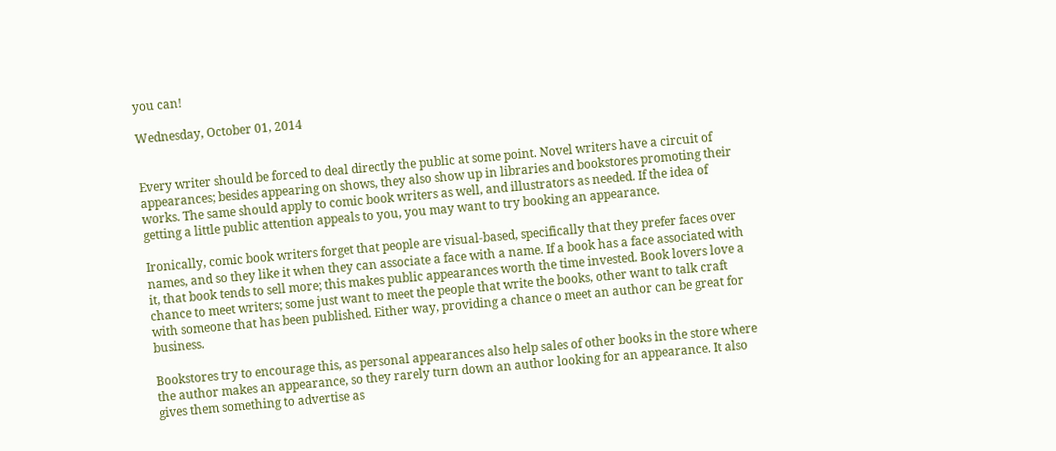you can!

Wednesday, October 01, 2014


Every writer should be forced to deal directly the public at some point. Novel writers have a circuit of appearances; besides appearing on shows, they also show up in libraries and bookstores promoting their works. The same should apply to comic book writers as well, and illustrators as needed. If the idea of getting a little public attention appeals to you, you may want to try booking an appearance.

Ironically, comic book writers forget that people are visual-based, specifically that they prefer faces over names, and so they like it when they can associate a face with a name. If a book has a face associated with it, that book tends to sell more; this makes public appearances worth the time invested. Book lovers love a chance to meet writers; some just want to meet the people that write the books, other want to talk craft with someone that has been published. Either way, providing a chance o meet an author can be great for business.

Bookstores try to encourage this, as personal appearances also help sales of other books in the store where the author makes an appearance, so they rarely turn down an author looking for an appearance. It also gives them something to advertise as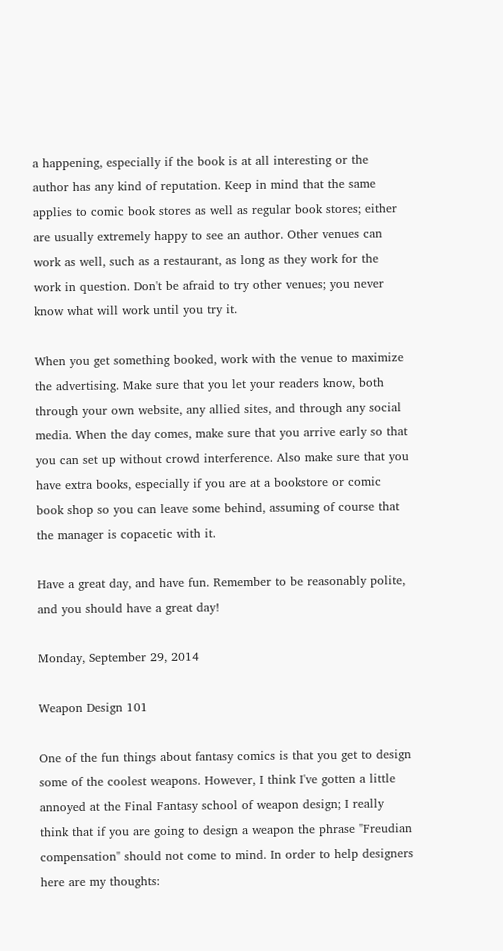a happening, especially if the book is at all interesting or the author has any kind of reputation. Keep in mind that the same applies to comic book stores as well as regular book stores; either are usually extremely happy to see an author. Other venues can work as well, such as a restaurant, as long as they work for the work in question. Don't be afraid to try other venues; you never know what will work until you try it.

When you get something booked, work with the venue to maximize the advertising. Make sure that you let your readers know, both through your own website, any allied sites, and through any social media. When the day comes, make sure that you arrive early so that you can set up without crowd interference. Also make sure that you have extra books, especially if you are at a bookstore or comic book shop so you can leave some behind, assuming of course that the manager is copacetic with it.

Have a great day, and have fun. Remember to be reasonably polite, and you should have a great day!

Monday, September 29, 2014

Weapon Design 101

One of the fun things about fantasy comics is that you get to design some of the coolest weapons. However, I think I've gotten a little annoyed at the Final Fantasy school of weapon design; I really think that if you are going to design a weapon the phrase "Freudian compensation" should not come to mind. In order to help designers here are my thoughts: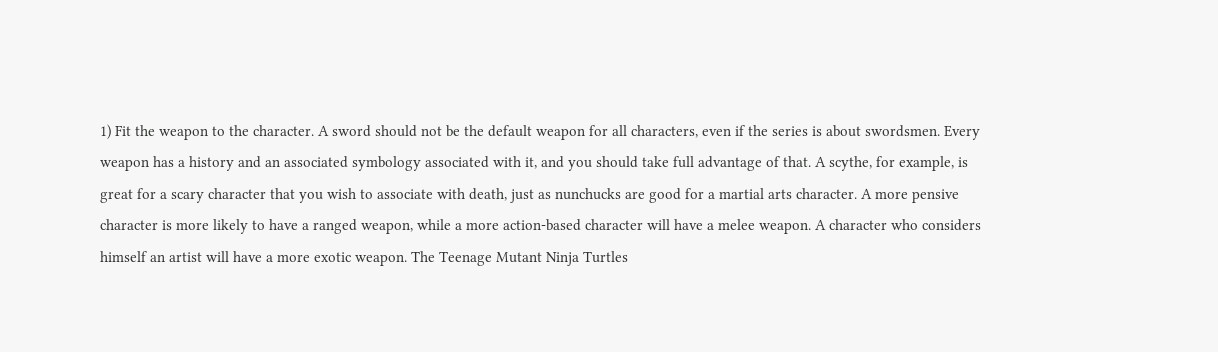1) Fit the weapon to the character. A sword should not be the default weapon for all characters, even if the series is about swordsmen. Every weapon has a history and an associated symbology associated with it, and you should take full advantage of that. A scythe, for example, is great for a scary character that you wish to associate with death, just as nunchucks are good for a martial arts character. A more pensive character is more likely to have a ranged weapon, while a more action-based character will have a melee weapon. A character who considers himself an artist will have a more exotic weapon. The Teenage Mutant Ninja Turtles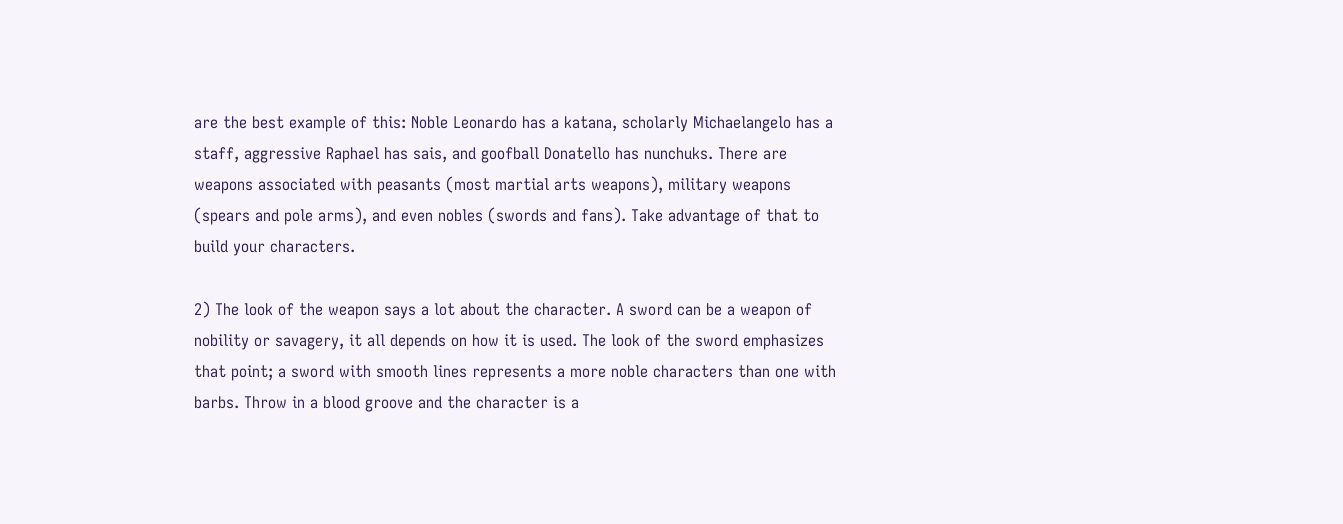are the best example of this: Noble Leonardo has a katana, scholarly Michaelangelo has a staff, aggressive Raphael has sais, and goofball Donatello has nunchuks. There are weapons associated with peasants (most martial arts weapons), military weapons (spears and pole arms), and even nobles (swords and fans). Take advantage of that to build your characters.

2) The look of the weapon says a lot about the character. A sword can be a weapon of nobility or savagery, it all depends on how it is used. The look of the sword emphasizes that point; a sword with smooth lines represents a more noble characters than one with barbs. Throw in a blood groove and the character is a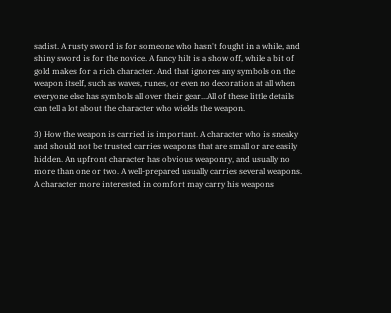sadist. A rusty sword is for someone who hasn't fought in a while, and shiny sword is for the novice. A fancy hilt is a show off, while a bit of gold makes for a rich character. And that ignores any symbols on the weapon itself, such as waves, runes, or even no decoration at all when everyone else has symbols all over their gear...All of these little details can tell a lot about the character who wields the weapon.

3) How the weapon is carried is important. A character who is sneaky and should not be trusted carries weapons that are small or are easily hidden. An upfront character has obvious weaponry, and usually no more than one or two. A well-prepared usually carries several weapons. A character more interested in comfort may carry his weapons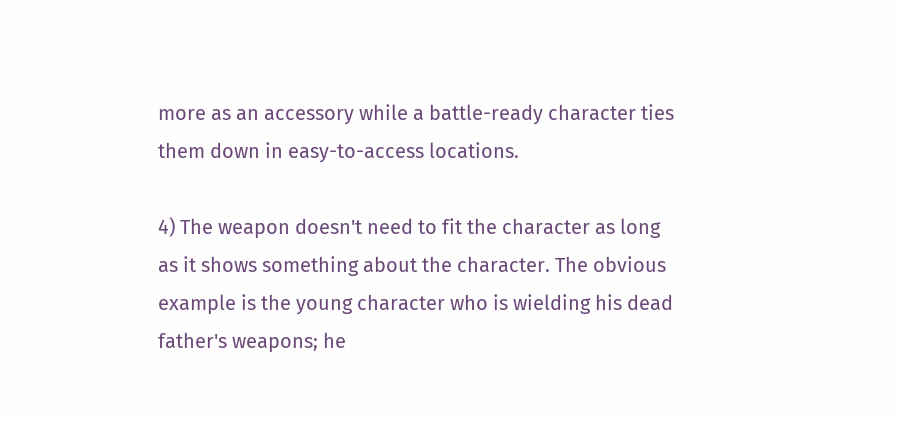more as an accessory while a battle-ready character ties them down in easy-to-access locations.

4) The weapon doesn't need to fit the character as long as it shows something about the character. The obvious example is the young character who is wielding his dead father's weapons; he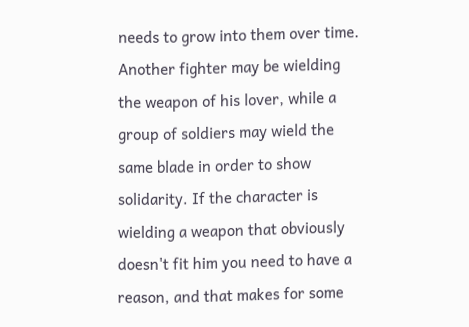needs to grow into them over time. Another fighter may be wielding the weapon of his lover, while a group of soldiers may wield the same blade in order to show solidarity. If the character is wielding a weapon that obviously doesn't fit him you need to have a reason, and that makes for some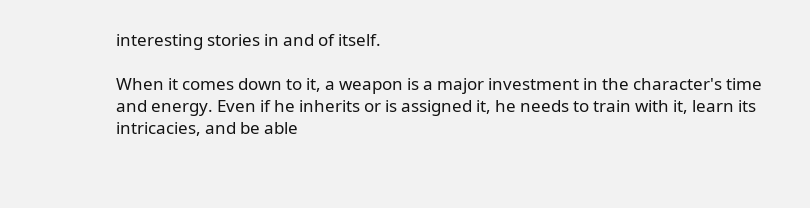interesting stories in and of itself.

When it comes down to it, a weapon is a major investment in the character's time and energy. Even if he inherits or is assigned it, he needs to train with it, learn its intricacies, and be able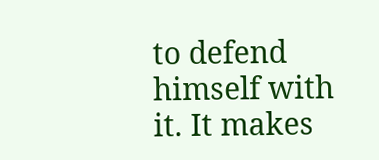to defend himself with it. It makes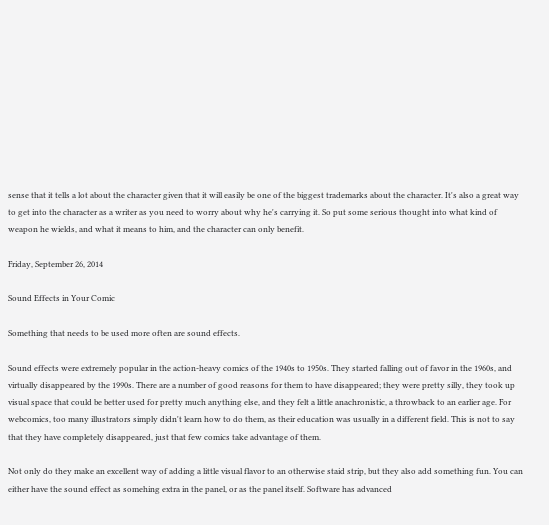sense that it tells a lot about the character given that it will easily be one of the biggest trademarks about the character. It's also a great way to get into the character as a writer as you need to worry about why he's carrying it. So put some serious thought into what kind of weapon he wields, and what it means to him, and the character can only benefit.

Friday, September 26, 2014

Sound Effects in Your Comic

Something that needs to be used more often are sound effects.

Sound effects were extremely popular in the action-heavy comics of the 1940s to 1950s. They started falling out of favor in the 1960s, and virtually disappeared by the 1990s. There are a number of good reasons for them to have disappeared; they were pretty silly, they took up visual space that could be better used for pretty much anything else, and they felt a little anachronistic, a throwback to an earlier age. For webcomics, too many illustrators simply didn't learn how to do them, as their education was usually in a different field. This is not to say that they have completely disappeared, just that few comics take advantage of them.

Not only do they make an excellent way of adding a little visual flavor to an otherwise staid strip, but they also add something fun. You can either have the sound effect as somehing extra in the panel, or as the panel itself. Software has advanced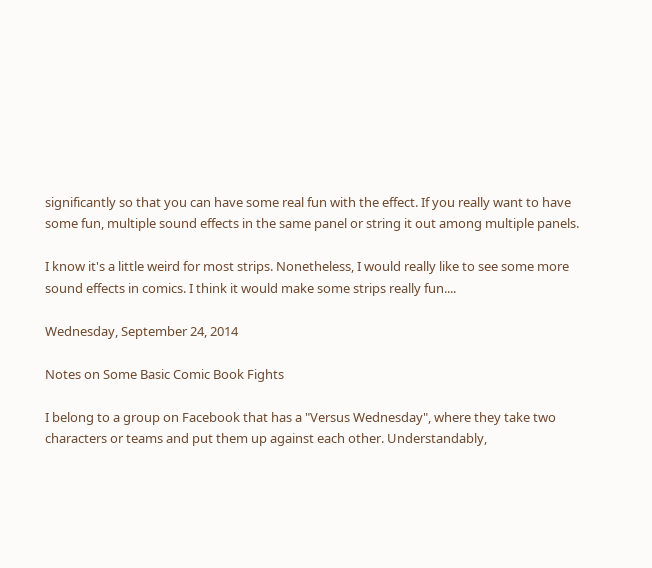significantly so that you can have some real fun with the effect. If you really want to have some fun, multiple sound effects in the same panel or string it out among multiple panels.

I know it's a little weird for most strips. Nonetheless, I would really like to see some more sound effects in comics. I think it would make some strips really fun....

Wednesday, September 24, 2014

Notes on Some Basic Comic Book Fights

I belong to a group on Facebook that has a "Versus Wednesday", where they take two characters or teams and put them up against each other. Understandably,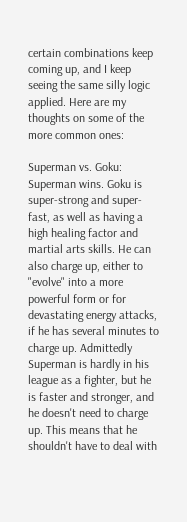certain combinations keep coming up, and I keep seeing the same silly logic applied. Here are my thoughts on some of the more common ones:

Superman vs. Goku: Superman wins. Goku is super-strong and super-fast, as well as having a high healing factor and martial arts skills. He can also charge up, either to "evolve" into a more powerful form or for devastating energy attacks, if he has several minutes to charge up. Admittedly Superman is hardly in his league as a fighter, but he is faster and stronger, and he doesn't need to charge up. This means that he shouldn't have to deal with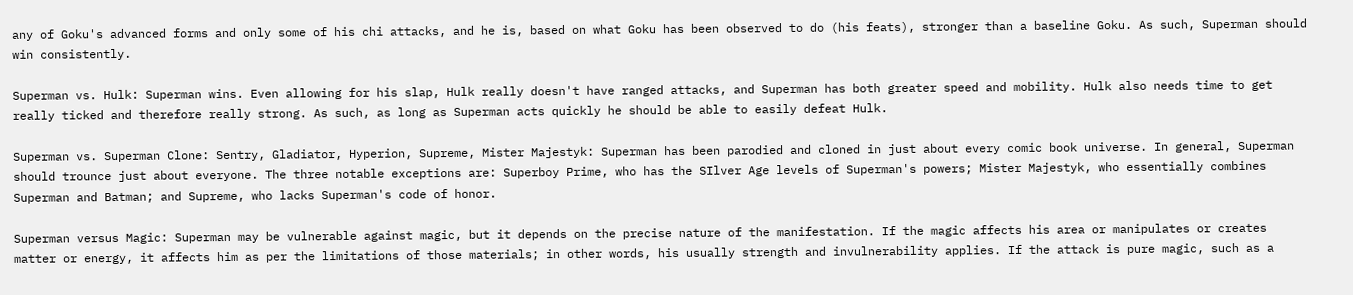any of Goku's advanced forms and only some of his chi attacks, and he is, based on what Goku has been observed to do (his feats), stronger than a baseline Goku. As such, Superman should win consistently.

Superman vs. Hulk: Superman wins. Even allowing for his slap, Hulk really doesn't have ranged attacks, and Superman has both greater speed and mobility. Hulk also needs time to get really ticked and therefore really strong. As such, as long as Superman acts quickly he should be able to easily defeat Hulk.

Superman vs. Superman Clone: Sentry, Gladiator, Hyperion, Supreme, Mister Majestyk: Superman has been parodied and cloned in just about every comic book universe. In general, Superman should trounce just about everyone. The three notable exceptions are: Superboy Prime, who has the SIlver Age levels of Superman's powers; Mister Majestyk, who essentially combines Superman and Batman; and Supreme, who lacks Superman's code of honor.

Superman versus Magic: Superman may be vulnerable against magic, but it depends on the precise nature of the manifestation. If the magic affects his area or manipulates or creates matter or energy, it affects him as per the limitations of those materials; in other words, his usually strength and invulnerability applies. If the attack is pure magic, such as a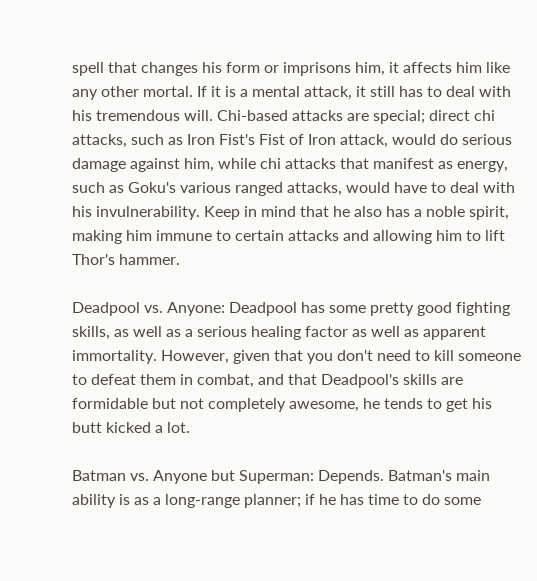spell that changes his form or imprisons him, it affects him like any other mortal. If it is a mental attack, it still has to deal with his tremendous will. Chi-based attacks are special; direct chi attacks, such as Iron Fist's Fist of Iron attack, would do serious damage against him, while chi attacks that manifest as energy, such as Goku's various ranged attacks, would have to deal with his invulnerability. Keep in mind that he also has a noble spirit, making him immune to certain attacks and allowing him to lift Thor's hammer.

Deadpool vs. Anyone: Deadpool has some pretty good fighting skills, as well as a serious healing factor as well as apparent immortality. However, given that you don't need to kill someone to defeat them in combat, and that Deadpool's skills are formidable but not completely awesome, he tends to get his butt kicked a lot.

Batman vs. Anyone but Superman: Depends. Batman's main ability is as a long-range planner; if he has time to do some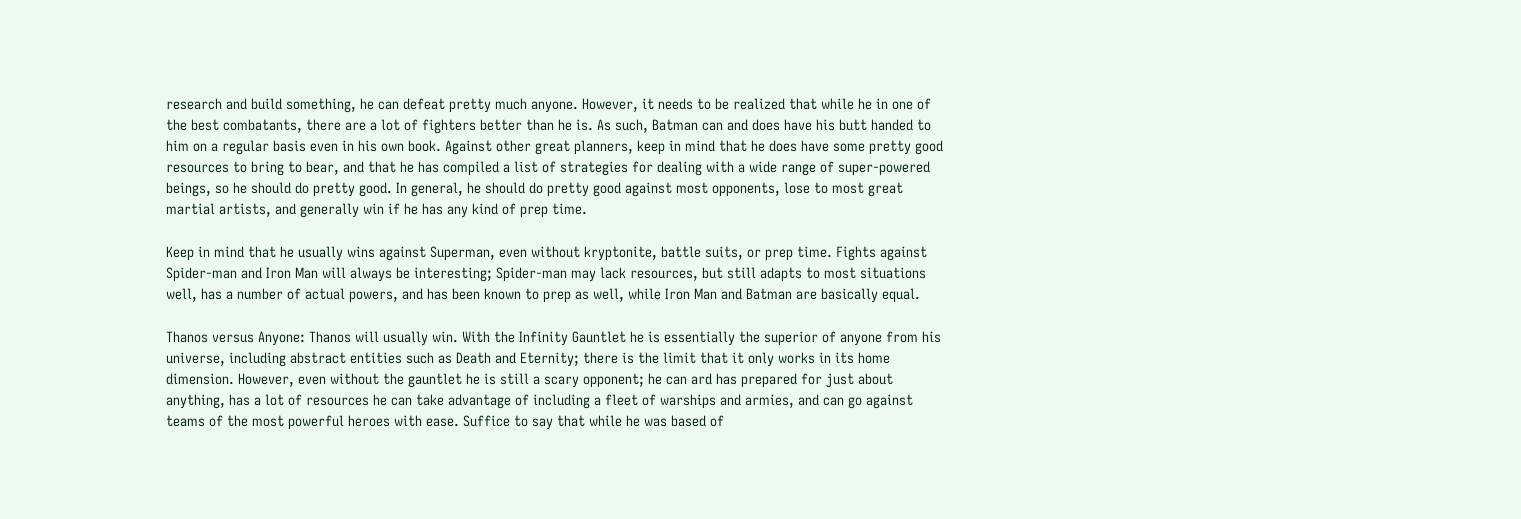research and build something, he can defeat pretty much anyone. However, it needs to be realized that while he in one of the best combatants, there are a lot of fighters better than he is. As such, Batman can and does have his butt handed to him on a regular basis even in his own book. Against other great planners, keep in mind that he does have some pretty good resources to bring to bear, and that he has compiled a list of strategies for dealing with a wide range of super-powered beings, so he should do pretty good. In general, he should do pretty good against most opponents, lose to most great martial artists, and generally win if he has any kind of prep time.

Keep in mind that he usually wins against Superman, even without kryptonite, battle suits, or prep time. Fights against Spider-man and Iron Man will always be interesting; Spider-man may lack resources, but still adapts to most situations well, has a number of actual powers, and has been known to prep as well, while Iron Man and Batman are basically equal.

Thanos versus Anyone: Thanos will usually win. With the Infinity Gauntlet he is essentially the superior of anyone from his universe, including abstract entities such as Death and Eternity; there is the limit that it only works in its home dimension. However, even without the gauntlet he is still a scary opponent; he can ard has prepared for just about anything, has a lot of resources he can take advantage of including a fleet of warships and armies, and can go against teams of the most powerful heroes with ease. Suffice to say that while he was based of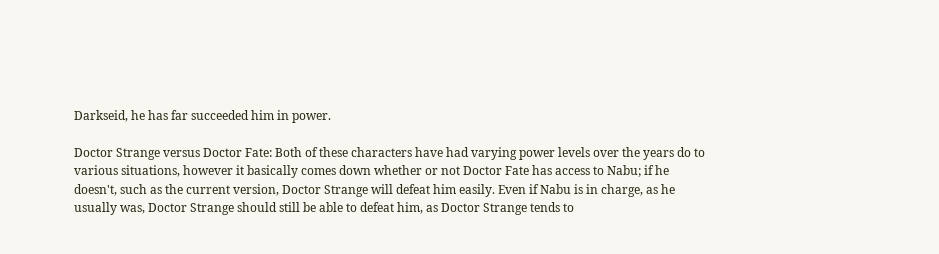Darkseid, he has far succeeded him in power.

Doctor Strange versus Doctor Fate: Both of these characters have had varying power levels over the years do to various situations, however it basically comes down whether or not Doctor Fate has access to Nabu; if he doesn't, such as the current version, Doctor Strange will defeat him easily. Even if Nabu is in charge, as he usually was, Doctor Strange should still be able to defeat him, as Doctor Strange tends to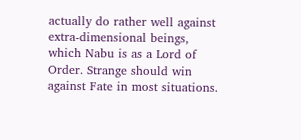actually do rather well against extra-dimensional beings, which Nabu is as a Lord of Order. Strange should win against Fate in most situations.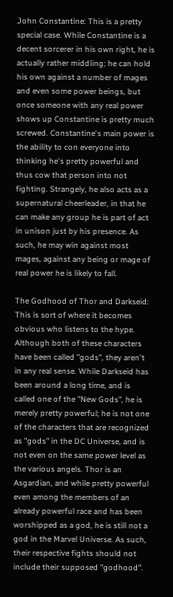John Constantine: This is a pretty special case. While Constantine is a decent sorcerer in his own right, he is actually rather middling; he can hold his own against a number of mages and even some power beings, but once someone with any real power shows up Constantine is pretty much screwed. Constantine's main power is the ability to con everyone into thinking he's pretty powerful and thus cow that person into not fighting. Strangely, he also acts as a supernatural cheerleader, in that he can make any group he is part of act in unison just by his presence. As such, he may win against most mages, against any being or mage of real power he is likely to fall.

The Godhood of Thor and Darkseid: This is sort of where it becomes obvious who listens to the hype. Although both of these characters have been called "gods", they aren't in any real sense. While Darkseid has been around a long time, and is called one of the "New Gods", he is merely pretty powerful; he is not one of the characters that are recognized as "gods" in the DC Universe, and is not even on the same power level as the various angels. Thor is an Asgardian, and while pretty powerful even among the members of an already powerful race and has been worshipped as a god, he is still not a god in the Marvel Universe. As such, their respective fights should not include their supposed "godhood".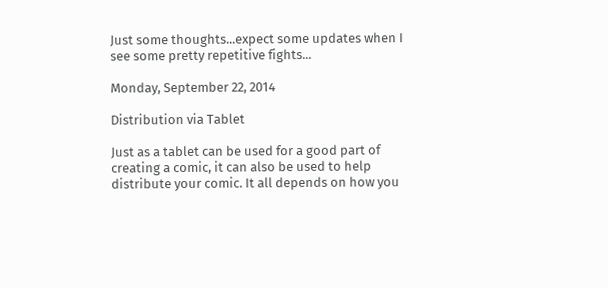Just some thoughts...expect some updates when I see some pretty repetitive fights...

Monday, September 22, 2014

Distribution via Tablet

Just as a tablet can be used for a good part of creating a comic, it can also be used to help distribute your comic. It all depends on how you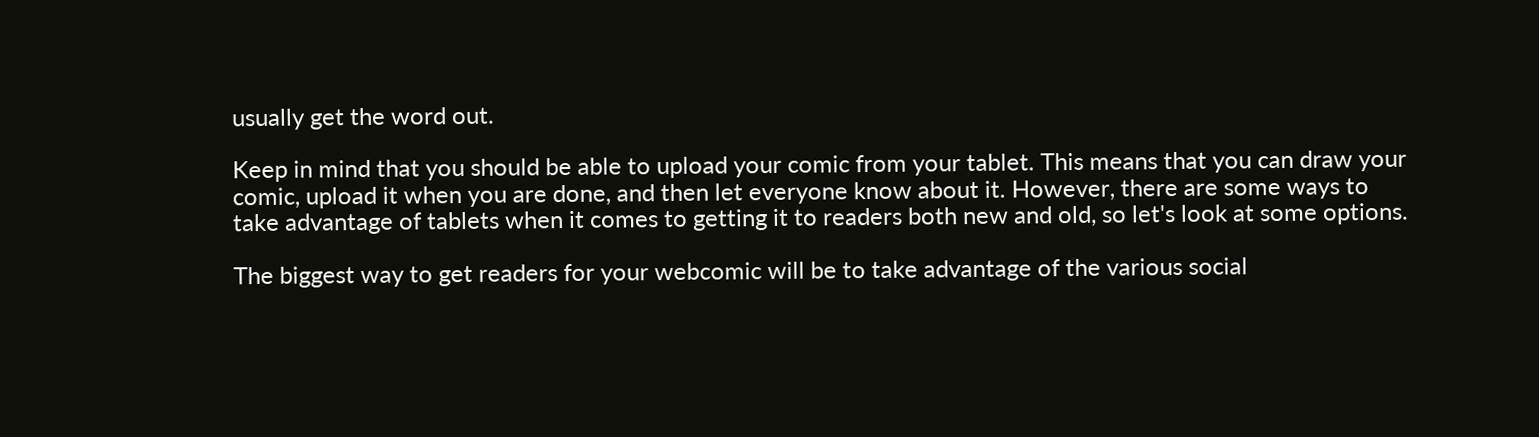usually get the word out.

Keep in mind that you should be able to upload your comic from your tablet. This means that you can draw your comic, upload it when you are done, and then let everyone know about it. However, there are some ways to take advantage of tablets when it comes to getting it to readers both new and old, so let's look at some options.

The biggest way to get readers for your webcomic will be to take advantage of the various social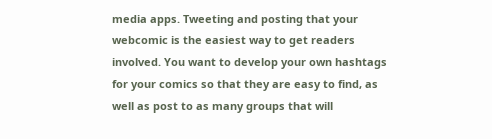media apps. Tweeting and posting that your webcomic is the easiest way to get readers involved. You want to develop your own hashtags for your comics so that they are easy to find, as well as post to as many groups that will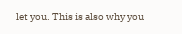let you. This is also why you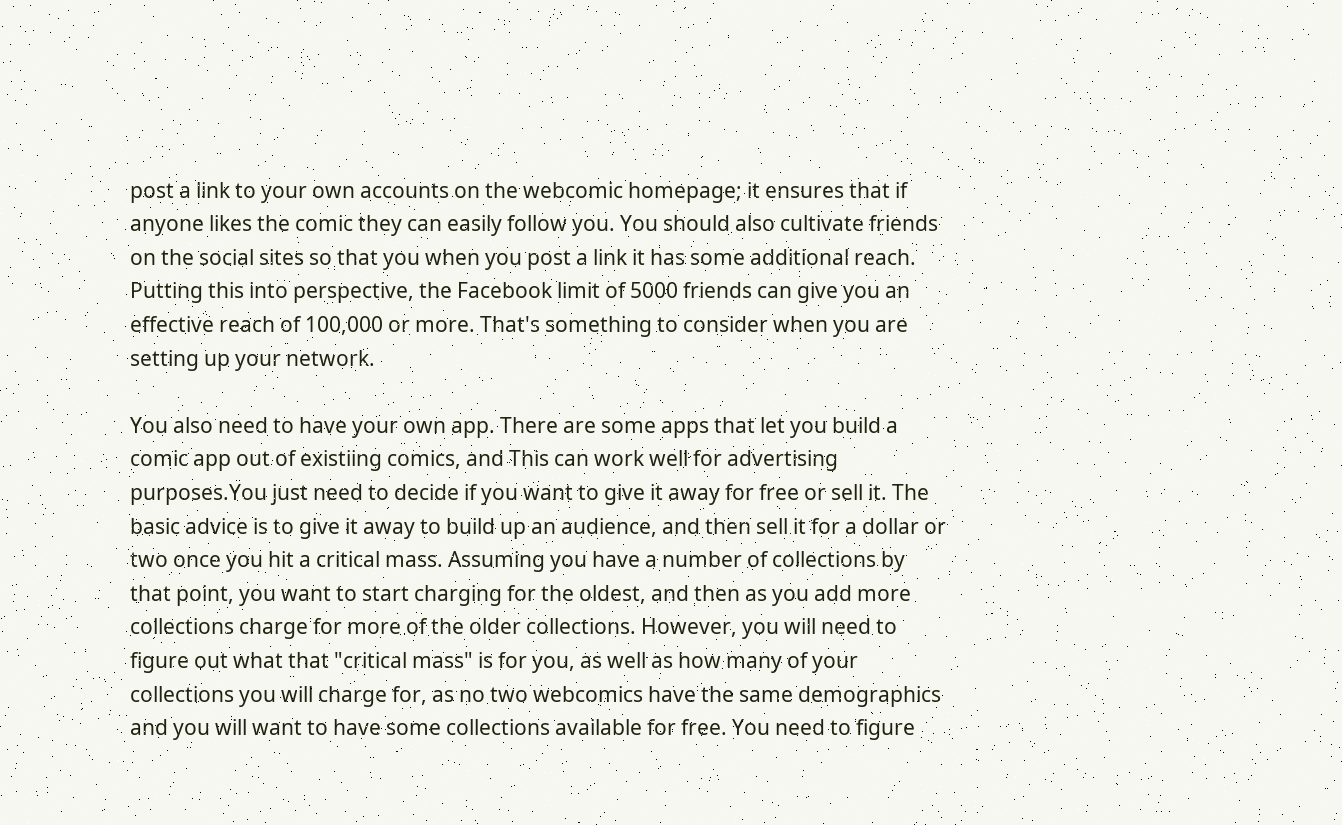post a link to your own accounts on the webcomic homepage; it ensures that if anyone likes the comic they can easily follow you. You should also cultivate friends on the social sites so that you when you post a link it has some additional reach. Putting this into perspective, the Facebook limit of 5000 friends can give you an effective reach of 100,000 or more. That's something to consider when you are setting up your network.

You also need to have your own app. There are some apps that let you build a comic app out of existiing comics, and This can work well for advertising purposes.You just need to decide if you want to give it away for free or sell it. The basic advice is to give it away to build up an audience, and then sell it for a dollar or two once you hit a critical mass. Assuming you have a number of collections by that point, you want to start charging for the oldest, and then as you add more collections charge for more of the older collections. However, you will need to figure out what that "critical mass" is for you, as well as how many of your collections you will charge for, as no two webcomics have the same demographics and you will want to have some collections available for free. You need to figure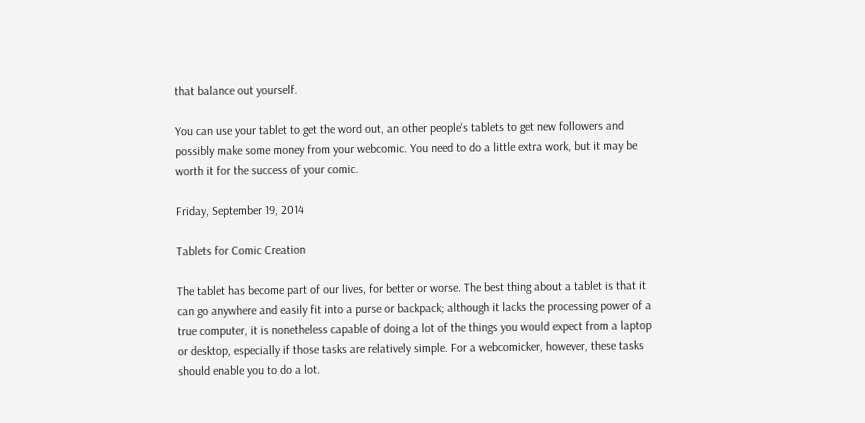that balance out yourself.

You can use your tablet to get the word out, an other people's tablets to get new followers and possibly make some money from your webcomic. You need to do a little extra work, but it may be worth it for the success of your comic.

Friday, September 19, 2014

Tablets for Comic Creation

The tablet has become part of our lives, for better or worse. The best thing about a tablet is that it can go anywhere and easily fit into a purse or backpack; although it lacks the processing power of a true computer, it is nonetheless capable of doing a lot of the things you would expect from a laptop or desktop, especially if those tasks are relatively simple. For a webcomicker, however, these tasks should enable you to do a lot.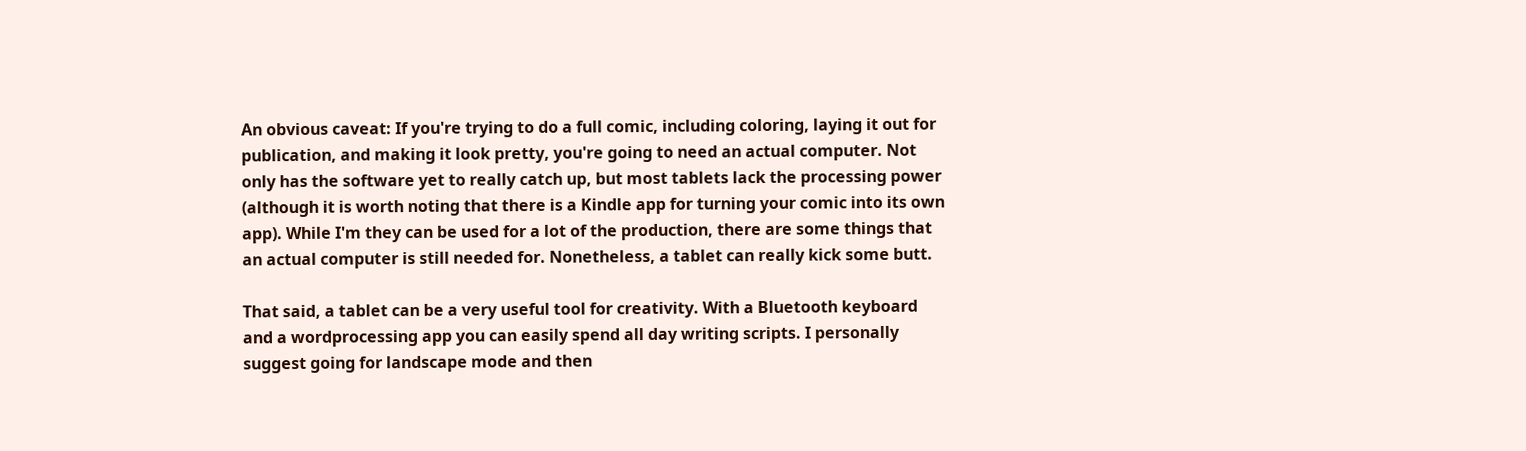An obvious caveat: If you're trying to do a full comic, including coloring, laying it out for publication, and making it look pretty, you're going to need an actual computer. Not only has the software yet to really catch up, but most tablets lack the processing power (although it is worth noting that there is a Kindle app for turning your comic into its own app). While I'm they can be used for a lot of the production, there are some things that an actual computer is still needed for. Nonetheless, a tablet can really kick some butt.

That said, a tablet can be a very useful tool for creativity. With a Bluetooth keyboard and a wordprocessing app you can easily spend all day writing scripts. I personally suggest going for landscape mode and then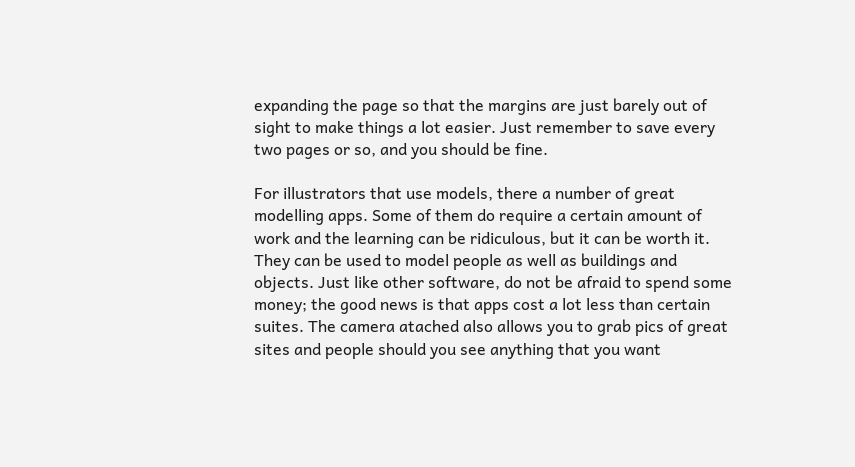expanding the page so that the margins are just barely out of sight to make things a lot easier. Just remember to save every two pages or so, and you should be fine.

For illustrators that use models, there a number of great modelling apps. Some of them do require a certain amount of work and the learning can be ridiculous, but it can be worth it. They can be used to model people as well as buildings and objects. Just like other software, do not be afraid to spend some money; the good news is that apps cost a lot less than certain suites. The camera atached also allows you to grab pics of great sites and people should you see anything that you want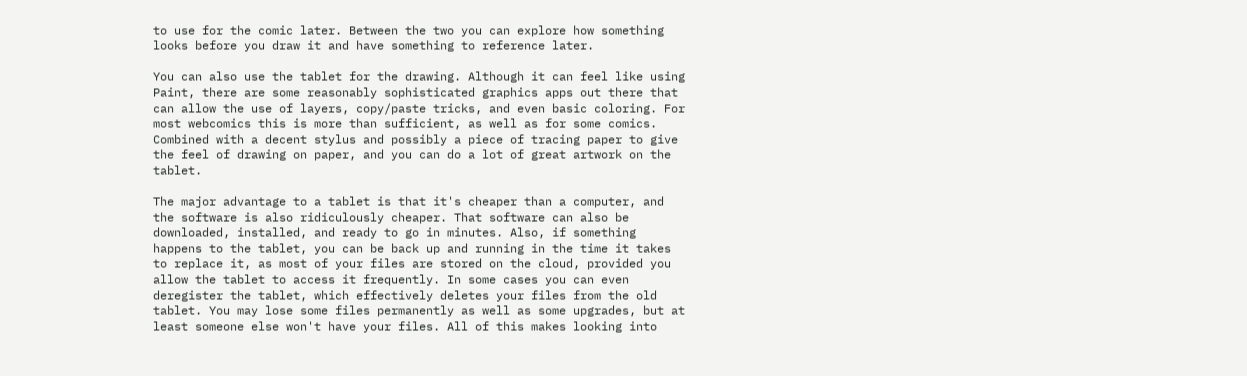to use for the comic later. Between the two you can explore how something looks before you draw it and have something to reference later.

You can also use the tablet for the drawing. Although it can feel like using Paint, there are some reasonably sophisticated graphics apps out there that can allow the use of layers, copy/paste tricks, and even basic coloring. For most webcomics this is more than sufficient, as well as for some comics. Combined with a decent stylus and possibly a piece of tracing paper to give the feel of drawing on paper, and you can do a lot of great artwork on the tablet.

The major advantage to a tablet is that it's cheaper than a computer, and the software is also ridiculously cheaper. That software can also be downloaded, installed, and ready to go in minutes. Also, if something happens to the tablet, you can be back up and running in the time it takes to replace it, as most of your files are stored on the cloud, provided you allow the tablet to access it frequently. In some cases you can even deregister the tablet, which effectively deletes your files from the old tablet. You may lose some files permanently as well as some upgrades, but at least someone else won't have your files. All of this makes looking into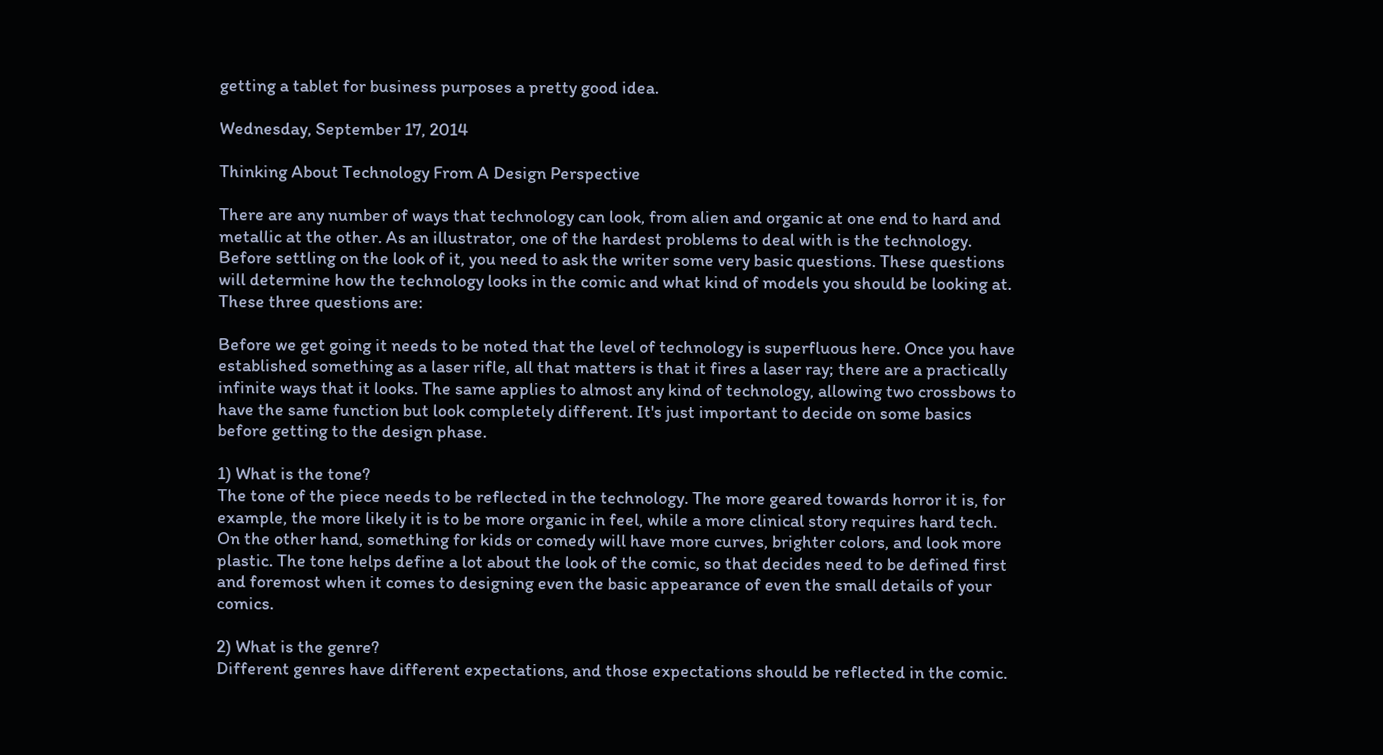getting a tablet for business purposes a pretty good idea.

Wednesday, September 17, 2014

Thinking About Technology From A Design Perspective

There are any number of ways that technology can look, from alien and organic at one end to hard and metallic at the other. As an illustrator, one of the hardest problems to deal with is the technology. Before settling on the look of it, you need to ask the writer some very basic questions. These questions will determine how the technology looks in the comic and what kind of models you should be looking at. These three questions are:

Before we get going it needs to be noted that the level of technology is superfluous here. Once you have established something as a laser rifle, all that matters is that it fires a laser ray; there are a practically infinite ways that it looks. The same applies to almost any kind of technology, allowing two crossbows to have the same function but look completely different. It's just important to decide on some basics before getting to the design phase.

1) What is the tone?
The tone of the piece needs to be reflected in the technology. The more geared towards horror it is, for example, the more likely it is to be more organic in feel, while a more clinical story requires hard tech. On the other hand, something for kids or comedy will have more curves, brighter colors, and look more plastic. The tone helps define a lot about the look of the comic, so that decides need to be defined first and foremost when it comes to designing even the basic appearance of even the small details of your comics.

2) What is the genre?
Different genres have different expectations, and those expectations should be reflected in the comic.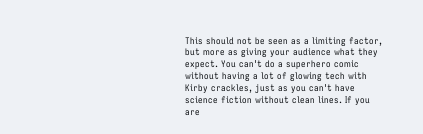This should not be seen as a limiting factor, but more as giving your audience what they expect. You can't do a superhero comic without having a lot of glowing tech with Kirby crackles, just as you can't have science fiction without clean lines. If you are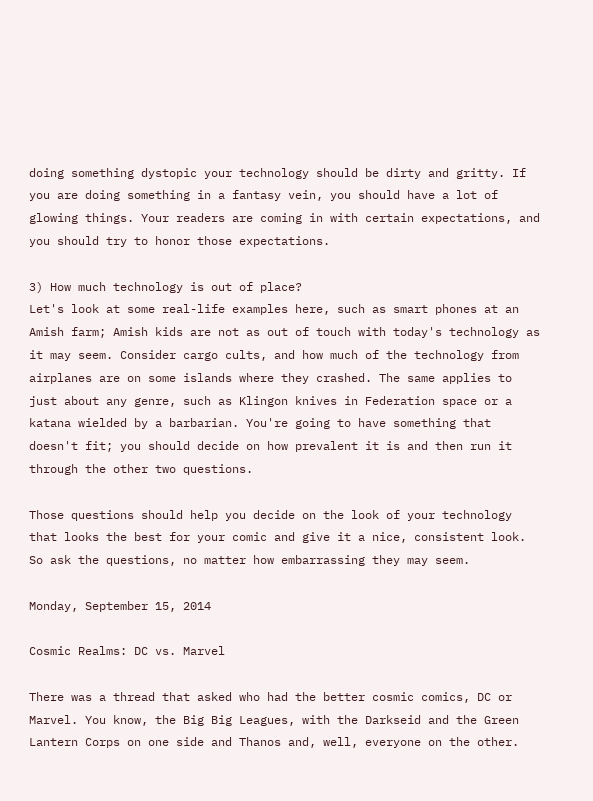doing something dystopic your technology should be dirty and gritty. If you are doing something in a fantasy vein, you should have a lot of glowing things. Your readers are coming in with certain expectations, and you should try to honor those expectations.

3) How much technology is out of place?
Let's look at some real-life examples here, such as smart phones at an Amish farm; Amish kids are not as out of touch with today's technology as it may seem. Consider cargo cults, and how much of the technology from airplanes are on some islands where they crashed. The same applies to just about any genre, such as Klingon knives in Federation space or a katana wielded by a barbarian. You're going to have something that doesn't fit; you should decide on how prevalent it is and then run it through the other two questions.

Those questions should help you decide on the look of your technology that looks the best for your comic and give it a nice, consistent look. So ask the questions, no matter how embarrassing they may seem.

Monday, September 15, 2014

Cosmic Realms: DC vs. Marvel

There was a thread that asked who had the better cosmic comics, DC or Marvel. You know, the Big Big Leagues, with the Darkseid and the Green Lantern Corps on one side and Thanos and, well, everyone on the other.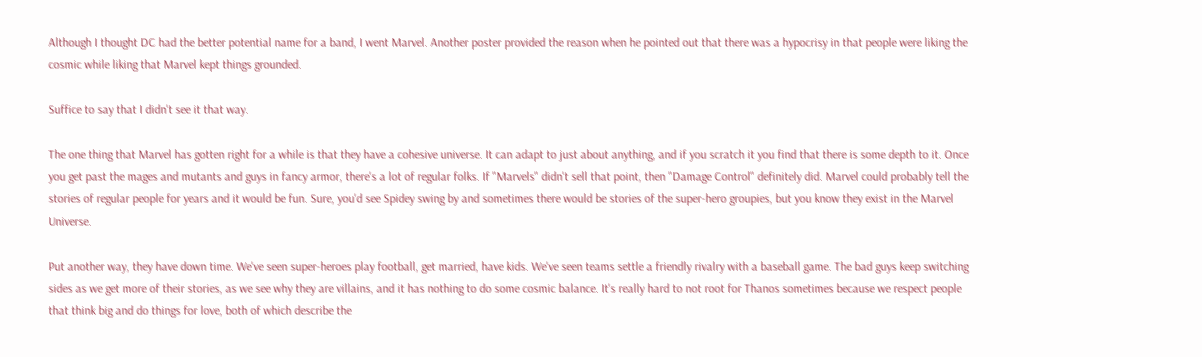Although I thought DC had the better potential name for a band, I went Marvel. Another poster provided the reason when he pointed out that there was a hypocrisy in that people were liking the cosmic while liking that Marvel kept things grounded.

Suffice to say that I didn't see it that way.

The one thing that Marvel has gotten right for a while is that they have a cohesive universe. It can adapt to just about anything, and if you scratch it you find that there is some depth to it. Once you get past the mages and mutants and guys in fancy armor, there's a lot of regular folks. If "Marvels" didn't sell that point, then "Damage Control" definitely did. Marvel could probably tell the stories of regular people for years and it would be fun. Sure, you'd see Spidey swing by and sometimes there would be stories of the super-hero groupies, but you know they exist in the Marvel Universe.

Put another way, they have down time. We've seen super-heroes play football, get married, have kids. We've seen teams settle a friendly rivalry with a baseball game. The bad guys keep switching sides as we get more of their stories, as we see why they are villains, and it has nothing to do some cosmic balance. It's really hard to not root for Thanos sometimes because we respect people that think big and do things for love, both of which describe the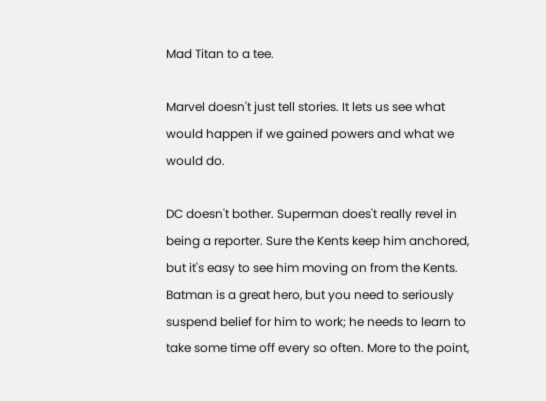Mad Titan to a tee.

Marvel doesn't just tell stories. It lets us see what would happen if we gained powers and what we would do.

DC doesn't bother. Superman does't really revel in being a reporter. Sure the Kents keep him anchored, but it's easy to see him moving on from the Kents. Batman is a great hero, but you need to seriously suspend belief for him to work; he needs to learn to take some time off every so often. More to the point,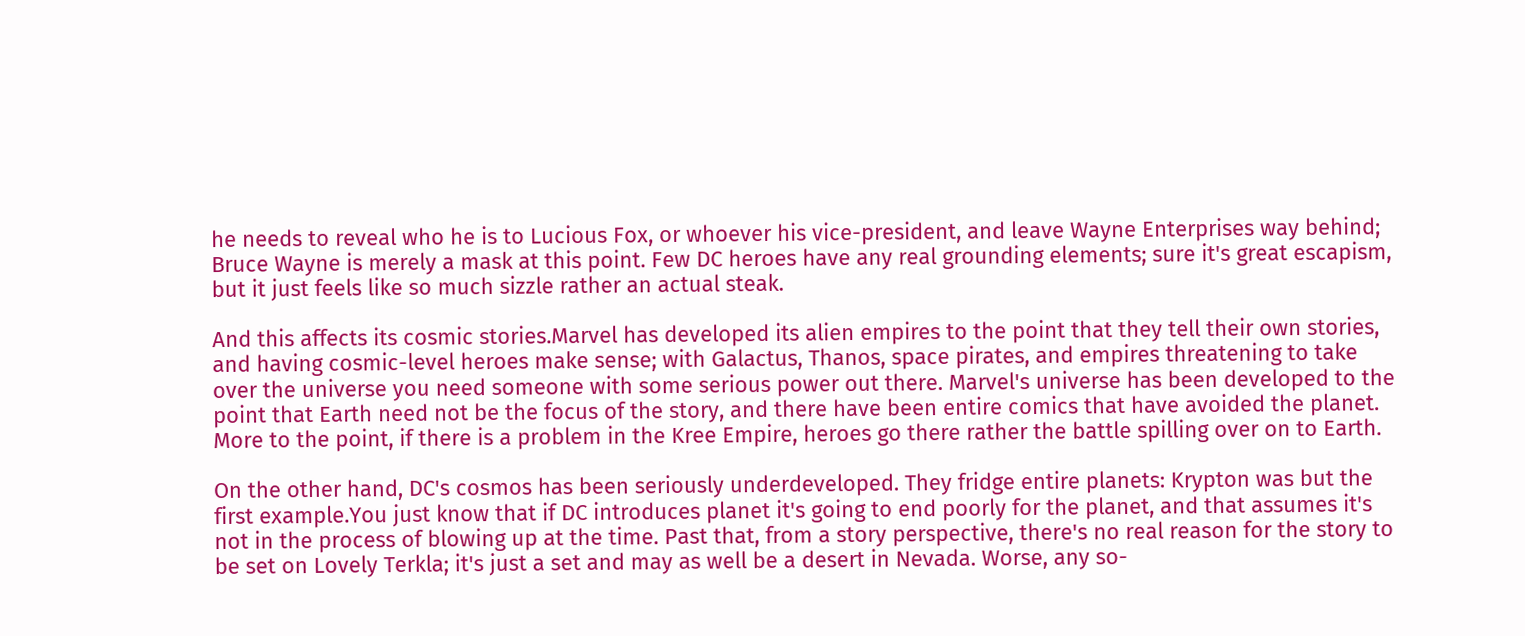he needs to reveal who he is to Lucious Fox, or whoever his vice-president, and leave Wayne Enterprises way behind; Bruce Wayne is merely a mask at this point. Few DC heroes have any real grounding elements; sure it's great escapism, but it just feels like so much sizzle rather an actual steak.

And this affects its cosmic stories.Marvel has developed its alien empires to the point that they tell their own stories, and having cosmic-level heroes make sense; with Galactus, Thanos, space pirates, and empires threatening to take over the universe you need someone with some serious power out there. Marvel's universe has been developed to the point that Earth need not be the focus of the story, and there have been entire comics that have avoided the planet. More to the point, if there is a problem in the Kree Empire, heroes go there rather the battle spilling over on to Earth.

On the other hand, DC's cosmos has been seriously underdeveloped. They fridge entire planets: Krypton was but the first example.You just know that if DC introduces planet it's going to end poorly for the planet, and that assumes it's not in the process of blowing up at the time. Past that, from a story perspective, there's no real reason for the story to be set on Lovely Terkla; it's just a set and may as well be a desert in Nevada. Worse, any so-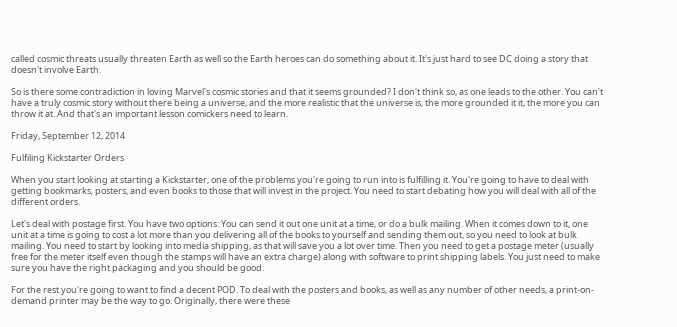called cosmic threats usually threaten Earth as well so the Earth heroes can do something about it. It's just hard to see DC doing a story that doesn't involve Earth.

So is there some contradiction in loving Marvel's cosmic stories and that it seems grounded? I don't think so, as one leads to the other. You can't have a truly cosmic story without there being a universe, and the more realistic that the universe is, the more grounded it it, the more you can throw it at. And that's an important lesson comickers need to learn.

Friday, September 12, 2014

Fulfiling Kickstarter Orders

When you start looking at starting a Kickstarter, one of the problems you're going to run into is fulfilling it. You're going to have to deal with getting bookmarks, posters, and even books to those that will invest in the project. You need to start debating how you will deal with all of the different orders.

Let's deal with postage first. You have two options: You can send it out one unit at a time, or do a bulk mailing. When it comes down to it, one unit at a time is going to cost a lot more than you delivering all of the books to yourself and sending them out, so you need to look at bulk mailing. You need to start by looking into media shipping, as that will save you a lot over time. Then you need to get a postage meter (usually free for the meter itself even though the stamps will have an extra charge) along with software to print shipping labels. You just need to make sure you have the right packaging and you should be good.

For the rest you're going to want to find a decent POD. To deal with the posters and books, as well as any number of other needs, a print-on-demand printer may be the way to go. Originally, there were these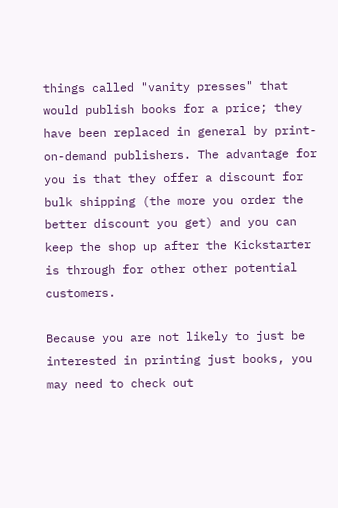things called "vanity presses" that would publish books for a price; they have been replaced in general by print-on-demand publishers. The advantage for you is that they offer a discount for bulk shipping (the more you order the better discount you get) and you can keep the shop up after the Kickstarter is through for other other potential customers.

Because you are not likely to just be interested in printing just books, you may need to check out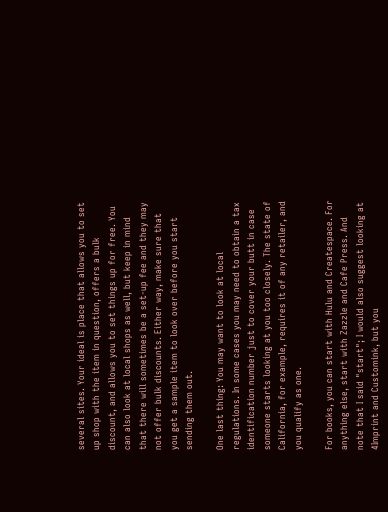several sites. Your ideal is place that allows you to set up shop with the item in question, offers a bulk discount, and allows you to set things up for free. You can also look at local shops as well, but keep in mind that there will sometimes be a set-up fee and they may not offer bulk discounts. Either way, make sure that you get a sample item to look over before you start sending them out.

One last thing: You may want to look at local regulations. In some cases you may need to obtain a tax identification number just to cover your butt in case someone starts looking at you too closely. The state of California, for example, requires it of any retailer, and you qualify as one.

For books, you can start with Hulu and Createspace. For anything else, start with Zazzle and Cafe Press. And note that I said "start"; I would also suggest looking at 4Imprint and Customink, but you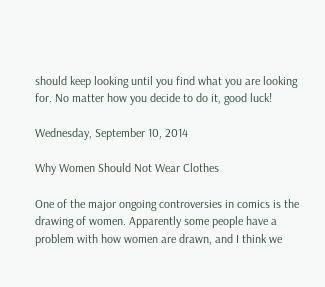should keep looking until you find what you are looking for. No matter how you decide to do it, good luck!

Wednesday, September 10, 2014

Why Women Should Not Wear Clothes

One of the major ongoing controversies in comics is the drawing of women. Apparently some people have a problem with how women are drawn, and I think we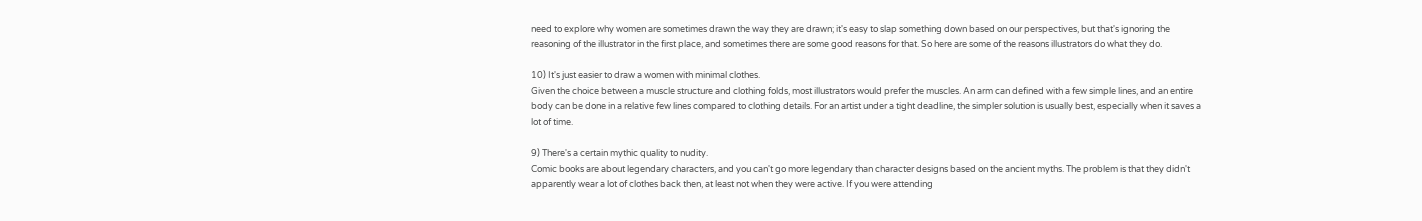need to explore why women are sometimes drawn the way they are drawn; it's easy to slap something down based on our perspectives, but that's ignoring the reasoning of the illustrator in the first place, and sometimes there are some good reasons for that. So here are some of the reasons illustrators do what they do.

10) It's just easier to draw a women with minimal clothes.
Given the choice between a muscle structure and clothing folds, most illustrators would prefer the muscles. An arm can defined with a few simple lines, and an entire body can be done in a relative few lines compared to clothing details. For an artist under a tight deadline, the simpler solution is usually best, especially when it saves a lot of time.

9) There's a certain mythic quality to nudity.
Comic books are about legendary characters, and you can't go more legendary than character designs based on the ancient myths. The problem is that they didn't apparently wear a lot of clothes back then, at least not when they were active. If you were attending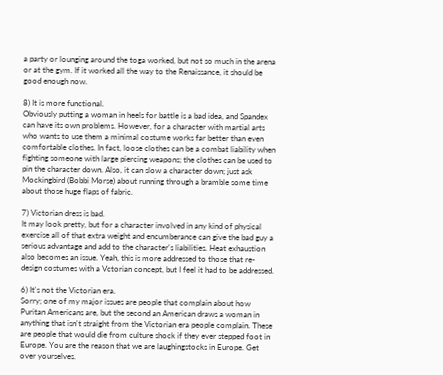a party or lounging around the toga worked, but not so much in the arena or at the gym. If it worked all the way to the Renaissance, it should be good enough now.

8) It is more functional.
Obviously putting a woman in heels for battle is a bad idea, and Spandex can have its own problems. However, for a character with martial arts who wants to use them a minimal costume works far better than even comfortable clothes. In fact, loose clothes can be a combat liability when fighting someone with large piercing weapons; the clothes can be used to pin the character down. Also, it can slow a character down; just ask Mockingbird (Bobbi Morse) about running through a bramble some time about those huge flaps of fabric.

7) Victorian dress is bad.
It may look pretty, but for a character involved in any kind of physical exercise all of that extra weight and encumberance can give the bad guy a serious advantage and add to the character's liabilities. Heat exhaustion also becomes an issue. Yeah, this is more addressed to those that re-design costumes with a Vctorian concept, but I feel it had to be addressed.

6) It's not the Victorian era.
Sorry; one of my major issues are people that complain about how Puritan Americans are, but the second an American draws a woman in anything that isn't straight from the Victorian era people complain. These are people that would die from culture shock if they ever stepped foot in Europe. You are the reason that we are laughingstocks in Europe. Get over yourselves.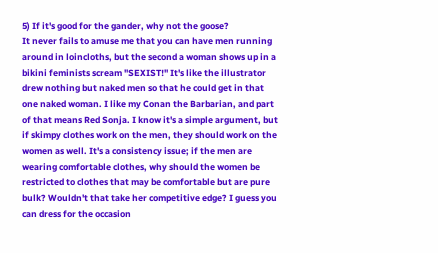5) If it's good for the gander, why not the goose?
It never fails to amuse me that you can have men running around in loincloths, but the second a woman shows up in a bikini feminists scream "SEXIST!" It's like the illustrator drew nothing but naked men so that he could get in that one naked woman. I like my Conan the Barbarian, and part of that means Red Sonja. I know it's a simple argument, but if skimpy clothes work on the men, they should work on the women as well. It's a consistency issue; if the men are wearing comfortable clothes, why should the women be restricted to clothes that may be comfortable but are pure bulk? Wouldn't that take her competitive edge? I guess you can dress for the occasion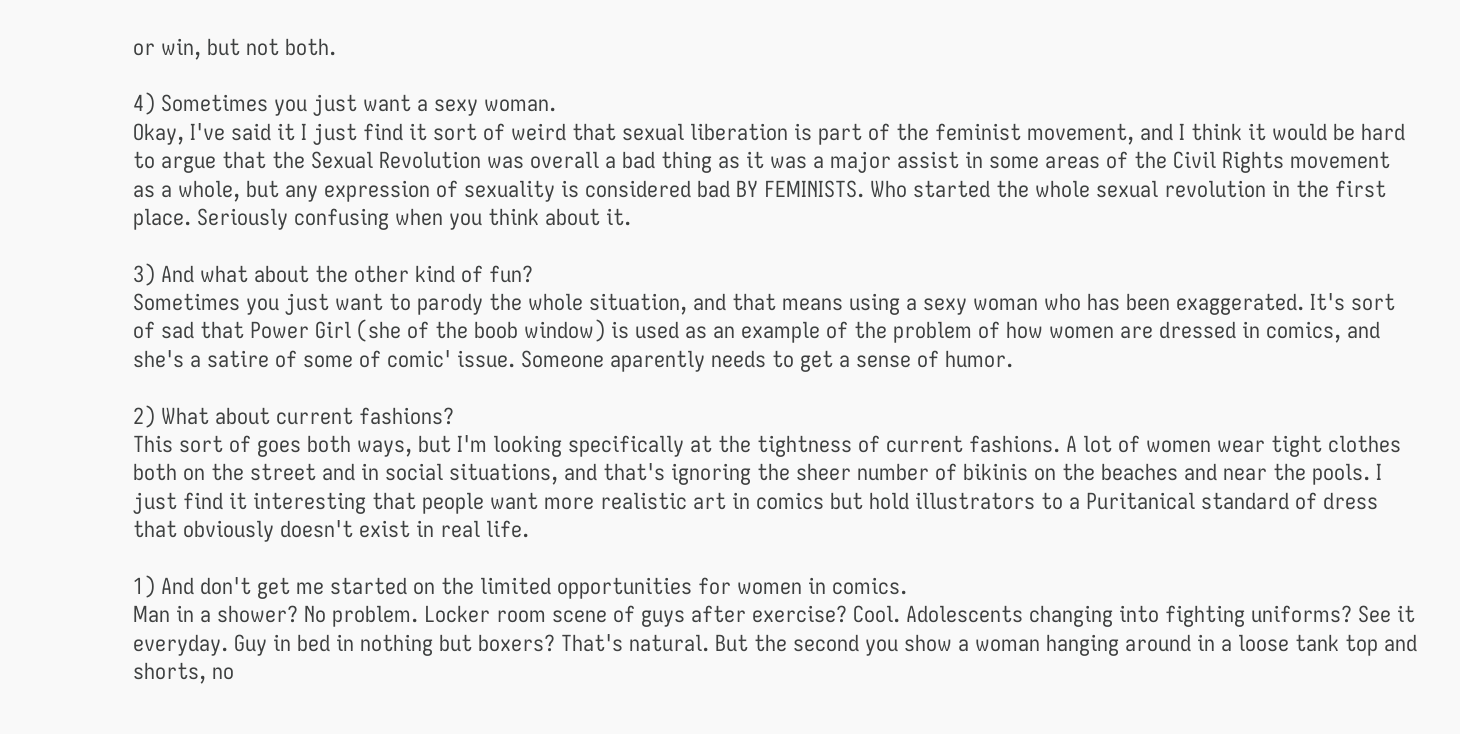or win, but not both.

4) Sometimes you just want a sexy woman.
Okay, I've said it I just find it sort of weird that sexual liberation is part of the feminist movement, and I think it would be hard to argue that the Sexual Revolution was overall a bad thing as it was a major assist in some areas of the Civil Rights movement as a whole, but any expression of sexuality is considered bad BY FEMINISTS. Who started the whole sexual revolution in the first place. Seriously confusing when you think about it.

3) And what about the other kind of fun?
Sometimes you just want to parody the whole situation, and that means using a sexy woman who has been exaggerated. It's sort of sad that Power Girl (she of the boob window) is used as an example of the problem of how women are dressed in comics, and she's a satire of some of comic' issue. Someone aparently needs to get a sense of humor.

2) What about current fashions?
This sort of goes both ways, but I'm looking specifically at the tightness of current fashions. A lot of women wear tight clothes both on the street and in social situations, and that's ignoring the sheer number of bikinis on the beaches and near the pools. I just find it interesting that people want more realistic art in comics but hold illustrators to a Puritanical standard of dress that obviously doesn't exist in real life.

1) And don't get me started on the limited opportunities for women in comics.
Man in a shower? No problem. Locker room scene of guys after exercise? Cool. Adolescents changing into fighting uniforms? See it everyday. Guy in bed in nothing but boxers? That's natural. But the second you show a woman hanging around in a loose tank top and shorts, no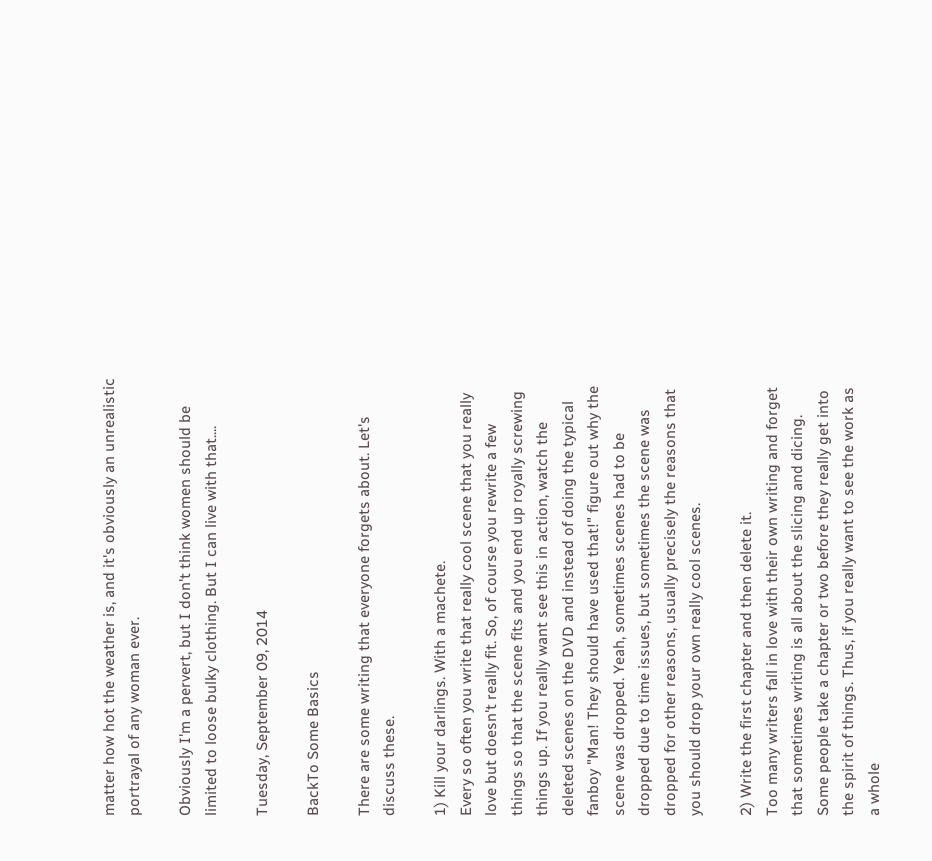matter how hot the weather is, and it's obviously an unrealistic portrayal of any woman ever.

Obviously I'm a pervert, but I don't think women should be limited to loose bulky clothing. But I can live with that....

Tuesday, September 09, 2014

BackTo Some Basics

There are some writing that everyone forgets about. Let's discuss these.

1) Kill your darlings. With a machete.
Every so often you write that really cool scene that you really love but doesn't really fit. So, of course you rewrite a few things so that the scene fits and you end up royally screwing things up. If you really want see this in action, watch the deleted scenes on the DVD and instead of doing the typical fanboy "Man! They should have used that!" figure out why the scene was dropped. Yeah, sometimes scenes had to be dropped due to time issues, but sometimes the scene was dropped for other reasons, usually precisely the reasons that you should drop your own really cool scenes.

2) Write the first chapter and then delete it.
Too many writers fall in love with their own writing and forget that sometimes writing is all about the slicing and dicing. Some people take a chapter or two before they really get into the spirit of things. Thus, if you really want to see the work as a whole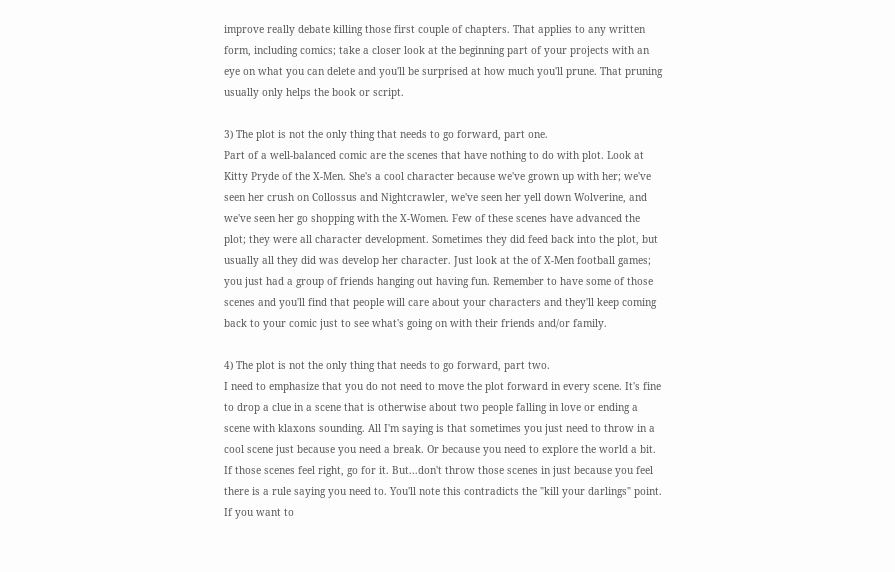improve really debate killing those first couple of chapters. That applies to any written form, including comics; take a closer look at the beginning part of your projects with an eye on what you can delete and you'll be surprised at how much you'll prune. That pruning usually only helps the book or script.

3) The plot is not the only thing that needs to go forward, part one.
Part of a well-balanced comic are the scenes that have nothing to do with plot. Look at Kitty Pryde of the X-Men. She's a cool character because we've grown up with her; we've seen her crush on Collossus and Nightcrawler, we've seen her yell down Wolverine, and we've seen her go shopping with the X-Women. Few of these scenes have advanced the plot; they were all character development. Sometimes they did feed back into the plot, but usually all they did was develop her character. Just look at the of X-Men football games; you just had a group of friends hanging out having fun. Remember to have some of those scenes and you'll find that people will care about your characters and they'll keep coming back to your comic just to see what's going on with their friends and/or family.

4) The plot is not the only thing that needs to go forward, part two.
I need to emphasize that you do not need to move the plot forward in every scene. It's fine to drop a clue in a scene that is otherwise about two people falling in love or ending a scene with klaxons sounding. All I'm saying is that sometimes you just need to throw in a cool scene just because you need a break. Or because you need to explore the world a bit. If those scenes feel right, go for it. But...don't throw those scenes in just because you feel there is a rule saying you need to. You'll note this contradicts the "kill your darlings" point. If you want to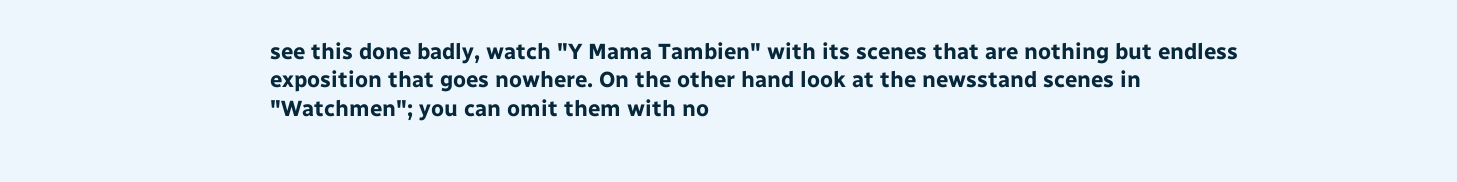see this done badly, watch "Y Mama Tambien" with its scenes that are nothing but endless exposition that goes nowhere. On the other hand look at the newsstand scenes in "Watchmen"; you can omit them with no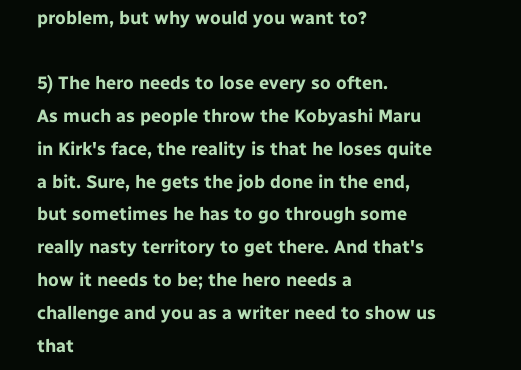problem, but why would you want to?

5) The hero needs to lose every so often.
As much as people throw the Kobyashi Maru in Kirk's face, the reality is that he loses quite a bit. Sure, he gets the job done in the end, but sometimes he has to go through some really nasty territory to get there. And that's how it needs to be; the hero needs a challenge and you as a writer need to show us that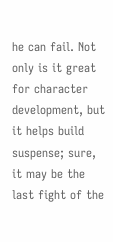he can fail. Not only is it great for character development, but it helps build suspense; sure, it may be the last fight of the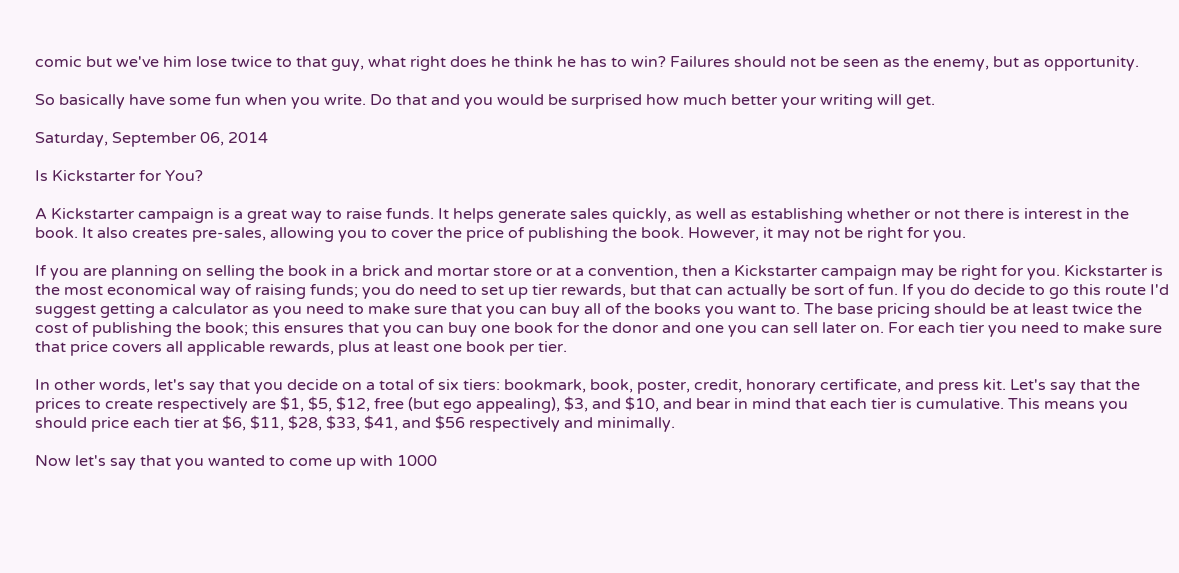comic but we've him lose twice to that guy, what right does he think he has to win? Failures should not be seen as the enemy, but as opportunity.

So basically have some fun when you write. Do that and you would be surprised how much better your writing will get.

Saturday, September 06, 2014

Is Kickstarter for You?

A Kickstarter campaign is a great way to raise funds. It helps generate sales quickly, as well as establishing whether or not there is interest in the book. It also creates pre-sales, allowing you to cover the price of publishing the book. However, it may not be right for you.

If you are planning on selling the book in a brick and mortar store or at a convention, then a Kickstarter campaign may be right for you. Kickstarter is the most economical way of raising funds; you do need to set up tier rewards, but that can actually be sort of fun. If you do decide to go this route I'd suggest getting a calculator as you need to make sure that you can buy all of the books you want to. The base pricing should be at least twice the cost of publishing the book; this ensures that you can buy one book for the donor and one you can sell later on. For each tier you need to make sure that price covers all applicable rewards, plus at least one book per tier.

In other words, let's say that you decide on a total of six tiers: bookmark, book, poster, credit, honorary certificate, and press kit. Let's say that the prices to create respectively are $1, $5, $12, free (but ego appealing), $3, and $10, and bear in mind that each tier is cumulative. This means you should price each tier at $6, $11, $28, $33, $41, and $56 respectively and minimally.

Now let's say that you wanted to come up with 1000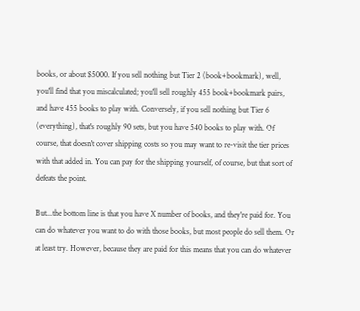books, or about $5000. If you sell nothing but Tier 2 (book+bookmark), well, you'll find that you miscalculated; you'll sell roughly 455 book+bookmark pairs, and have 455 books to play with. Conversely, if you sell nothing but Tier 6 (everything), that's roughly 90 sets, but you have 540 books to play with. Of course, that doesn't cover shipping costs so you may want to re-visit the tier prices with that added in. You can pay for the shipping yourself, of course, but that sort of defeats the point.

But...the bottom line is that you have X number of books, and they're paid for. You can do whatever you want to do with those books, but most people do sell them. Or at least try. However, because they are paid for this means that you can do whatever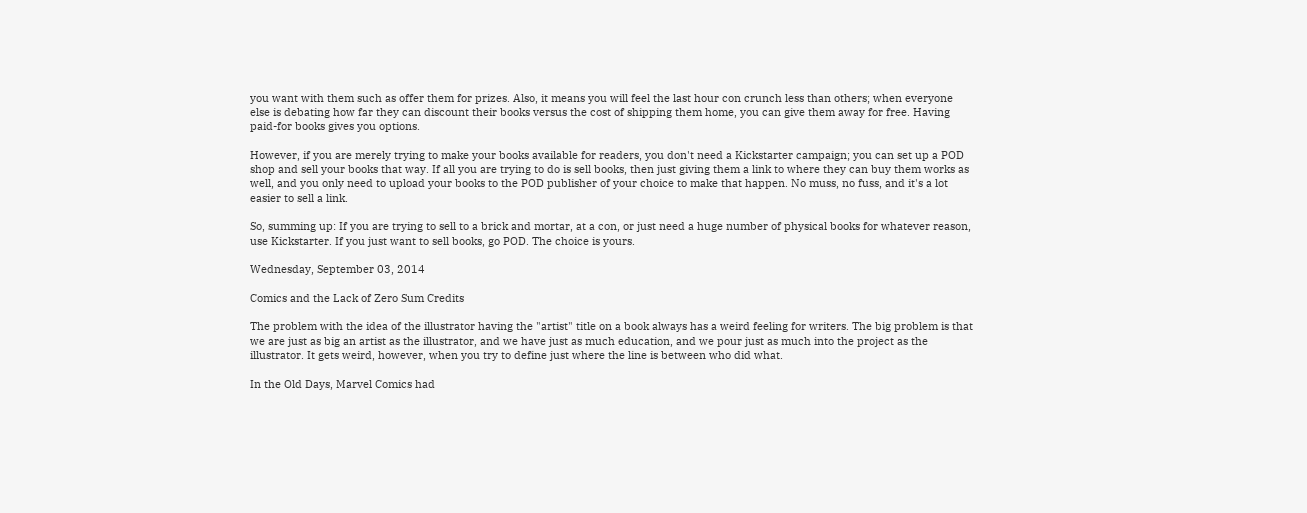you want with them such as offer them for prizes. Also, it means you will feel the last hour con crunch less than others; when everyone else is debating how far they can discount their books versus the cost of shipping them home, you can give them away for free. Having paid-for books gives you options.

However, if you are merely trying to make your books available for readers, you don't need a Kickstarter campaign; you can set up a POD shop and sell your books that way. If all you are trying to do is sell books, then just giving them a link to where they can buy them works as well, and you only need to upload your books to the POD publisher of your choice to make that happen. No muss, no fuss, and it's a lot easier to sell a link.

So, summing up: If you are trying to sell to a brick and mortar, at a con, or just need a huge number of physical books for whatever reason, use Kickstarter. If you just want to sell books, go POD. The choice is yours.

Wednesday, September 03, 2014

Comics and the Lack of Zero Sum Credits

The problem with the idea of the illustrator having the "artist" title on a book always has a weird feeling for writers. The big problem is that we are just as big an artist as the illustrator, and we have just as much education, and we pour just as much into the project as the illustrator. It gets weird, however, when you try to define just where the line is between who did what.

In the Old Days, Marvel Comics had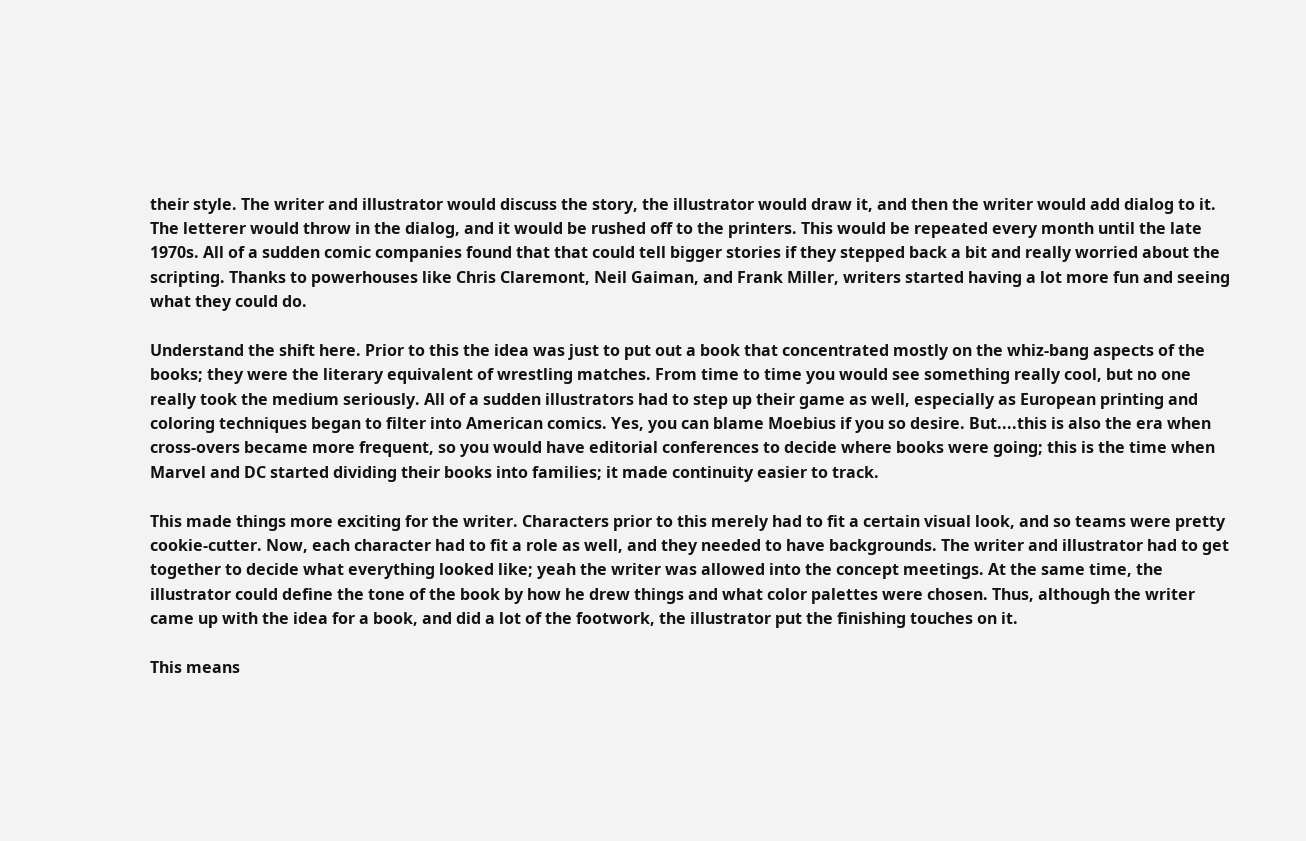their style. The writer and illustrator would discuss the story, the illustrator would draw it, and then the writer would add dialog to it. The letterer would throw in the dialog, and it would be rushed off to the printers. This would be repeated every month until the late 1970s. All of a sudden comic companies found that that could tell bigger stories if they stepped back a bit and really worried about the scripting. Thanks to powerhouses like Chris Claremont, Neil Gaiman, and Frank Miller, writers started having a lot more fun and seeing what they could do.

Understand the shift here. Prior to this the idea was just to put out a book that concentrated mostly on the whiz-bang aspects of the books; they were the literary equivalent of wrestling matches. From time to time you would see something really cool, but no one really took the medium seriously. All of a sudden illustrators had to step up their game as well, especially as European printing and coloring techniques began to filter into American comics. Yes, you can blame Moebius if you so desire. But....this is also the era when cross-overs became more frequent, so you would have editorial conferences to decide where books were going; this is the time when Marvel and DC started dividing their books into families; it made continuity easier to track.

This made things more exciting for the writer. Characters prior to this merely had to fit a certain visual look, and so teams were pretty cookie-cutter. Now, each character had to fit a role as well, and they needed to have backgrounds. The writer and illustrator had to get together to decide what everything looked like; yeah the writer was allowed into the concept meetings. At the same time, the illustrator could define the tone of the book by how he drew things and what color palettes were chosen. Thus, although the writer came up with the idea for a book, and did a lot of the footwork, the illustrator put the finishing touches on it.

This means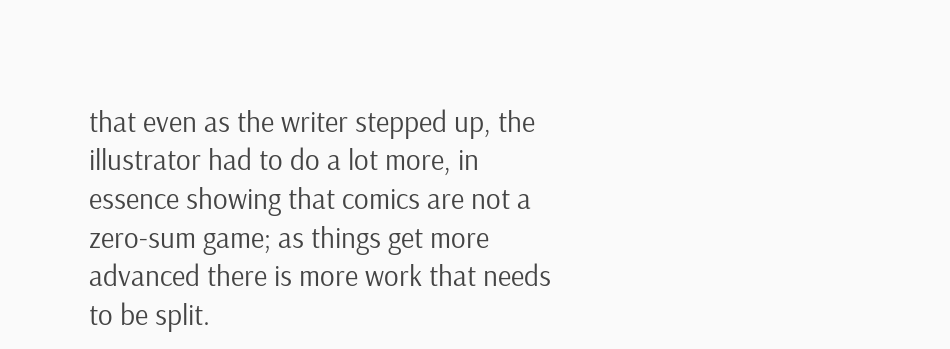that even as the writer stepped up, the illustrator had to do a lot more, in essence showing that comics are not a zero-sum game; as things get more advanced there is more work that needs to be split.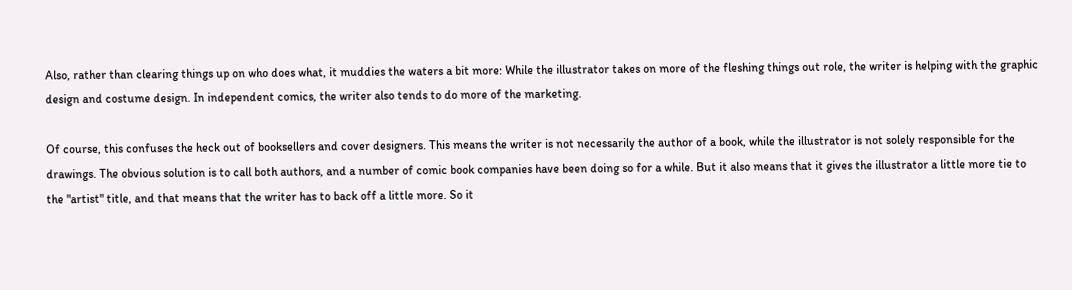Also, rather than clearing things up on who does what, it muddies the waters a bit more: While the illustrator takes on more of the fleshing things out role, the writer is helping with the graphic design and costume design. In independent comics, the writer also tends to do more of the marketing.

Of course, this confuses the heck out of booksellers and cover designers. This means the writer is not necessarily the author of a book, while the illustrator is not solely responsible for the drawings. The obvious solution is to call both authors, and a number of comic book companies have been doing so for a while. But it also means that it gives the illustrator a little more tie to the "artist" title, and that means that the writer has to back off a little more. So it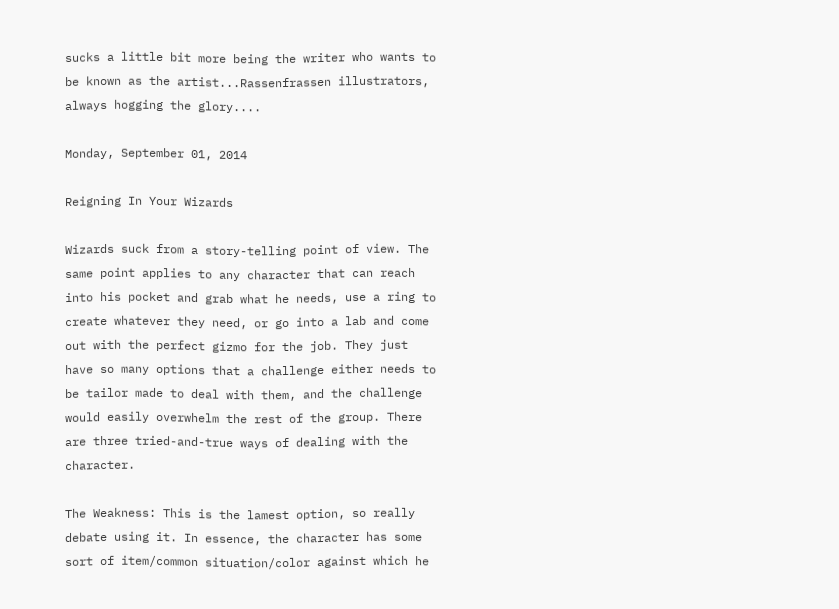sucks a little bit more being the writer who wants to be known as the artist...Rassenfrassen illustrators, always hogging the glory....

Monday, September 01, 2014

Reigning In Your Wizards

Wizards suck from a story-telling point of view. The same point applies to any character that can reach into his pocket and grab what he needs, use a ring to create whatever they need, or go into a lab and come out with the perfect gizmo for the job. They just have so many options that a challenge either needs to be tailor made to deal with them, and the challenge would easily overwhelm the rest of the group. There are three tried-and-true ways of dealing with the character.

The Weakness: This is the lamest option, so really debate using it. In essence, the character has some sort of item/common situation/color against which he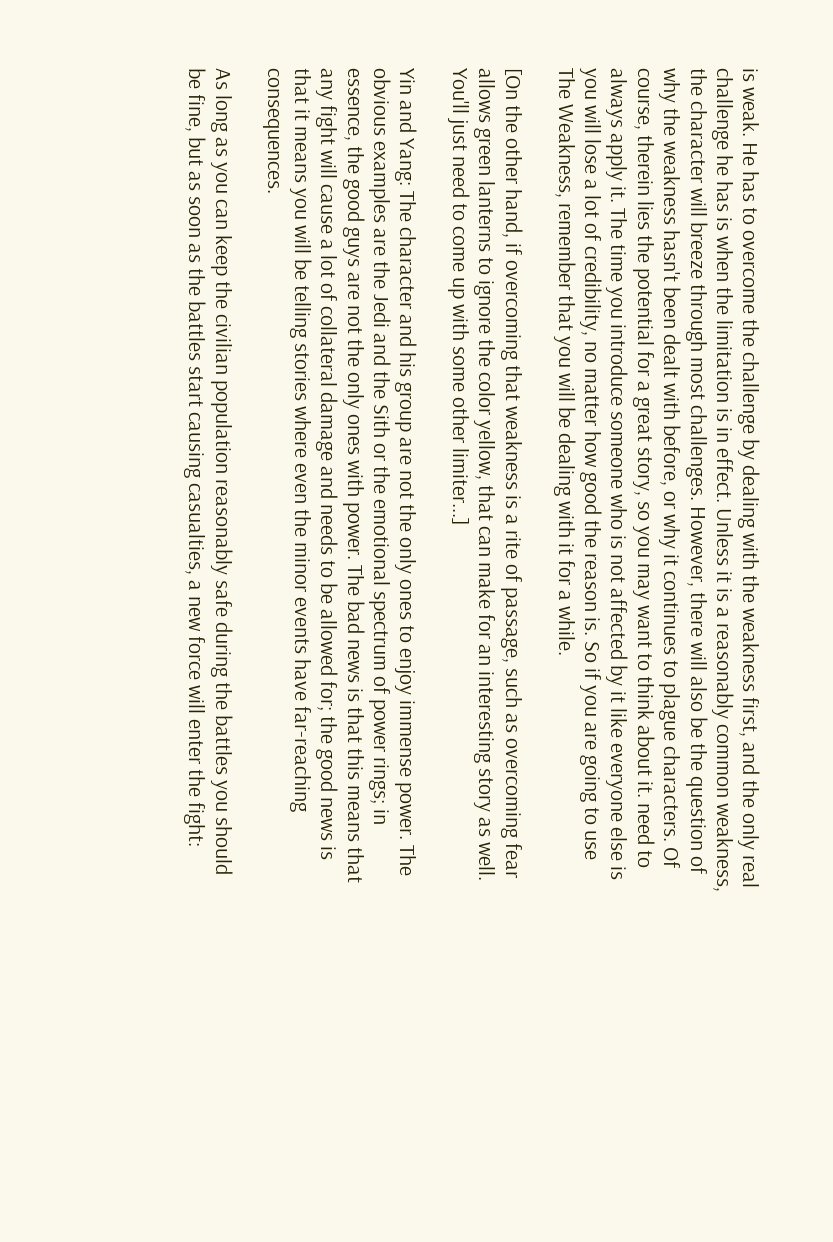is weak. He has to overcome the challenge by dealing with the weakness first, and the only real challenge he has is when the limitation is in effect. Unless it is a reasonably common weakness, the character will breeze through most challenges. However, there will also be the question of why the weakness hasn't been dealt with before, or why it continues to plague characters. Of course, therein lies the potential for a great story, so you may want to think about it. need to always apply it. The time you introduce someone who is not affected by it like everyone else is you will lose a lot of credibility, no matter how good the reason is. So if you are going to use The Weakness, remember that you will be dealing with it for a while.

[On the other hand, if overcoming that weakness is a rite of passage, such as overcoming fear allows green lanterns to ignore the color yellow, that can make for an interesting story as well. You'll just need to come up with some other limiter...]

Yin and Yang: The character and his group are not the only ones to enjoy immense power. The obvious examples are the Jedi and the Sith or the emotional spectrum of power rings; in essence, the good guys are not the only ones with power. The bad news is that this means that any fight will cause a lot of collateral damage and needs to be allowed for; the good news is that it means you will be telling stories where even the minor events have far-reaching consequences.

As long as you can keep the civilian population reasonably safe during the battles you should be fine, but as soon as the battles start causing casualties, a new force will enter the fight: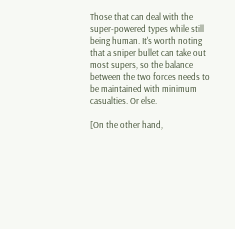Those that can deal with the super-powered types while still being human. It's worth noting that a sniper bullet can take out most supers, so the balance between the two forces needs to be maintained with minimum casualties. Or else.

[On the other hand,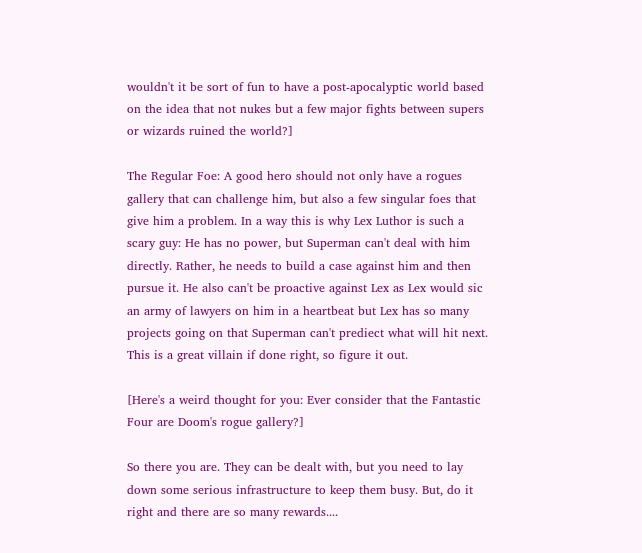wouldn't it be sort of fun to have a post-apocalyptic world based on the idea that not nukes but a few major fights between supers or wizards ruined the world?]

The Regular Foe: A good hero should not only have a rogues gallery that can challenge him, but also a few singular foes that give him a problem. In a way this is why Lex Luthor is such a scary guy: He has no power, but Superman can't deal with him directly. Rather, he needs to build a case against him and then pursue it. He also can't be proactive against Lex as Lex would sic an army of lawyers on him in a heartbeat but Lex has so many projects going on that Superman can't prediect what will hit next. This is a great villain if done right, so figure it out.

[Here's a weird thought for you: Ever consider that the Fantastic Four are Doom's rogue gallery?]

So there you are. They can be dealt with, but you need to lay down some serious infrastructure to keep them busy. But, do it right and there are so many rewards....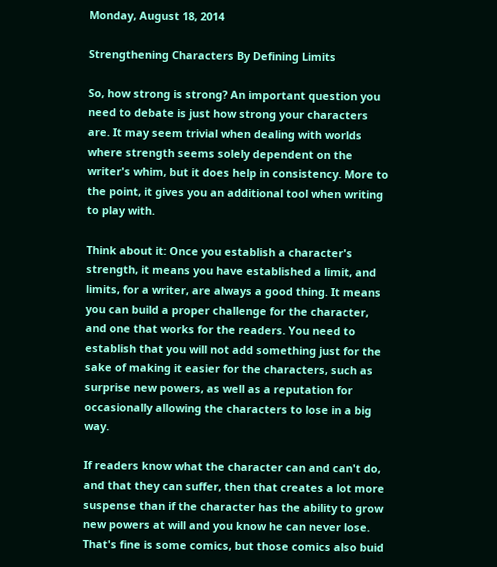Monday, August 18, 2014

Strengthening Characters By Defining Limits

So, how strong is strong? An important question you need to debate is just how strong your characters are. It may seem trivial when dealing with worlds where strength seems solely dependent on the writer's whim, but it does help in consistency. More to the point, it gives you an additional tool when writing to play with.

Think about it: Once you establish a character's strength, it means you have established a limit, and limits, for a writer, are always a good thing. It means you can build a proper challenge for the character, and one that works for the readers. You need to establish that you will not add something just for the sake of making it easier for the characters, such as surprise new powers, as well as a reputation for occasionally allowing the characters to lose in a big way.

If readers know what the character can and can't do, and that they can suffer, then that creates a lot more suspense than if the character has the ability to grow new powers at will and you know he can never lose. That's fine is some comics, but those comics also buid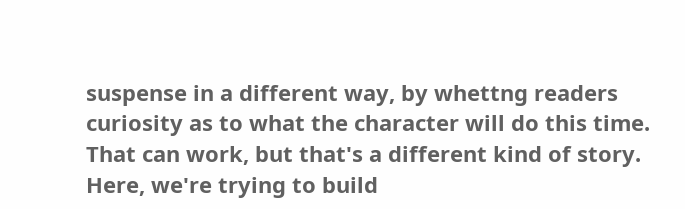suspense in a different way, by whettng readers curiosity as to what the character will do this time. That can work, but that's a different kind of story. Here, we're trying to build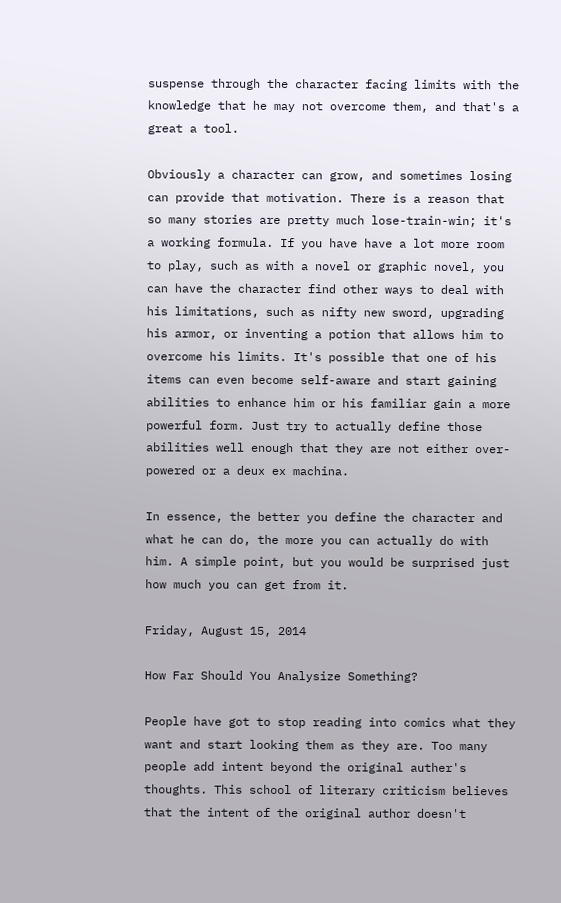suspense through the character facing limits with the knowledge that he may not overcome them, and that's a great a tool.

Obviously a character can grow, and sometimes losing can provide that motivation. There is a reason that so many stories are pretty much lose-train-win; it's a working formula. If you have have a lot more room to play, such as with a novel or graphic novel, you can have the character find other ways to deal with his limitations, such as nifty new sword, upgrading his armor, or inventing a potion that allows him to overcome his limits. It's possible that one of his items can even become self-aware and start gaining abilities to enhance him or his familiar gain a more powerful form. Just try to actually define those abilities well enough that they are not either over-powered or a deux ex machina.

In essence, the better you define the character and what he can do, the more you can actually do with him. A simple point, but you would be surprised just how much you can get from it.

Friday, August 15, 2014

How Far Should You Analysize Something?

People have got to stop reading into comics what they want and start looking them as they are. Too many people add intent beyond the original auther's thoughts. This school of literary criticism believes that the intent of the original author doesn't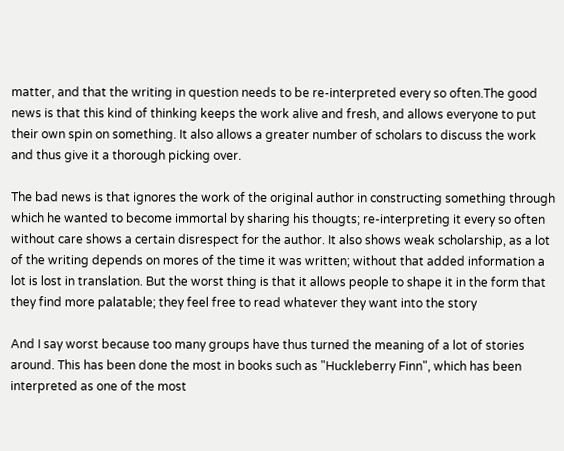matter, and that the writing in question needs to be re-interpreted every so often.The good news is that this kind of thinking keeps the work alive and fresh, and allows everyone to put their own spin on something. It also allows a greater number of scholars to discuss the work and thus give it a thorough picking over.

The bad news is that ignores the work of the original author in constructing something through which he wanted to become immortal by sharing his thougts; re-interpreting it every so often without care shows a certain disrespect for the author. It also shows weak scholarship, as a lot of the writing depends on mores of the time it was written; without that added information a lot is lost in translation. But the worst thing is that it allows people to shape it in the form that they find more palatable; they feel free to read whatever they want into the story

And I say worst because too many groups have thus turned the meaning of a lot of stories around. This has been done the most in books such as "Huckleberry Finn", which has been interpreted as one of the most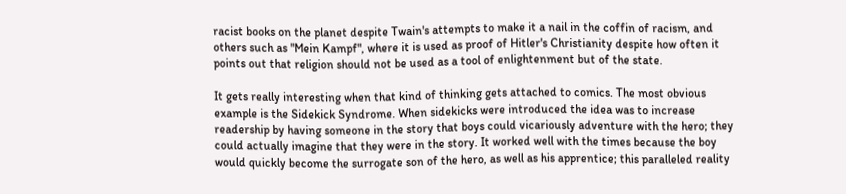racist books on the planet despite Twain's attempts to make it a nail in the coffin of racism, and others such as "Mein Kampf", where it is used as proof of Hitler's Christianity despite how often it points out that religion should not be used as a tool of enlightenment but of the state.

It gets really interesting when that kind of thinking gets attached to comics. The most obvious example is the Sidekick Syndrome. When sidekicks were introduced the idea was to increase readership by having someone in the story that boys could vicariously adventure with the hero; they could actually imagine that they were in the story. It worked well with the times because the boy would quickly become the surrogate son of the hero, as well as his apprentice; this paralleled reality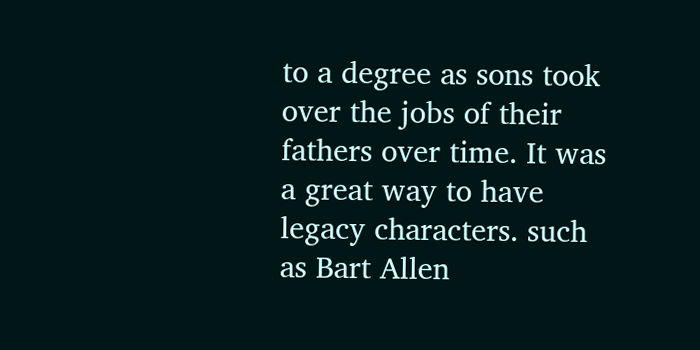to a degree as sons took over the jobs of their fathers over time. It was a great way to have legacy characters. such as Bart Allen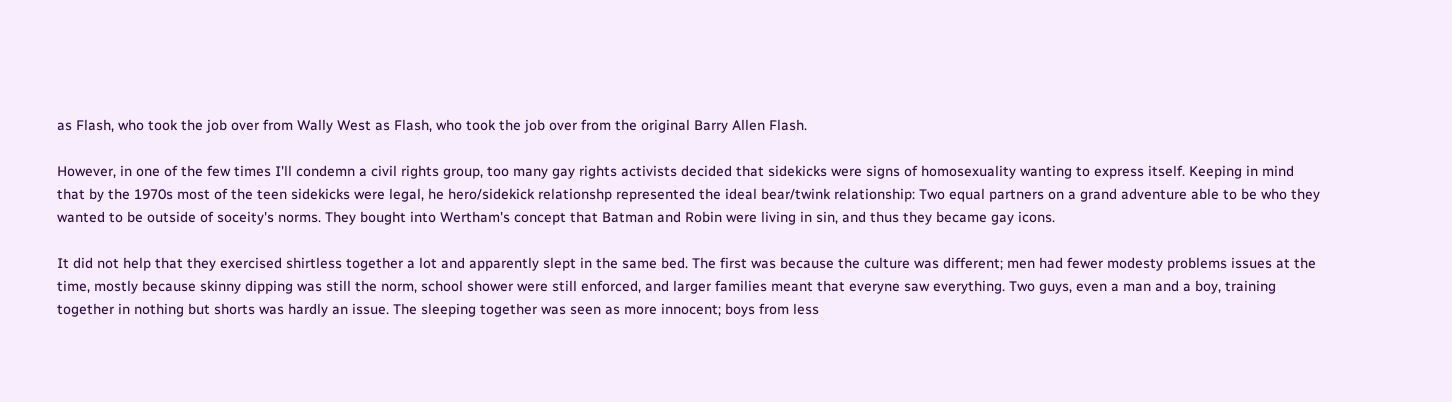as Flash, who took the job over from Wally West as Flash, who took the job over from the original Barry Allen Flash.

However, in one of the few times I'll condemn a civil rights group, too many gay rights activists decided that sidekicks were signs of homosexuality wanting to express itself. Keeping in mind that by the 1970s most of the teen sidekicks were legal, he hero/sidekick relationshp represented the ideal bear/twink relationship: Two equal partners on a grand adventure able to be who they wanted to be outside of soceity's norms. They bought into Wertham's concept that Batman and Robin were living in sin, and thus they became gay icons.

It did not help that they exercised shirtless together a lot and apparently slept in the same bed. The first was because the culture was different; men had fewer modesty problems issues at the time, mostly because skinny dipping was still the norm, school shower were still enforced, and larger families meant that everyne saw everything. Two guys, even a man and a boy, training together in nothing but shorts was hardly an issue. The sleeping together was seen as more innocent; boys from less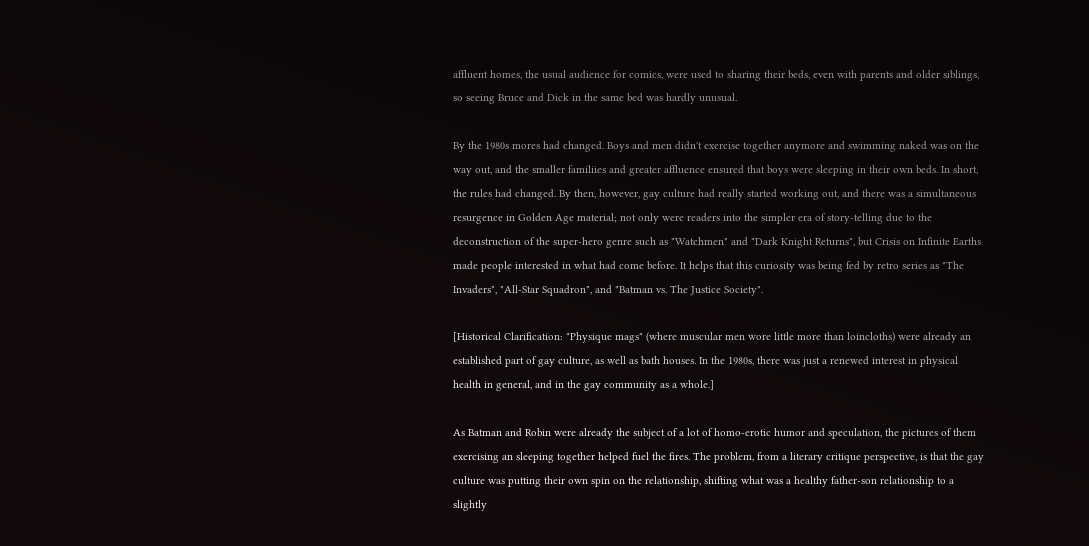affluent homes, the usual audience for comics, were used to sharing their beds, even with parents and older siblings, so seeing Bruce and Dick in the same bed was hardly unusual.

By the 1980s mores had changed. Boys and men didn't exercise together anymore and swimming naked was on the way out, and the smaller familiies and greater affluence ensured that boys were sleeping in their own beds. In short, the rules had changed. By then, however, gay culture had really started working out, and there was a simultaneous resurgence in Golden Age material; not only were readers into the simpler era of story-telling due to the deconstruction of the super-hero genre such as "Watchmen" and "Dark Knight Returns", but Crisis on Infinite Earths made people interested in what had come before. It helps that this curiosity was being fed by retro series as "The Invaders", "All-Star Squadron", and "Batman vs. The Justice Society".

[Historical Clarification: "Physique mags" (where muscular men wore little more than loincloths) were already an established part of gay culture, as well as bath houses. In the 1980s, there was just a renewed interest in physical health in general, and in the gay community as a whole.]

As Batman and Robin were already the subject of a lot of homo-erotic humor and speculation, the pictures of them exercising an sleeping together helped fuel the fires. The problem, from a literary critique perspective, is that the gay culture was putting their own spin on the relationship, shifting what was a healthy father-son relationship to a slightly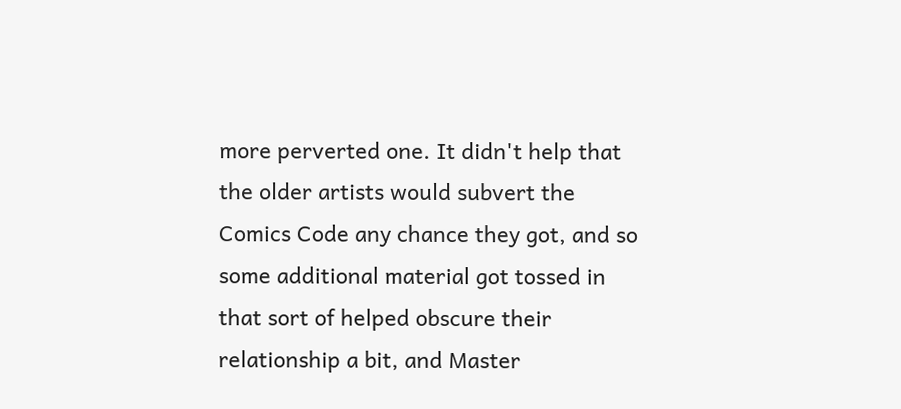more perverted one. It didn't help that the older artists would subvert the Comics Code any chance they got, and so some additional material got tossed in that sort of helped obscure their relationship a bit, and Master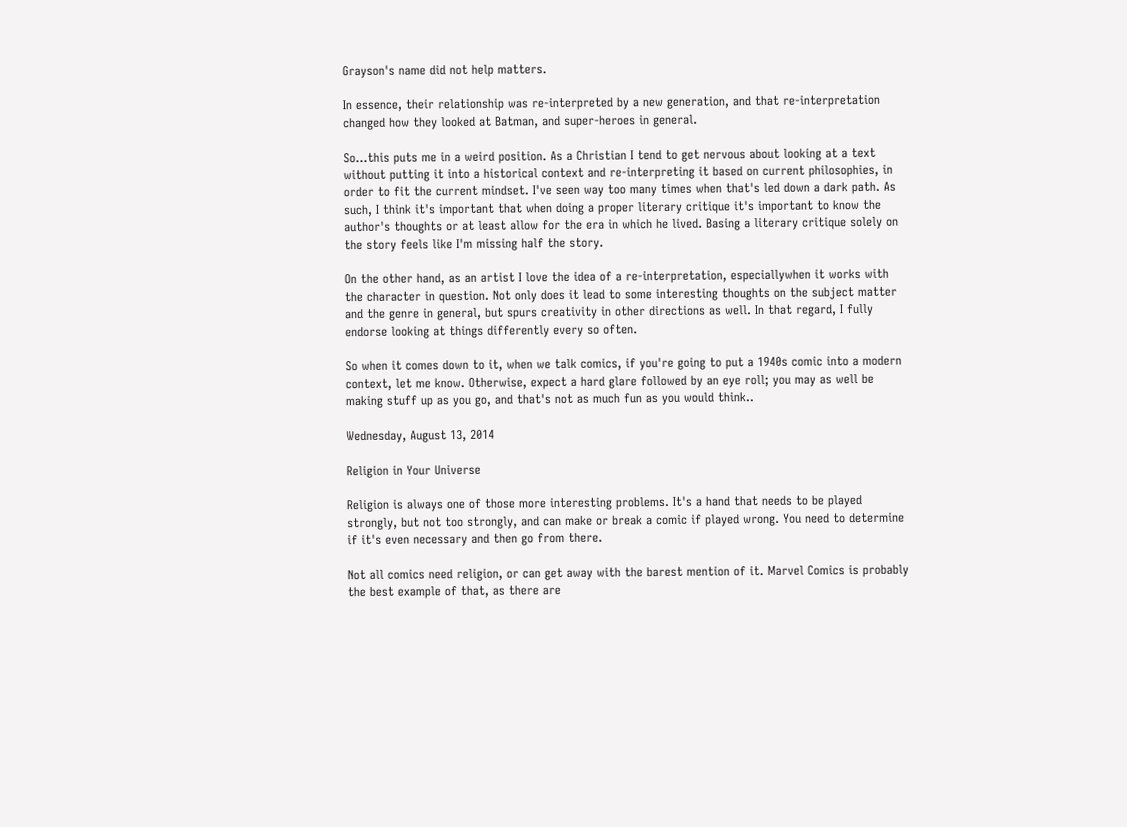Grayson's name did not help matters.

In essence, their relationship was re-interpreted by a new generation, and that re-interpretation changed how they looked at Batman, and super-heroes in general.

So...this puts me in a weird position. As a Christian I tend to get nervous about looking at a text without putting it into a historical context and re-interpreting it based on current philosophies, in order to fit the current mindset. I've seen way too many times when that's led down a dark path. As such, I think it's important that when doing a proper literary critique it's important to know the author's thoughts or at least allow for the era in which he lived. Basing a literary critique solely on the story feels like I'm missing half the story.

On the other hand, as an artist I love the idea of a re-interpretation, especiallywhen it works with the character in question. Not only does it lead to some interesting thoughts on the subject matter and the genre in general, but spurs creativity in other directions as well. In that regard, I fully endorse looking at things differently every so often.

So when it comes down to it, when we talk comics, if you're going to put a 1940s comic into a modern context, let me know. Otherwise, expect a hard glare followed by an eye roll; you may as well be making stuff up as you go, and that's not as much fun as you would think..

Wednesday, August 13, 2014

Religion in Your Universe

Religion is always one of those more interesting problems. It's a hand that needs to be played strongly, but not too strongly, and can make or break a comic if played wrong. You need to determine if it's even necessary and then go from there.

Not all comics need religion, or can get away with the barest mention of it. Marvel Comics is probably the best example of that, as there are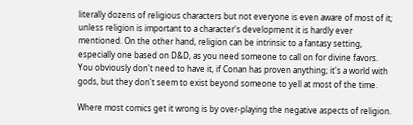literally dozens of religious characters but not everyone is even aware of most of it; unless religion is important to a character's development it is hardly ever mentioned. On the other hand, religion can be intrinsic to a fantasy setting, especially one based on D&D, as you need someone to call on for divine favors. You obviously don't need to have it, if Conan has proven anything; it's a world with gods, but they don't seem to exist beyond someone to yell at most of the time.

Where most comics get it wrong is by over-playing the negative aspects of religion.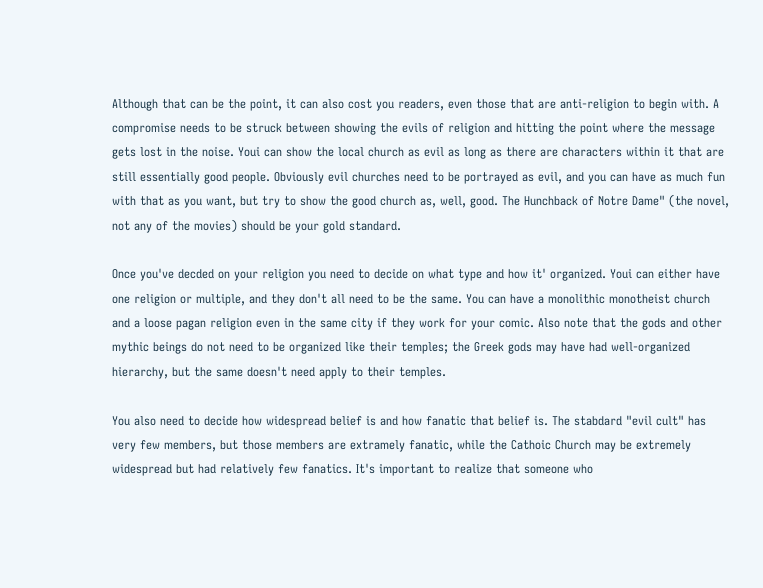Although that can be the point, it can also cost you readers, even those that are anti-religion to begin with. A compromise needs to be struck between showing the evils of religion and hitting the point where the message gets lost in the noise. Youi can show the local church as evil as long as there are characters within it that are still essentially good people. Obviously evil churches need to be portrayed as evil, and you can have as much fun with that as you want, but try to show the good church as, well, good. The Hunchback of Notre Dame" (the novel, not any of the movies) should be your gold standard.

Once you've decded on your religion you need to decide on what type and how it' organized. Youi can either have one religion or multiple, and they don't all need to be the same. You can have a monolithic monotheist church and a loose pagan religion even in the same city if they work for your comic. Also note that the gods and other mythic beings do not need to be organized like their temples; the Greek gods may have had well-organized hierarchy, but the same doesn't need apply to their temples.

You also need to decide how widespread belief is and how fanatic that belief is. The stabdard "evil cult" has very few members, but those members are extramely fanatic, while the Cathoic Church may be extremely widespread but had relatively few fanatics. It's important to realize that someone who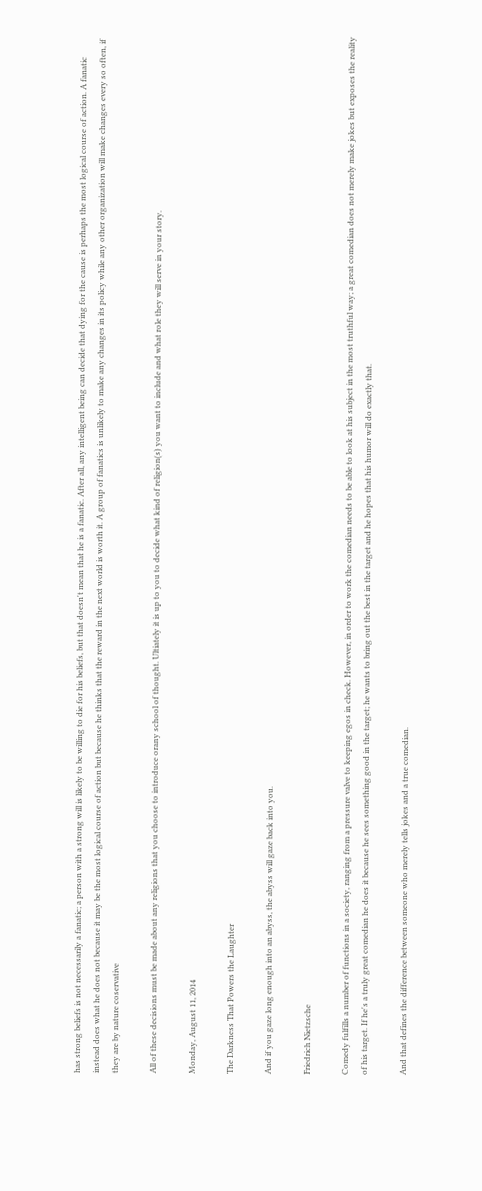has strong beliefs is not necessarily a fanatic; a person with a strong will is likely to be willing to die for his beliefs, but that doesn't mean that he is a fanatic. After all, any intelligent being can decide that dying for the cause is perhaps the most logical course of action. A fanatic instead does what he does not because it may be the most logical course of action but because he thinks that the reward in the next world is worth it. A group of fanatics is unlikely to make any changes in its policy while any other organization will make changes every so often, if they are by nature coservative

All of these decisions must be made about any religions that you choose to introduce orany school of thought. Ultiately it is up to you to decide what kind of religion(s) you want to include and what role they will serve in your story.

Monday, August 11, 2014

The Darkness That Powers the Laughter

And if you gaze long enough into an abyss, the abyss will gaze back into you.

Friedrich Nietzsche

Comedy fulfills a number of functions in a society, ranging from a pressure valve to keeping egos in check. However, in order to work the comedian needs to be able to look at his subject in the most truthful way; a great comedian does not merely make jokes but exposes the reality of his target. If he's a truly great comedian he does it because he sees something good in the target; he wants to bring out the best in the target and he hopes that his humor will do exactly that.

And that defines the difference between someone who merely tells jokes and a true comedian.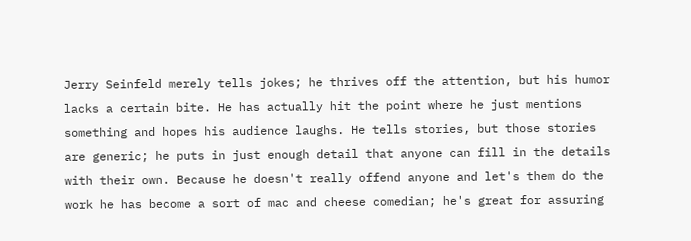Jerry Seinfeld merely tells jokes; he thrives off the attention, but his humor lacks a certain bite. He has actually hit the point where he just mentions something and hopes his audience laughs. He tells stories, but those stories are generic; he puts in just enough detail that anyone can fill in the details with their own. Because he doesn't really offend anyone and let's them do the work he has become a sort of mac and cheese comedian; he's great for assuring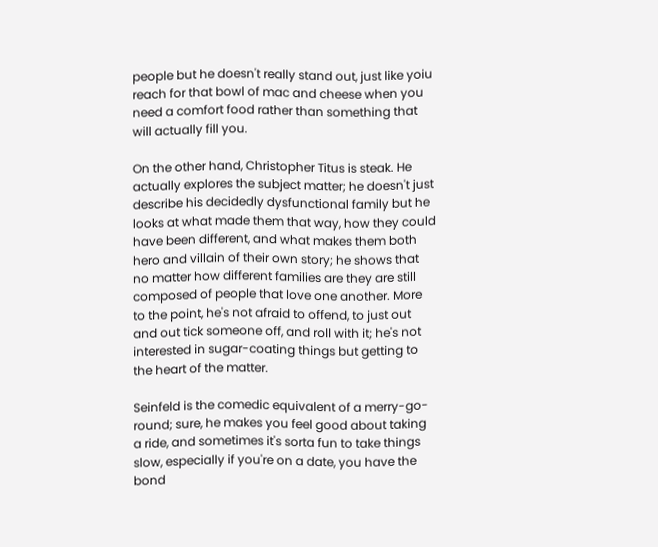people but he doesn't really stand out, just like yoiu reach for that bowl of mac and cheese when you need a comfort food rather than something that will actually fill you.

On the other hand, Christopher Titus is steak. He actually explores the subject matter; he doesn't just describe his decidedly dysfunctional family but he looks at what made them that way, how they could have been different, and what makes them both hero and villain of their own story; he shows that no matter how different families are they are still composed of people that love one another. More to the point, he's not afraid to offend, to just out and out tick someone off, and roll with it; he's not interested in sugar-coating things but getting to the heart of the matter.

Seinfeld is the comedic equivalent of a merry-go-round; sure, he makes you feel good about taking a ride, and sometimes it's sorta fun to take things slow, especially if you're on a date, you have the bond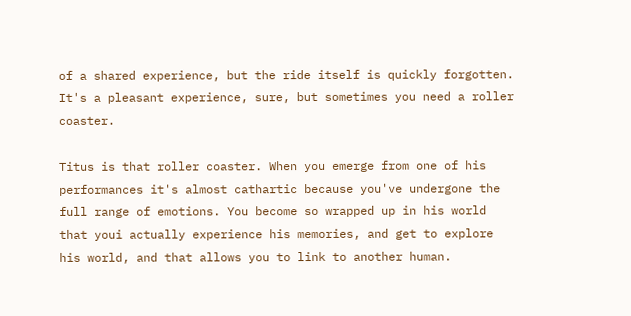of a shared experience, but the ride itself is quickly forgotten. It's a pleasant experience, sure, but sometimes you need a roller coaster.

Titus is that roller coaster. When you emerge from one of his performances it's almost cathartic because you've undergone the full range of emotions. You become so wrapped up in his world that youi actually experience his memories, and get to explore his world, and that allows you to link to another human.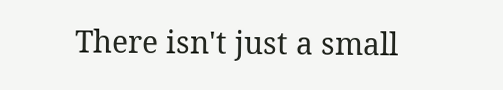There isn't just a small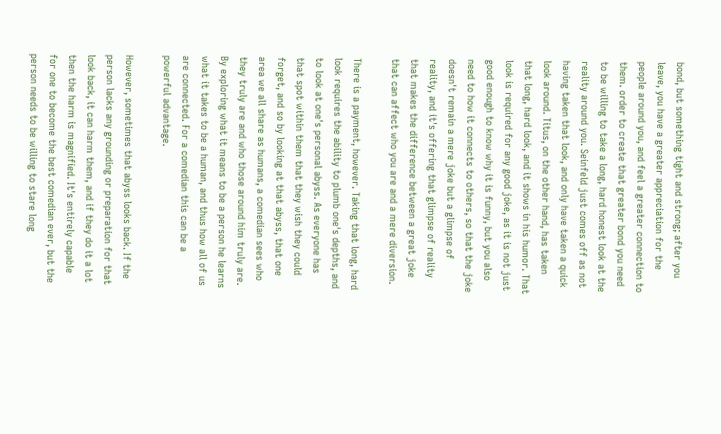bond, but something tight and strong; after you leave, you have a greater appreciation for the people around you, and feel a greater connection to them. order to create that greater bond you need to be willing to take a long, hard honest look at the reality around you. Seinfeld just comes off as not having taken that look, and only have taken a quick look around. Titus, on the other hand, has taken that long, hard look, and it shows in his humor. That look is required for any good joke, as it is not just good enough to know why it is funny, but you also need to how it connects to others, so that the joke doesn't remain a mere joke but a glimpse of reality, and it's offering that glimpse of reality that makes the difference between a great joke that can affect who you are and a mere diversion.

There is a payment, however. Taking that long, hard look requires the ability to plumb one's depths, and to look at one's personal abyss. As everyone has that spot within them that they wish they could forget, and so by looking at that abyss, that one area we all share as humans, a comedian sees who they truly are and who those around him truly are. By exploring what it means to be a person he learns what it takes to be a human, and thus how all of us are connected. For a comedian this can be a powerful advantage.

However, sometimes that abyss looks back. If the person lacks any grounding or preparation for that look back, it can harm them, and if they do it a lot then the harm is magnified. It's entirely capable for one to become the best comedian ever, but the person needs to be willing to stare long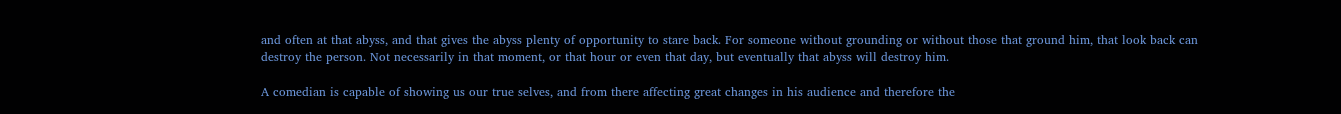and often at that abyss, and that gives the abyss plenty of opportunity to stare back. For someone without grounding or without those that ground him, that look back can destroy the person. Not necessarily in that moment, or that hour or even that day, but eventually that abyss will destroy him.

A comedian is capable of showing us our true selves, and from there affecting great changes in his audience and therefore the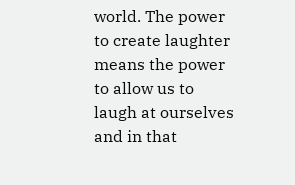world. The power to create laughter means the power to allow us to laugh at ourselves and in that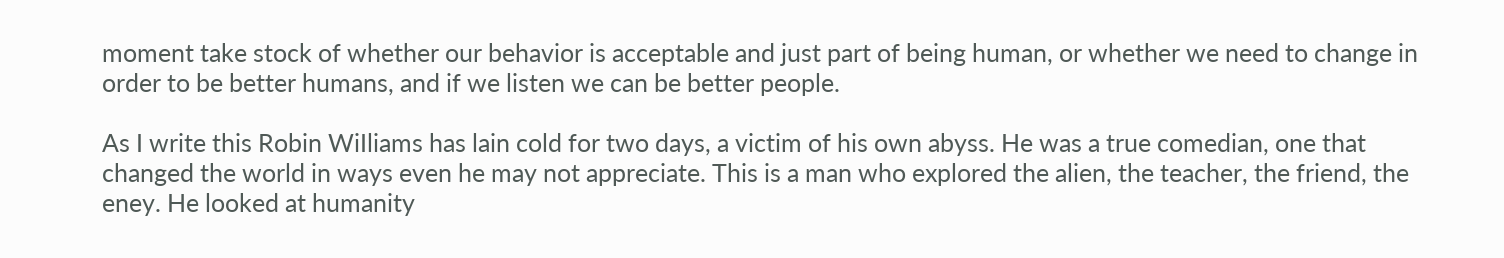moment take stock of whether our behavior is acceptable and just part of being human, or whether we need to change in order to be better humans, and if we listen we can be better people.

As I write this Robin WiIliams has lain cold for two days, a victim of his own abyss. He was a true comedian, one that changed the world in ways even he may not appreciate. This is a man who explored the alien, the teacher, the friend, the eney. He looked at humanity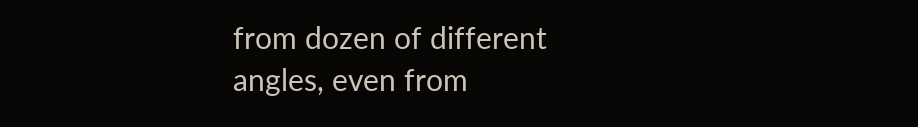from dozen of different angles, even from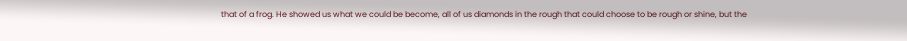that of a frog. He showed us what we could be become, all of us diamonds in the rough that could choose to be rough or shine, but the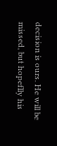decision is ours. He will be missed, but hopeflly his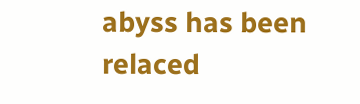abyss has been relaced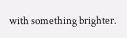with something brighter.